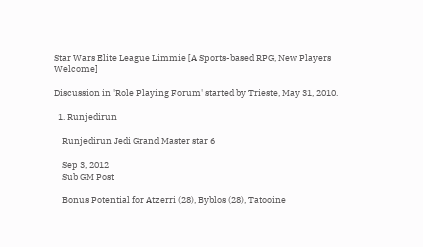Star Wars Elite League Limmie [A Sports-based RPG, New Players Welcome]

Discussion in 'Role Playing Forum' started by Trieste, May 31, 2010.

  1. Runjedirun

    Runjedirun Jedi Grand Master star 6

    Sep 3, 2012
    Sub GM Post

    Bonus Potential for Atzerri (28), Byblos (28), Tatooine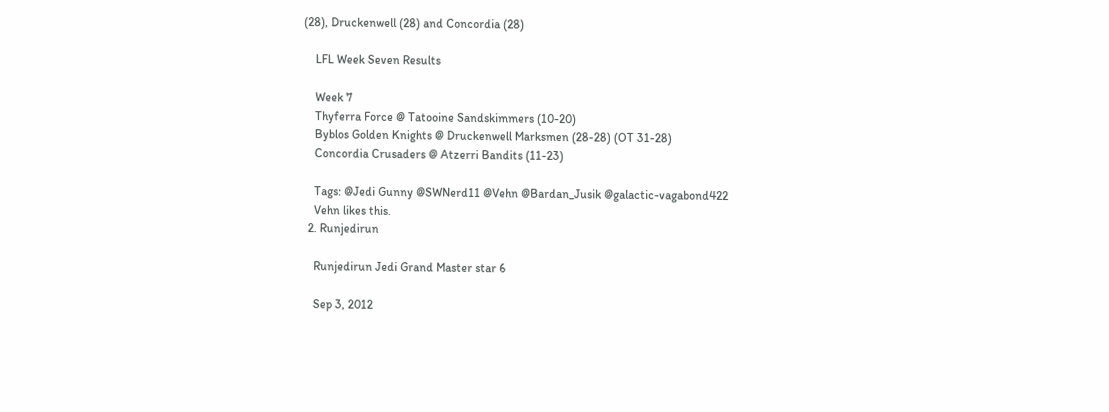(28), Druckenwell (28) and Concordia (28)

    LFL Week Seven Results

    Week 7
    Thyferra Force @ Tatooine Sandskimmers (10-20)
    Byblos Golden Knights @ Druckenwell Marksmen (28-28) (OT 31-28)
    Concordia Crusaders @ Atzerri Bandits (11-23)

    Tags: @Jedi Gunny @SWNerd11 @Vehn @Bardan_Jusik @galactic-vagabond422
    Vehn likes this.
  2. Runjedirun

    Runjedirun Jedi Grand Master star 6

    Sep 3, 2012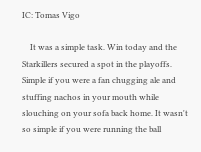IC: Tomas Vigo

    It was a simple task. Win today and the Starkillers secured a spot in the playoffs. Simple if you were a fan chugging ale and stuffing nachos in your mouth while slouching on your sofa back home. It wasn't so simple if you were running the ball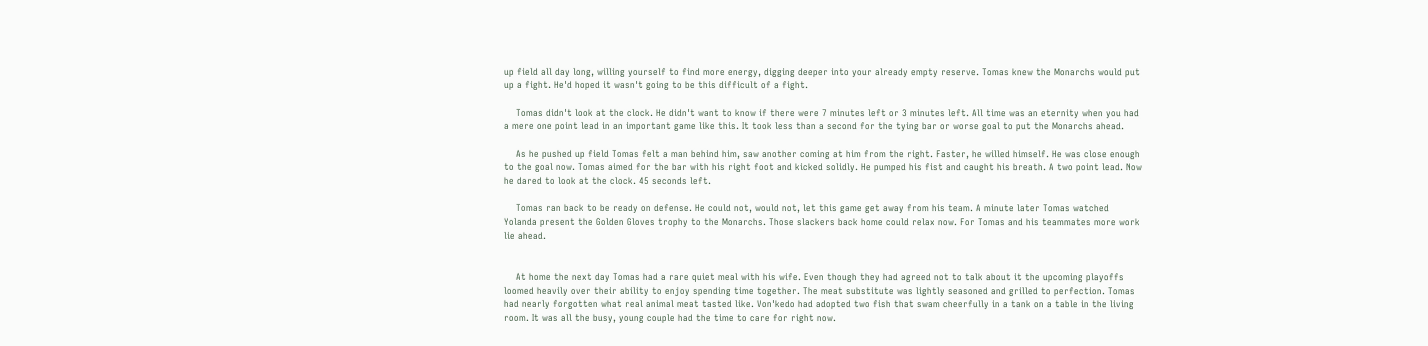up field all day long, willing yourself to find more energy, digging deeper into your already empty reserve. Tomas knew the Monarchs would put up a fight. He'd hoped it wasn't going to be this difficult of a fight.

    Tomas didn't look at the clock. He didn't want to know if there were 7 minutes left or 3 minutes left. All time was an eternity when you had a mere one point lead in an important game like this. It took less than a second for the tying bar or worse goal to put the Monarchs ahead.

    As he pushed up field Tomas felt a man behind him, saw another coming at him from the right. Faster, he willed himself. He was close enough to the goal now. Tomas aimed for the bar with his right foot and kicked solidly. He pumped his fist and caught his breath. A two point lead. Now he dared to look at the clock. 45 seconds left.

    Tomas ran back to be ready on defense. He could not, would not, let this game get away from his team. A minute later Tomas watched Yolanda present the Golden Gloves trophy to the Monarchs. Those slackers back home could relax now. For Tomas and his teammates more work lie ahead.


    At home the next day Tomas had a rare quiet meal with his wife. Even though they had agreed not to talk about it the upcoming playoffs loomed heavily over their ability to enjoy spending time together. The meat substitute was lightly seasoned and grilled to perfection. Tomas had nearly forgotten what real animal meat tasted like. Von'kedo had adopted two fish that swam cheerfully in a tank on a table in the living room. It was all the busy, young couple had the time to care for right now.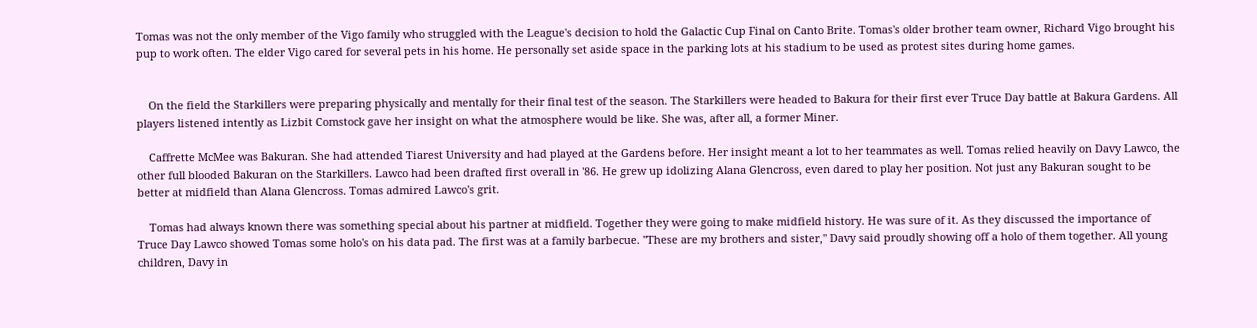Tomas was not the only member of the Vigo family who struggled with the League's decision to hold the Galactic Cup Final on Canto Brite. Tomas's older brother team owner, Richard Vigo brought his pup to work often. The elder Vigo cared for several pets in his home. He personally set aside space in the parking lots at his stadium to be used as protest sites during home games.


    On the field the Starkillers were preparing physically and mentally for their final test of the season. The Starkillers were headed to Bakura for their first ever Truce Day battle at Bakura Gardens. All players listened intently as Lizbit Comstock gave her insight on what the atmosphere would be like. She was, after all, a former Miner.

    Caffrette McMee was Bakuran. She had attended Tiarest University and had played at the Gardens before. Her insight meant a lot to her teammates as well. Tomas relied heavily on Davy Lawco, the other full blooded Bakuran on the Starkillers. Lawco had been drafted first overall in '86. He grew up idolizing Alana Glencross, even dared to play her position. Not just any Bakuran sought to be better at midfield than Alana Glencross. Tomas admired Lawco's grit.

    Tomas had always known there was something special about his partner at midfield. Together they were going to make midfield history. He was sure of it. As they discussed the importance of Truce Day Lawco showed Tomas some holo's on his data pad. The first was at a family barbecue. "These are my brothers and sister," Davy said proudly showing off a holo of them together. All young children, Davy in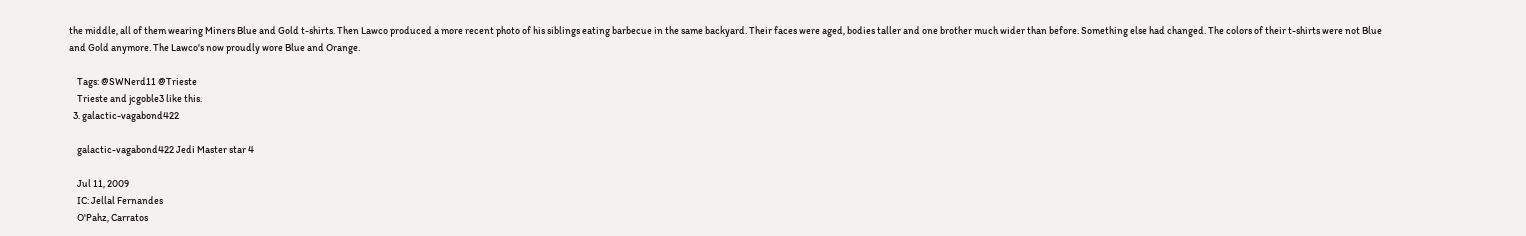the middle, all of them wearing Miners Blue and Gold t-shirts. Then Lawco produced a more recent photo of his siblings eating barbecue in the same backyard. Their faces were aged, bodies taller and one brother much wider than before. Something else had changed. The colors of their t-shirts were not Blue and Gold anymore. The Lawco's now proudly wore Blue and Orange.

    Tags: @SWNerd11 @Trieste
    Trieste and jcgoble3 like this.
  3. galactic-vagabond422

    galactic-vagabond422 Jedi Master star 4

    Jul 11, 2009
    IC: Jellal Fernandes
    O'Pahz, Carratos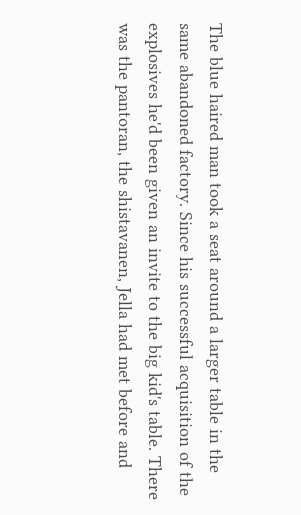The blue haired man took a seat around a larger table in the same abandoned factory. Since his successful acquisition of the explosives he'd been given an invite to the big kid's table. There was the pantoran, the shistavanen, Jella had met before and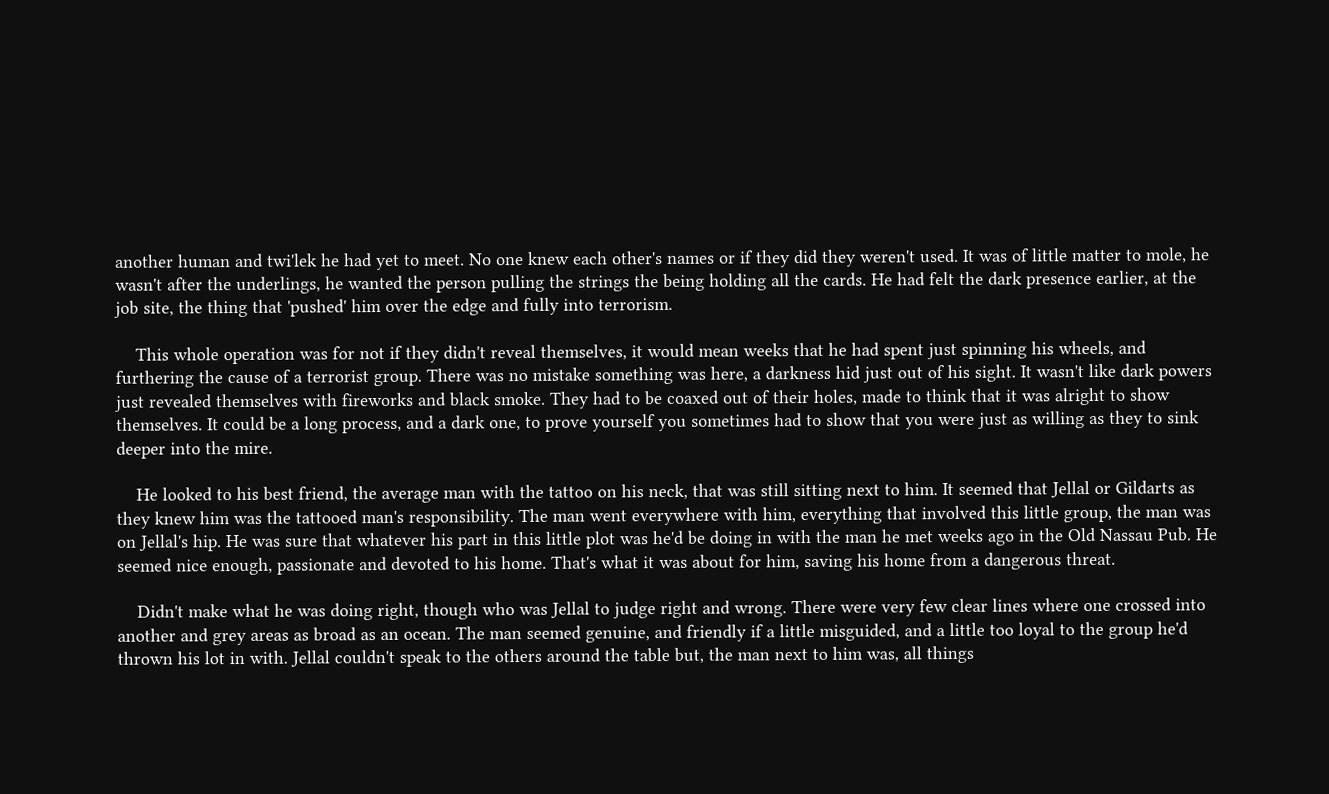another human and twi'lek he had yet to meet. No one knew each other's names or if they did they weren't used. It was of little matter to mole, he wasn't after the underlings, he wanted the person pulling the strings the being holding all the cards. He had felt the dark presence earlier, at the job site, the thing that 'pushed' him over the edge and fully into terrorism.

    This whole operation was for not if they didn't reveal themselves, it would mean weeks that he had spent just spinning his wheels, and furthering the cause of a terrorist group. There was no mistake something was here, a darkness hid just out of his sight. It wasn't like dark powers just revealed themselves with fireworks and black smoke. They had to be coaxed out of their holes, made to think that it was alright to show themselves. It could be a long process, and a dark one, to prove yourself you sometimes had to show that you were just as willing as they to sink deeper into the mire.

    He looked to his best friend, the average man with the tattoo on his neck, that was still sitting next to him. It seemed that Jellal or Gildarts as they knew him was the tattooed man's responsibility. The man went everywhere with him, everything that involved this little group, the man was on Jellal's hip. He was sure that whatever his part in this little plot was he'd be doing in with the man he met weeks ago in the Old Nassau Pub. He seemed nice enough, passionate and devoted to his home. That's what it was about for him, saving his home from a dangerous threat.

    Didn't make what he was doing right, though who was Jellal to judge right and wrong. There were very few clear lines where one crossed into another and grey areas as broad as an ocean. The man seemed genuine, and friendly if a little misguided, and a little too loyal to the group he'd thrown his lot in with. Jellal couldn't speak to the others around the table but, the man next to him was, all things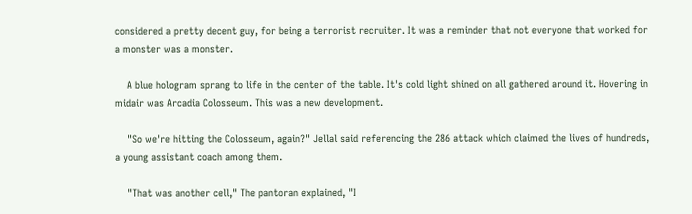considered a pretty decent guy, for being a terrorist recruiter. It was a reminder that not everyone that worked for a monster was a monster.

    A blue hologram sprang to life in the center of the table. It's cold light shined on all gathered around it. Hovering in midair was Arcadia Colosseum. This was a new development.

    "So we're hitting the Colosseum, again?" Jellal said referencing the 286 attack which claimed the lives of hundreds, a young assistant coach among them.

    "That was another cell," The pantoran explained, "I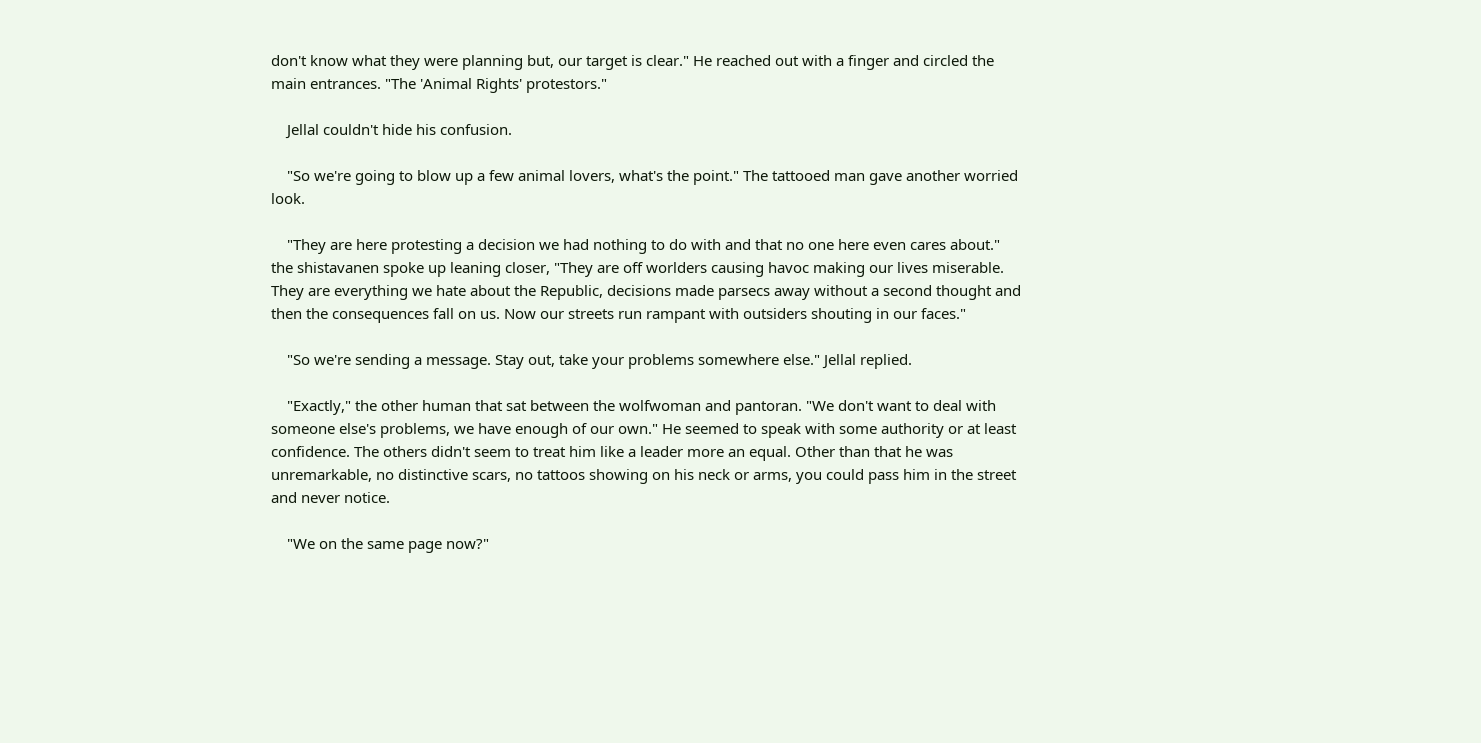don't know what they were planning but, our target is clear." He reached out with a finger and circled the main entrances. "The 'Animal Rights' protestors."

    Jellal couldn't hide his confusion.

    "So we're going to blow up a few animal lovers, what's the point." The tattooed man gave another worried look.

    "They are here protesting a decision we had nothing to do with and that no one here even cares about." the shistavanen spoke up leaning closer, "They are off worlders causing havoc making our lives miserable. They are everything we hate about the Republic, decisions made parsecs away without a second thought and then the consequences fall on us. Now our streets run rampant with outsiders shouting in our faces."

    "So we're sending a message. Stay out, take your problems somewhere else." Jellal replied.

    "Exactly," the other human that sat between the wolfwoman and pantoran. "We don't want to deal with someone else's problems, we have enough of our own." He seemed to speak with some authority or at least confidence. The others didn't seem to treat him like a leader more an equal. Other than that he was unremarkable, no distinctive scars, no tattoos showing on his neck or arms, you could pass him in the street and never notice.

    "We on the same page now?"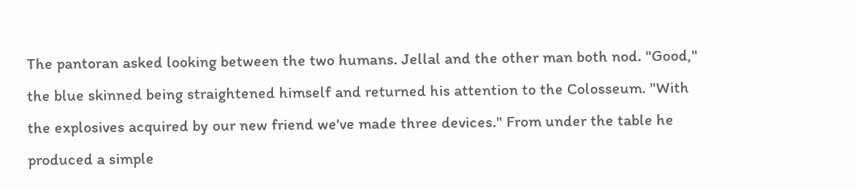The pantoran asked looking between the two humans. Jellal and the other man both nod. "Good," the blue skinned being straightened himself and returned his attention to the Colosseum. "With the explosives acquired by our new friend we've made three devices." From under the table he produced a simple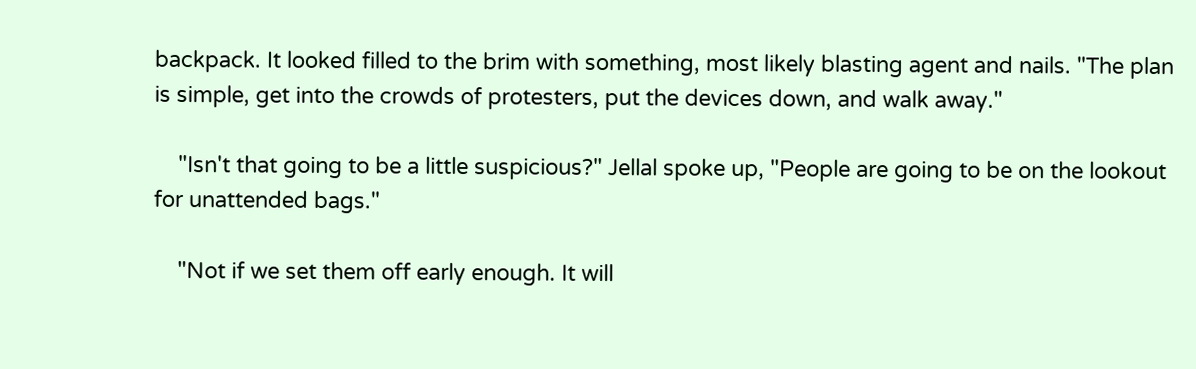backpack. It looked filled to the brim with something, most likely blasting agent and nails. "The plan is simple, get into the crowds of protesters, put the devices down, and walk away."

    "Isn't that going to be a little suspicious?" Jellal spoke up, "People are going to be on the lookout for unattended bags."

    "Not if we set them off early enough. It will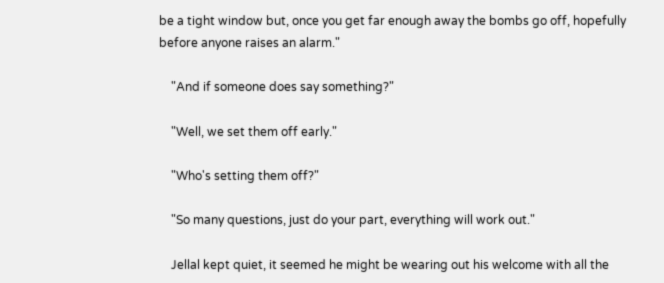be a tight window but, once you get far enough away the bombs go off, hopefully before anyone raises an alarm."

    "And if someone does say something?"

    "Well, we set them off early."

    "Who's setting them off?"

    "So many questions, just do your part, everything will work out."

    Jellal kept quiet, it seemed he might be wearing out his welcome with all the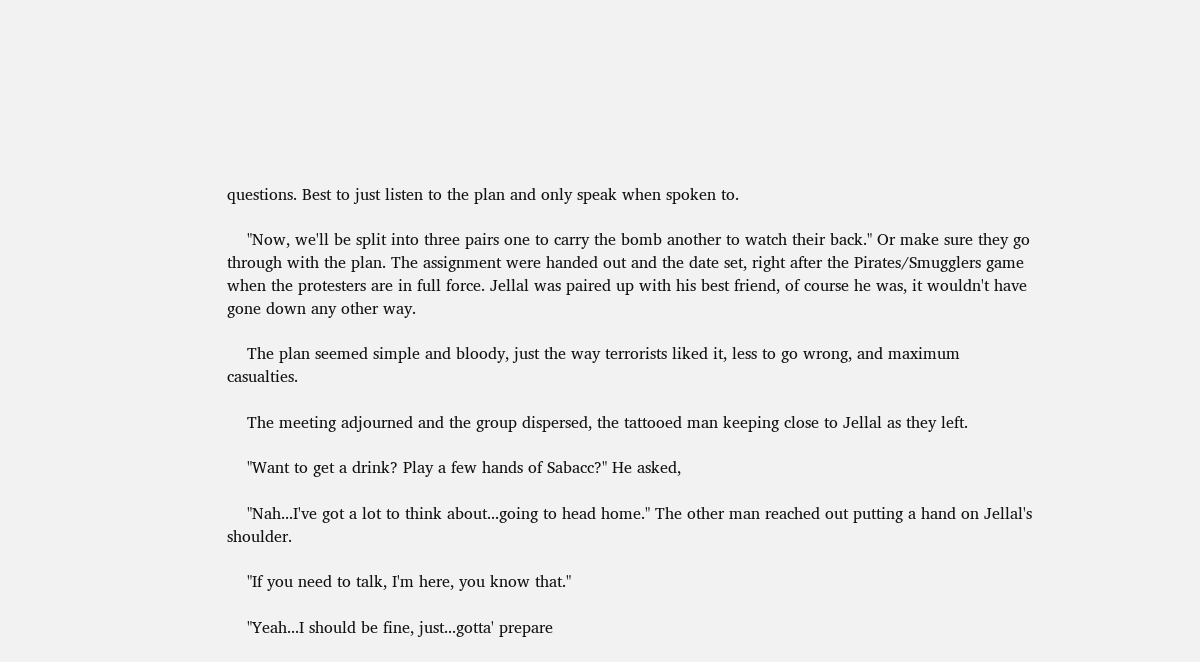questions. Best to just listen to the plan and only speak when spoken to.

    "Now, we'll be split into three pairs one to carry the bomb another to watch their back." Or make sure they go through with the plan. The assignment were handed out and the date set, right after the Pirates/Smugglers game when the protesters are in full force. Jellal was paired up with his best friend, of course he was, it wouldn't have gone down any other way.

    The plan seemed simple and bloody, just the way terrorists liked it, less to go wrong, and maximum casualties.

    The meeting adjourned and the group dispersed, the tattooed man keeping close to Jellal as they left.

    "Want to get a drink? Play a few hands of Sabacc?" He asked,

    "Nah...I've got a lot to think about...going to head home." The other man reached out putting a hand on Jellal's shoulder.

    "If you need to talk, I'm here, you know that."

    "Yeah...I should be fine, just...gotta' prepare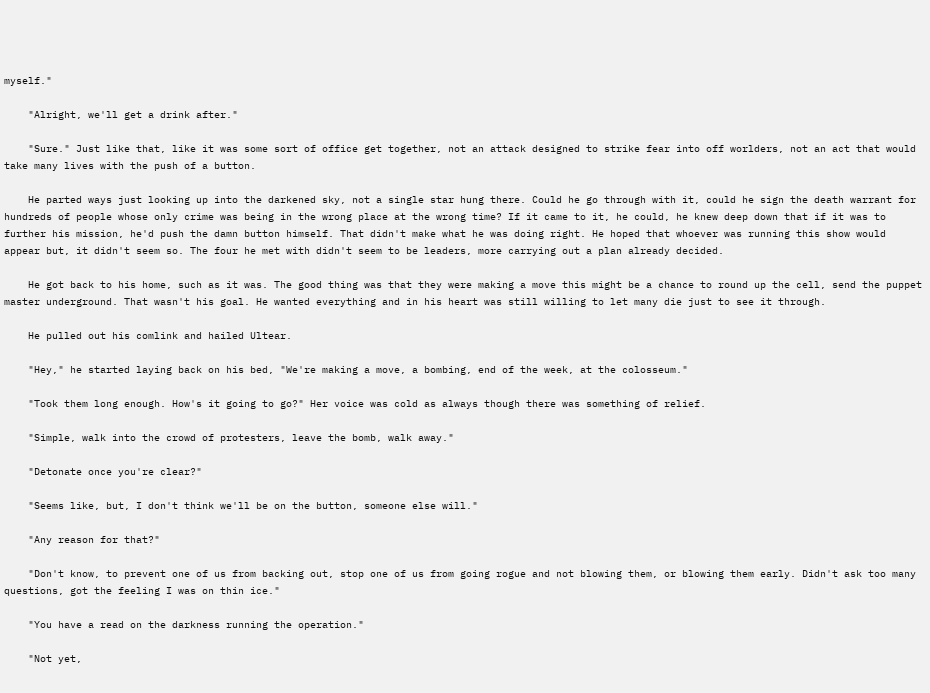myself."

    "Alright, we'll get a drink after."

    "Sure." Just like that, like it was some sort of office get together, not an attack designed to strike fear into off worlders, not an act that would take many lives with the push of a button.

    He parted ways just looking up into the darkened sky, not a single star hung there. Could he go through with it, could he sign the death warrant for hundreds of people whose only crime was being in the wrong place at the wrong time? If it came to it, he could, he knew deep down that if it was to further his mission, he'd push the damn button himself. That didn't make what he was doing right. He hoped that whoever was running this show would appear but, it didn't seem so. The four he met with didn't seem to be leaders, more carrying out a plan already decided.

    He got back to his home, such as it was. The good thing was that they were making a move this might be a chance to round up the cell, send the puppet master underground. That wasn't his goal. He wanted everything and in his heart was still willing to let many die just to see it through.

    He pulled out his comlink and hailed Ultear.

    "Hey," he started laying back on his bed, "We're making a move, a bombing, end of the week, at the colosseum."

    "Took them long enough. How's it going to go?" Her voice was cold as always though there was something of relief.

    "Simple, walk into the crowd of protesters, leave the bomb, walk away."

    "Detonate once you're clear?"

    "Seems like, but, I don't think we'll be on the button, someone else will."

    "Any reason for that?"

    "Don't know, to prevent one of us from backing out, stop one of us from going rogue and not blowing them, or blowing them early. Didn't ask too many questions, got the feeling I was on thin ice."

    "You have a read on the darkness running the operation."

    "Not yet,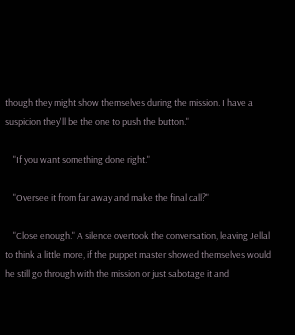though they might show themselves during the mission. I have a suspicion they'll be the one to push the button."

    "If you want something done right."

    "Oversee it from far away and make the final call?"

    "Close enough." A silence overtook the conversation, leaving Jellal to think a little more, if the puppet master showed themselves would he still go through with the mission or just sabotage it and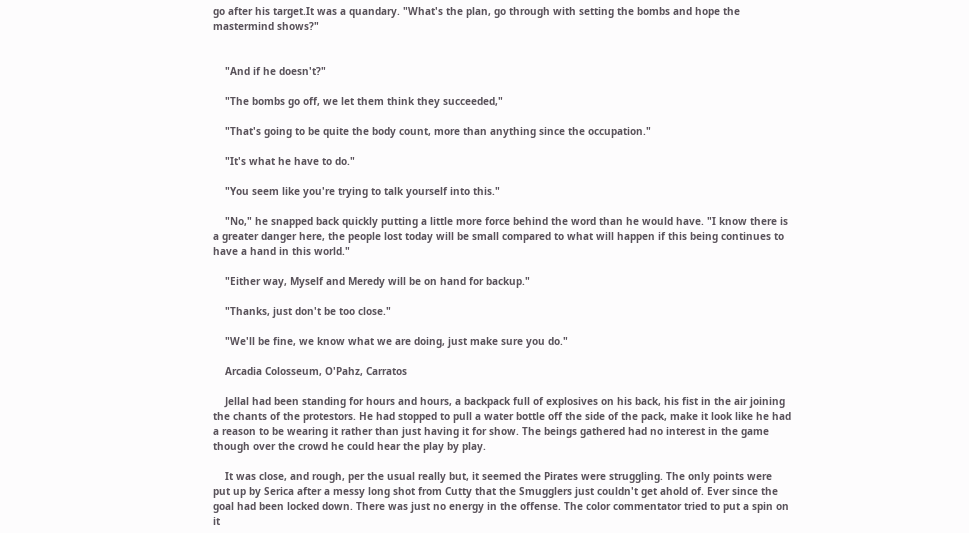go after his target.It was a quandary. "What's the plan, go through with setting the bombs and hope the mastermind shows?"


    "And if he doesn't?"

    "The bombs go off, we let them think they succeeded,"

    "That's going to be quite the body count, more than anything since the occupation."

    "It's what he have to do."

    "You seem like you're trying to talk yourself into this."

    "No," he snapped back quickly putting a little more force behind the word than he would have. "I know there is a greater danger here, the people lost today will be small compared to what will happen if this being continues to have a hand in this world."

    "Either way, Myself and Meredy will be on hand for backup."

    "Thanks, just don't be too close."

    "We'll be fine, we know what we are doing, just make sure you do."

    Arcadia Colosseum, O'Pahz, Carratos

    Jellal had been standing for hours and hours, a backpack full of explosives on his back, his fist in the air joining the chants of the protestors. He had stopped to pull a water bottle off the side of the pack, make it look like he had a reason to be wearing it rather than just having it for show. The beings gathered had no interest in the game though over the crowd he could hear the play by play.

    It was close, and rough, per the usual really but, it seemed the Pirates were struggling. The only points were put up by Serica after a messy long shot from Cutty that the Smugglers just couldn't get ahold of. Ever since the goal had been locked down. There was just no energy in the offense. The color commentator tried to put a spin on it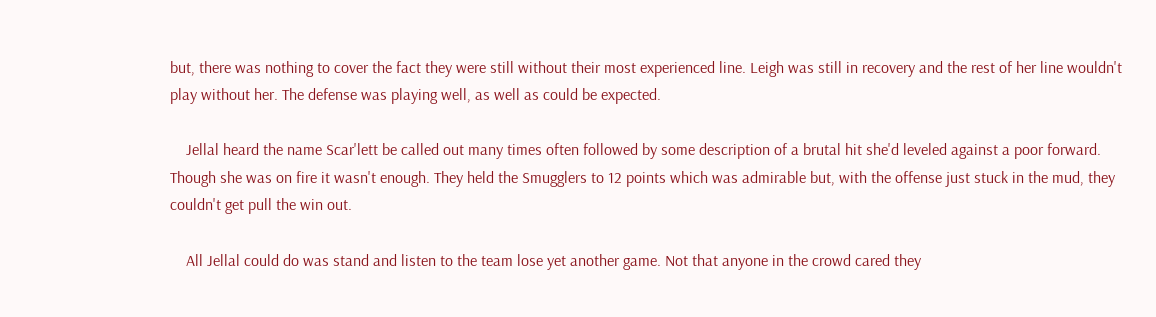but, there was nothing to cover the fact they were still without their most experienced line. Leigh was still in recovery and the rest of her line wouldn't play without her. The defense was playing well, as well as could be expected.

    Jellal heard the name Scar'lett be called out many times often followed by some description of a brutal hit she'd leveled against a poor forward. Though she was on fire it wasn't enough. They held the Smugglers to 12 points which was admirable but, with the offense just stuck in the mud, they couldn't get pull the win out.

    All Jellal could do was stand and listen to the team lose yet another game. Not that anyone in the crowd cared they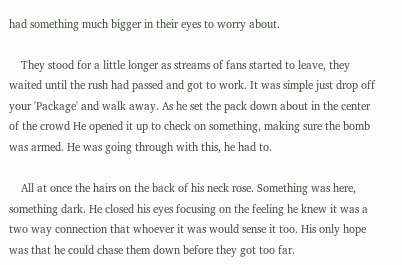had something much bigger in their eyes to worry about.

    They stood for a little longer as streams of fans started to leave, they waited until the rush had passed and got to work. It was simple just drop off your 'Package' and walk away. As he set the pack down about in the center of the crowd He opened it up to check on something, making sure the bomb was armed. He was going through with this, he had to.

    All at once the hairs on the back of his neck rose. Something was here, something dark. He closed his eyes focusing on the feeling he knew it was a two way connection that whoever it was would sense it too. His only hope was that he could chase them down before they got too far.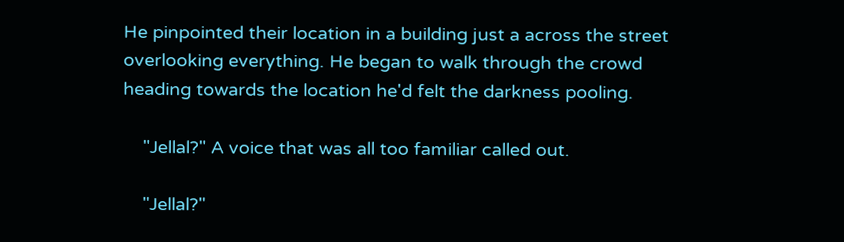He pinpointed their location in a building just a across the street overlooking everything. He began to walk through the crowd heading towards the location he'd felt the darkness pooling.

    "Jellal?" A voice that was all too familiar called out.

    "Jellal?"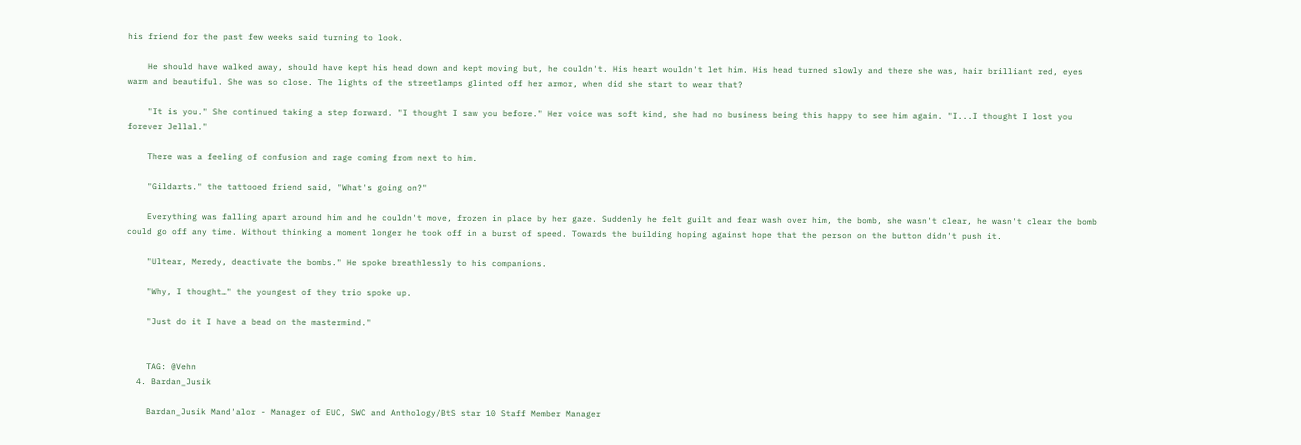his friend for the past few weeks said turning to look.

    He should have walked away, should have kept his head down and kept moving but, he couldn't. His heart wouldn't let him. His head turned slowly and there she was, hair brilliant red, eyes warm and beautiful. She was so close. The lights of the streetlamps glinted off her armor, when did she start to wear that?

    "It is you." She continued taking a step forward. "I thought I saw you before." Her voice was soft kind, she had no business being this happy to see him again. "I...I thought I lost you forever Jellal."

    There was a feeling of confusion and rage coming from next to him.

    "Gildarts." the tattooed friend said, "What's going on?"

    Everything was falling apart around him and he couldn't move, frozen in place by her gaze. Suddenly he felt guilt and fear wash over him, the bomb, she wasn't clear, he wasn't clear the bomb could go off any time. Without thinking a moment longer he took off in a burst of speed. Towards the building hoping against hope that the person on the button didn't push it.

    "Ultear, Meredy, deactivate the bombs." He spoke breathlessly to his companions.

    "Why, I thought…" the youngest of they trio spoke up.

    "Just do it I have a bead on the mastermind."


    TAG: @Vehn
  4. Bardan_Jusik

    Bardan_Jusik Mand'alor - Manager of EUC, SWC and Anthology/BtS star 10 Staff Member Manager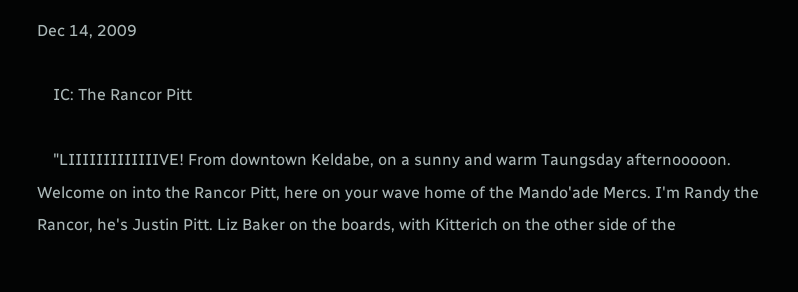Dec 14, 2009

    IC: The Rancor Pitt

    "LIIIIIIIIIIIIIVE! From downtown Keldabe, on a sunny and warm Taungsday afternooooon. Welcome on into the Rancor Pitt, here on your wave home of the Mando'ade Mercs. I'm Randy the Rancor, he's Justin Pitt. Liz Baker on the boards, with Kitterich on the other side of the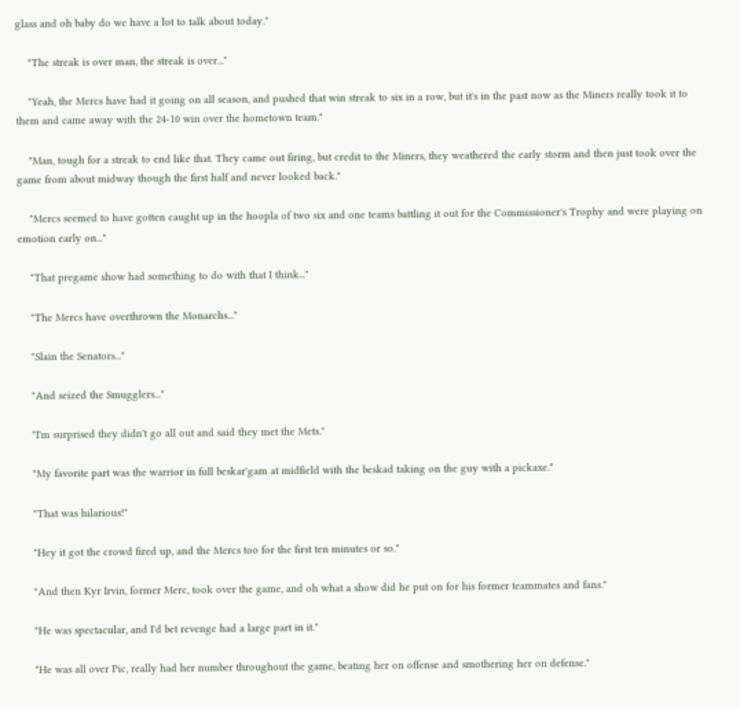glass and oh baby do we have a lot to talk about today."

    "The streak is over man, the streak is over..."

    "Yeah, the Mercs have had it going on all season, and pushed that win streak to six in a row, but it's in the past now as the Miners really took it to them and came away with the 24-10 win over the hometown team."

    "Man, tough for a streak to end like that. They came out firing, but credit to the Miners, they weathered the early storm and then just took over the game from about midway though the first half and never looked back."

    "Mercs seemed to have gotten caught up in the hoopla of two six and one teams battling it out for the Commissioner's Trophy and were playing on emotion early on..."

    "That pregame show had something to do with that I think..."

    "The Mercs have overthrown the Monarchs..."

    "Slain the Senators..."

    "And seized the Smugglers..."

    "I'm surprised they didn't go all out and said they met the Mets."

    "My favorite part was the warrior in full beskar'gam at midfield with the beskad taking on the guy with a pickaxe."

    "That was hilarious!"

    "Hey it got the crowd fired up, and the Mercs too for the first ten minutes or so."

    "And then Kyr Irvin, former Merc, took over the game, and oh what a show did he put on for his former teammates and fans."

    "He was spectacular, and I'd bet revenge had a large part in it."

    "He was all over Pic, really had her number throughout the game, beating her on offense and smothering her on defense."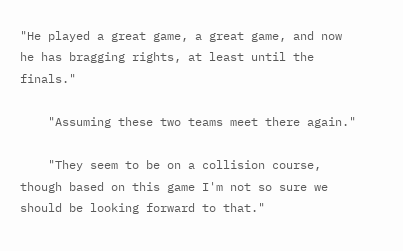"He played a great game, a great game, and now he has bragging rights, at least until the finals."

    "Assuming these two teams meet there again."

    "They seem to be on a collision course, though based on this game I'm not so sure we should be looking forward to that."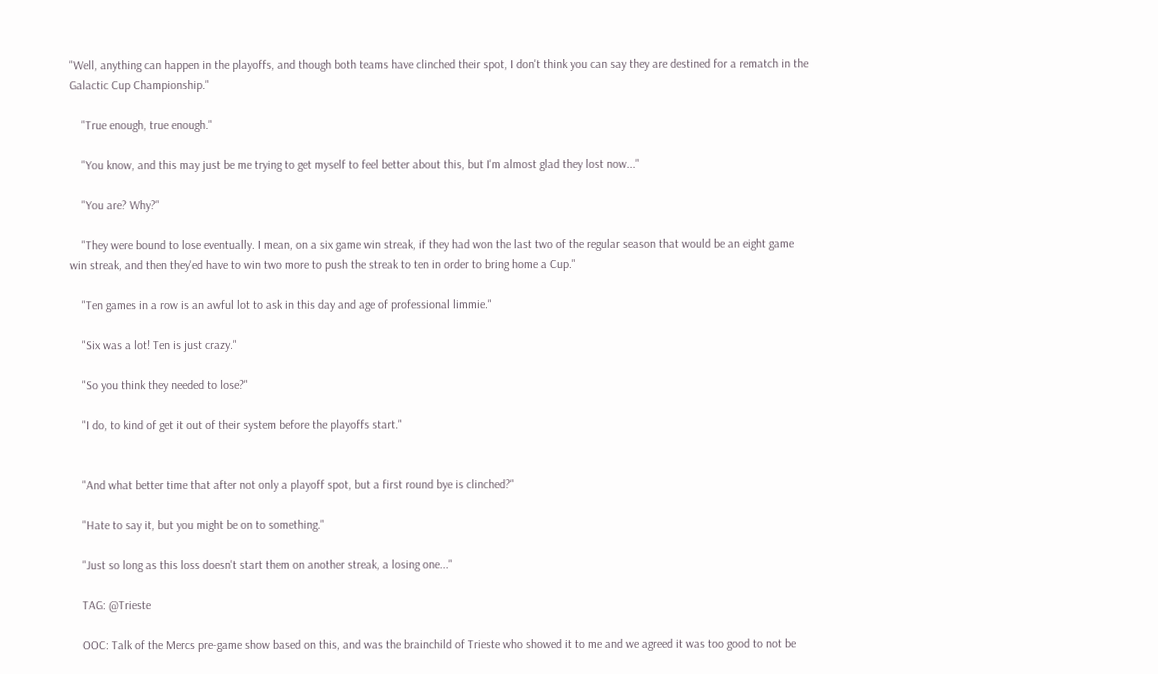"Well, anything can happen in the playoffs, and though both teams have clinched their spot, I don't think you can say they are destined for a rematch in the Galactic Cup Championship."

    "True enough, true enough."

    "You know, and this may just be me trying to get myself to feel better about this, but I'm almost glad they lost now..."

    "You are? Why?"

    "They were bound to lose eventually. I mean, on a six game win streak, if they had won the last two of the regular season that would be an eight game win streak, and then they'ed have to win two more to push the streak to ten in order to bring home a Cup."

    "Ten games in a row is an awful lot to ask in this day and age of professional limmie."

    "Six was a lot! Ten is just crazy."

    "So you think they needed to lose?"

    "I do, to kind of get it out of their system before the playoffs start."


    "And what better time that after not only a playoff spot, but a first round bye is clinched?"

    "Hate to say it, but you might be on to something."

    "Just so long as this loss doesn't start them on another streak, a losing one..."

    TAG: @Trieste

    OOC: Talk of the Mercs pre-game show based on this, and was the brainchild of Trieste who showed it to me and we agreed it was too good to not be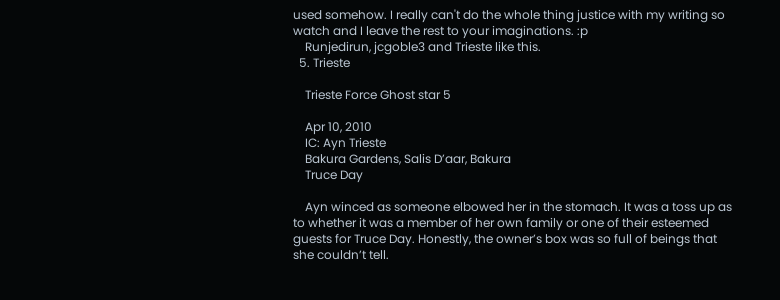used somehow. I really can't do the whole thing justice with my writing so watch and I leave the rest to your imaginations. :p
    Runjedirun, jcgoble3 and Trieste like this.
  5. Trieste

    Trieste Force Ghost star 5

    Apr 10, 2010
    IC: Ayn Trieste
    Bakura Gardens, Salis D’aar, Bakura
    Truce Day

    Ayn winced as someone elbowed her in the stomach. It was a toss up as to whether it was a member of her own family or one of their esteemed guests for Truce Day. Honestly, the owner’s box was so full of beings that she couldn’t tell.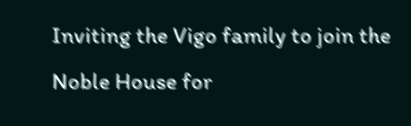Inviting the Vigo family to join the Noble House for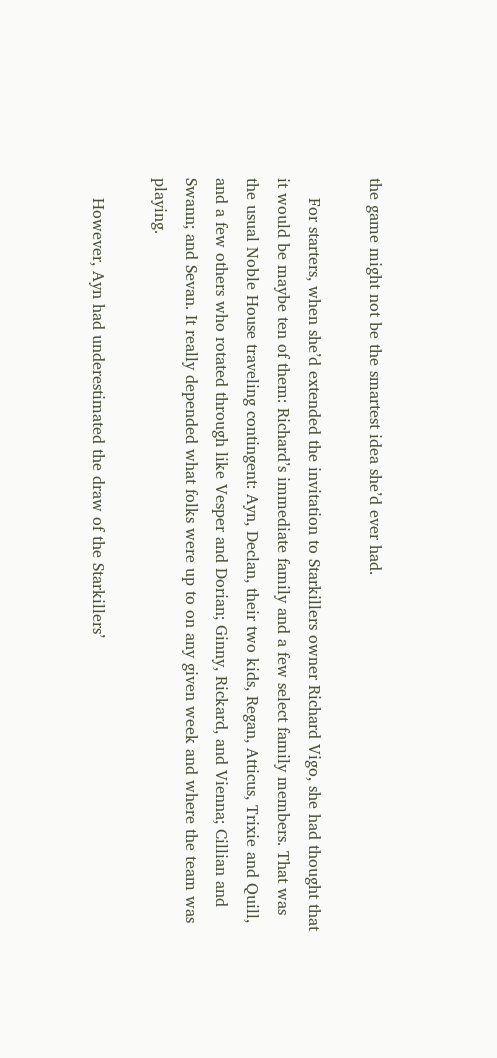the game might not be the smartest idea she’d ever had.

    For starters, when she’d extended the invitation to Starkillers owner Richard Vigo, she had thought that it would be maybe ten of them: Richard’s immediate family and a few select family members. That was the usual Noble House traveling contingent: Ayn, Declan, their two kids, Regan, Atticus, Trixie and Quill, and a few others who rotated through like Vesper and Dorian; Ginny, Rickard, and Vienna; Cillian and Swann; and Sevan. It really depended what folks were up to on any given week and where the team was playing.

    However, Ayn had underestimated the draw of the Starkillers’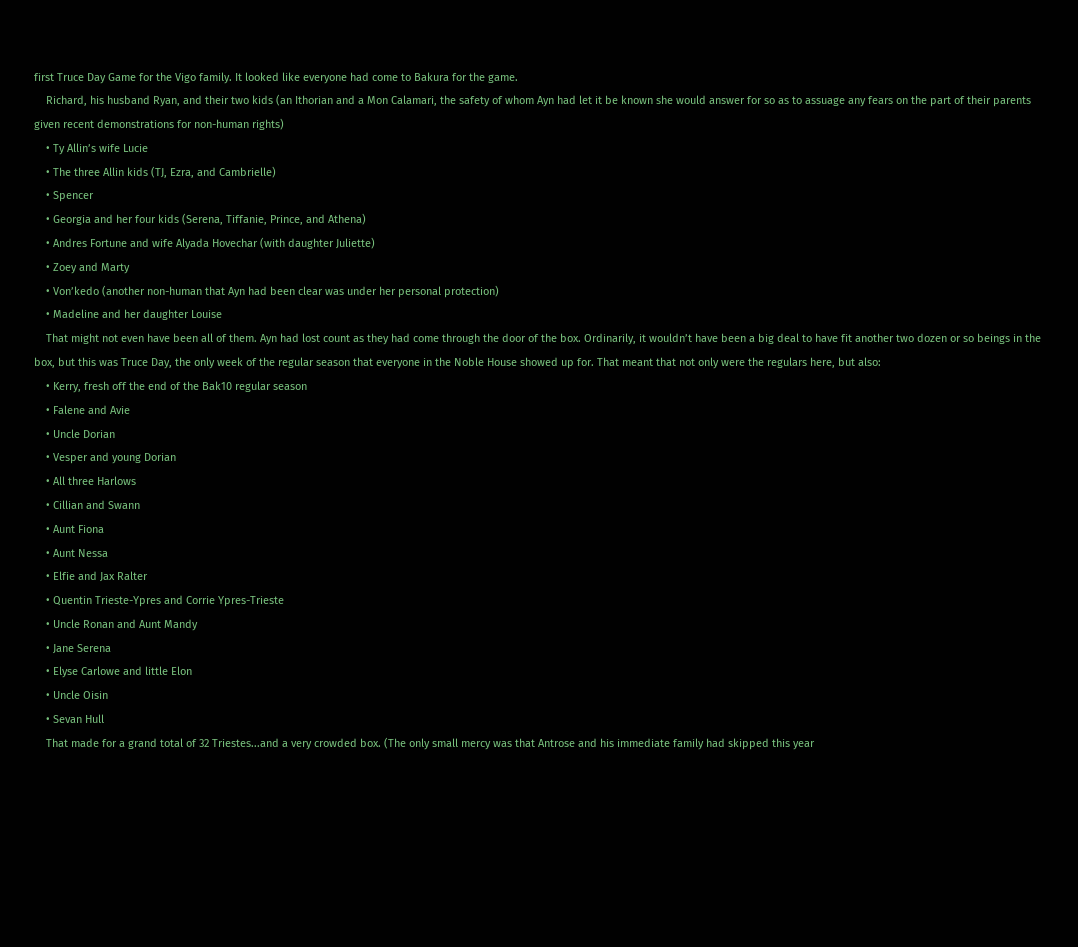first Truce Day Game for the Vigo family. It looked like everyone had come to Bakura for the game.
    Richard, his husband Ryan, and their two kids (an Ithorian and a Mon Calamari, the safety of whom Ayn had let it be known she would answer for so as to assuage any fears on the part of their parents given recent demonstrations for non-human rights)
    • Ty Allin’s wife Lucie
    • The three Allin kids (TJ, Ezra, and Cambrielle)
    • Spencer
    • Georgia and her four kids (Serena, Tiffanie, Prince, and Athena)
    • Andres Fortune and wife Alyada Hovechar (with daughter Juliette)
    • Zoey and Marty
    • Von’kedo (another non-human that Ayn had been clear was under her personal protection)
    • Madeline and her daughter Louise
    That might not even have been all of them. Ayn had lost count as they had come through the door of the box. Ordinarily, it wouldn’t have been a big deal to have fit another two dozen or so beings in the box, but this was Truce Day, the only week of the regular season that everyone in the Noble House showed up for. That meant that not only were the regulars here, but also:
    • Kerry, fresh off the end of the Bak10 regular season
    • Falene and Avie
    • Uncle Dorian
    • Vesper and young Dorian
    • All three Harlows
    • Cillian and Swann
    • Aunt Fiona
    • Aunt Nessa
    • Elfie and Jax Ralter
    • Quentin Trieste-Ypres and Corrie Ypres-Trieste
    • Uncle Ronan and Aunt Mandy
    • Jane Serena
    • Elyse Carlowe and little Elon
    • Uncle Oisin
    • Sevan Hull
    That made for a grand total of 32 Triestes...and a very crowded box. (The only small mercy was that Antrose and his immediate family had skipped this year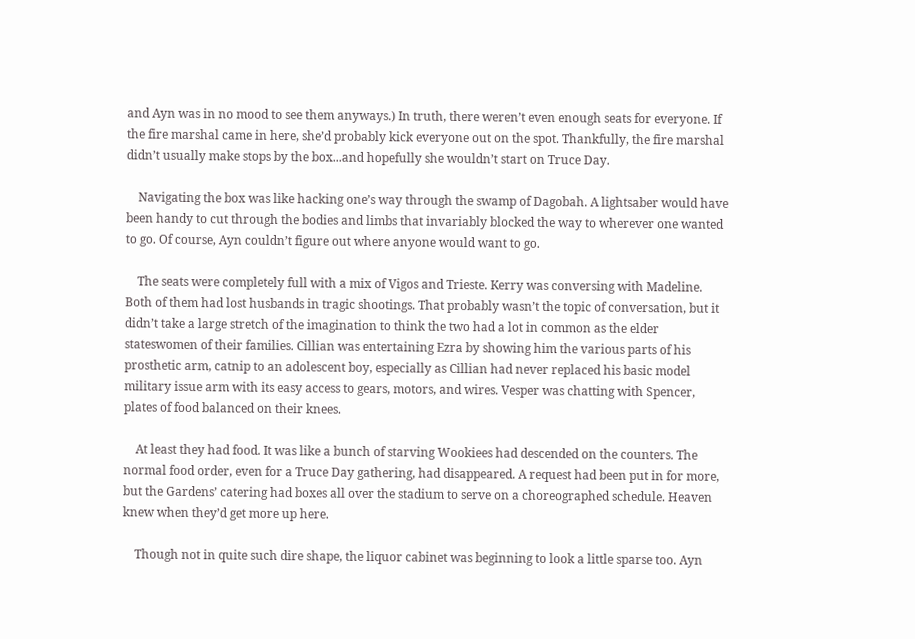and Ayn was in no mood to see them anyways.) In truth, there weren’t even enough seats for everyone. If the fire marshal came in here, she’d probably kick everyone out on the spot. Thankfully, the fire marshal didn’t usually make stops by the box...and hopefully she wouldn’t start on Truce Day.

    Navigating the box was like hacking one’s way through the swamp of Dagobah. A lightsaber would have been handy to cut through the bodies and limbs that invariably blocked the way to wherever one wanted to go. Of course, Ayn couldn’t figure out where anyone would want to go.

    The seats were completely full with a mix of Vigos and Trieste. Kerry was conversing with Madeline. Both of them had lost husbands in tragic shootings. That probably wasn’t the topic of conversation, but it didn’t take a large stretch of the imagination to think the two had a lot in common as the elder stateswomen of their families. Cillian was entertaining Ezra by showing him the various parts of his prosthetic arm, catnip to an adolescent boy, especially as Cillian had never replaced his basic model military issue arm with its easy access to gears, motors, and wires. Vesper was chatting with Spencer, plates of food balanced on their knees.

    At least they had food. It was like a bunch of starving Wookiees had descended on the counters. The normal food order, even for a Truce Day gathering, had disappeared. A request had been put in for more, but the Gardens’ catering had boxes all over the stadium to serve on a choreographed schedule. Heaven knew when they’d get more up here.

    Though not in quite such dire shape, the liquor cabinet was beginning to look a little sparse too. Ayn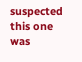suspected this one was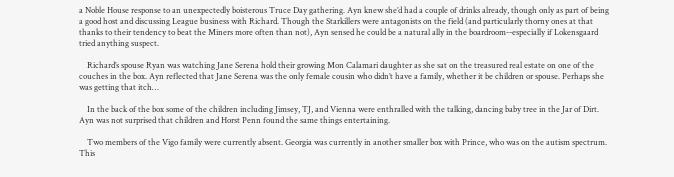a Noble House response to an unexpectedly boisterous Truce Day gathering. Ayn knew she’d had a couple of drinks already, though only as part of being a good host and discussing League business with Richard. Though the Starkillers were antagonists on the field (and particularly thorny ones at that thanks to their tendency to beat the Miners more often than not), Ayn sensed he could be a natural ally in the boardroom--especially if Lokensgaard tried anything suspect.

    Richard’s spouse Ryan was watching Jane Serena hold their growing Mon Calamari daughter as she sat on the treasured real estate on one of the couches in the box. Ayn reflected that Jane Serena was the only female cousin who didn’t have a family, whether it be children or spouse. Perhaps she was getting that itch…

    In the back of the box some of the children including Jimsey, TJ, and Vienna were enthralled with the talking, dancing baby tree in the Jar of Dirt. Ayn was not surprised that children and Horst Penn found the same things entertaining.

    Two members of the Vigo family were currently absent. Georgia was currently in another smaller box with Prince, who was on the autism spectrum. This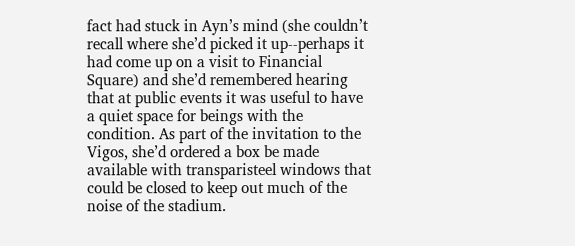fact had stuck in Ayn’s mind (she couldn’t recall where she’d picked it up--perhaps it had come up on a visit to Financial Square) and she’d remembered hearing that at public events it was useful to have a quiet space for beings with the condition. As part of the invitation to the Vigos, she’d ordered a box be made available with transparisteel windows that could be closed to keep out much of the noise of the stadium.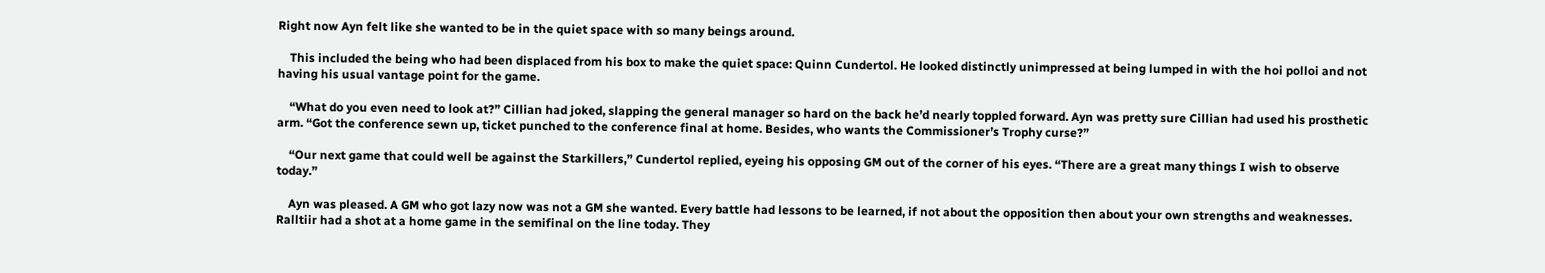Right now Ayn felt like she wanted to be in the quiet space with so many beings around.

    This included the being who had been displaced from his box to make the quiet space: Quinn Cundertol. He looked distinctly unimpressed at being lumped in with the hoi polloi and not having his usual vantage point for the game.

    “What do you even need to look at?” Cillian had joked, slapping the general manager so hard on the back he’d nearly toppled forward. Ayn was pretty sure Cillian had used his prosthetic arm. “Got the conference sewn up, ticket punched to the conference final at home. Besides, who wants the Commissioner’s Trophy curse?”

    “Our next game that could well be against the Starkillers,” Cundertol replied, eyeing his opposing GM out of the corner of his eyes. “There are a great many things I wish to observe today.”

    Ayn was pleased. A GM who got lazy now was not a GM she wanted. Every battle had lessons to be learned, if not about the opposition then about your own strengths and weaknesses. Ralltiir had a shot at a home game in the semifinal on the line today. They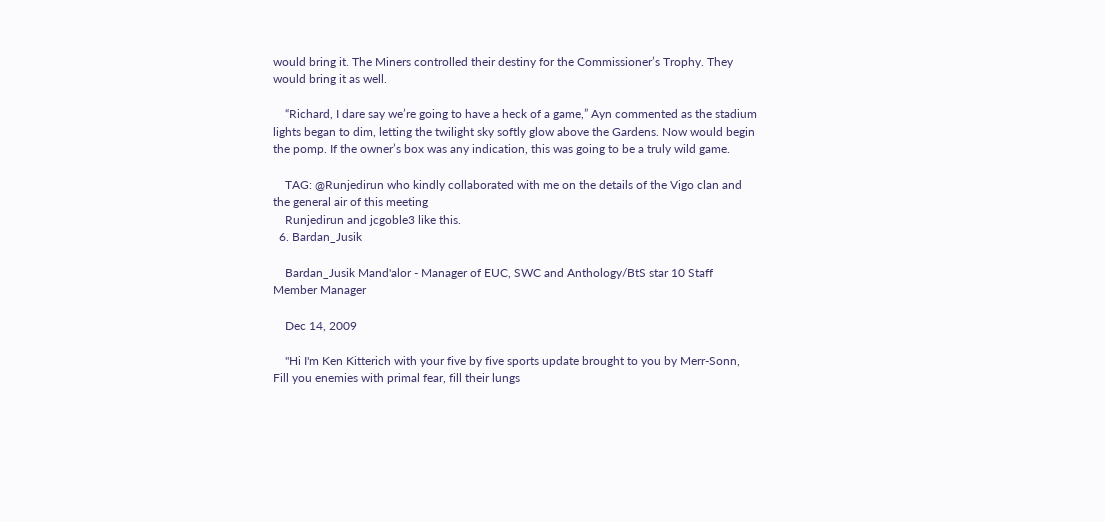would bring it. The Miners controlled their destiny for the Commissioner’s Trophy. They would bring it as well.

    “Richard, I dare say we’re going to have a heck of a game,” Ayn commented as the stadium lights began to dim, letting the twilight sky softly glow above the Gardens. Now would begin the pomp. If the owner’s box was any indication, this was going to be a truly wild game.

    TAG: @Runjedirun who kindly collaborated with me on the details of the Vigo clan and the general air of this meeting
    Runjedirun and jcgoble3 like this.
  6. Bardan_Jusik

    Bardan_Jusik Mand'alor - Manager of EUC, SWC and Anthology/BtS star 10 Staff Member Manager

    Dec 14, 2009

    "Hi I'm Ken Kitterich with your five by five sports update brought to you by Merr-Sonn, Fill you enemies with primal fear, fill their lungs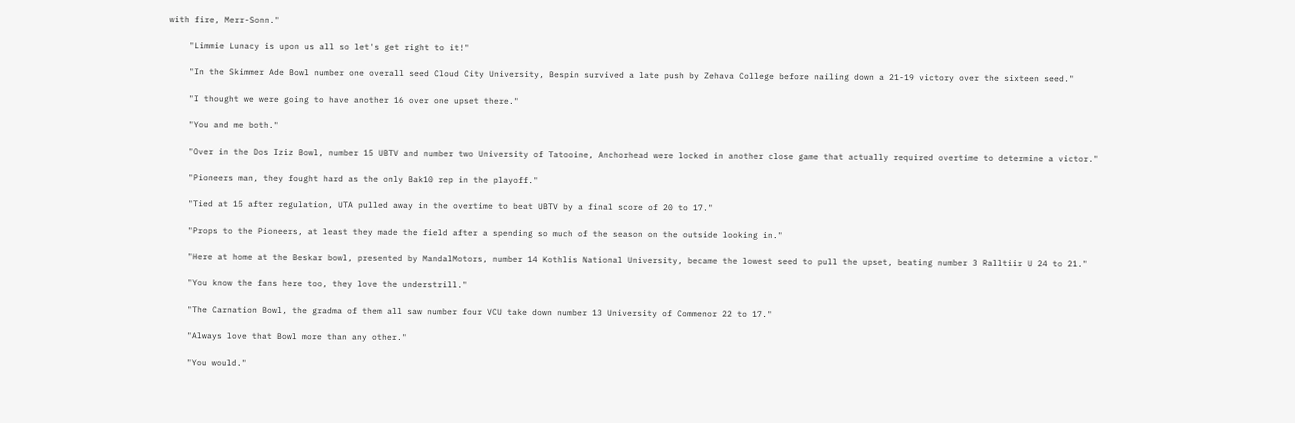with fire, Merr-Sonn."

    "Limmie Lunacy is upon us all so let's get right to it!"

    "In the Skimmer Ade Bowl number one overall seed Cloud City University, Bespin survived a late push by Zehava College before nailing down a 21-19 victory over the sixteen seed."

    "I thought we were going to have another 16 over one upset there."

    "You and me both."

    "Over in the Dos Iziz Bowl, number 15 UBTV and number two University of Tatooine, Anchorhead were locked in another close game that actually required overtime to determine a victor."

    "Pioneers man, they fought hard as the only Bak10 rep in the playoff."

    "Tied at 15 after regulation, UTA pulled away in the overtime to beat UBTV by a final score of 20 to 17."

    "Props to the Pioneers, at least they made the field after a spending so much of the season on the outside looking in."

    "Here at home at the Beskar bowl, presented by MandalMotors, number 14 Kothlis National University, became the lowest seed to pull the upset, beating number 3 Ralltiir U 24 to 21."

    "You know the fans here too, they love the understrill."

    "The Carnation Bowl, the gradma of them all saw number four VCU take down number 13 University of Commenor 22 to 17."

    "Always love that Bowl more than any other."

    "You would."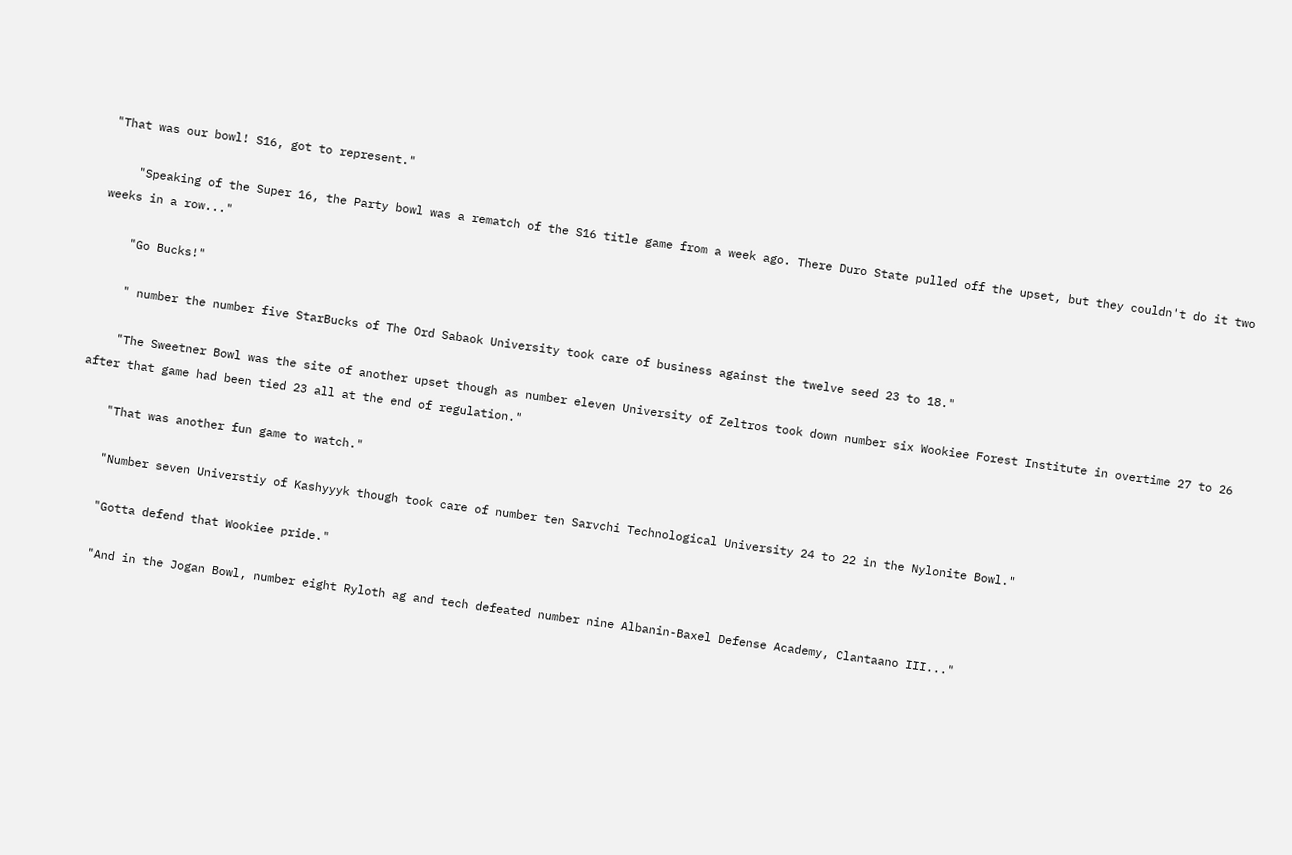"That was our bowl! S16, got to represent."

    "Speaking of the Super 16, the Party bowl was a rematch of the S16 title game from a week ago. There Duro State pulled off the upset, but they couldn't do it two weeks in a row..."

    "Go Bucks!"

    " number the number five StarBucks of The Ord Sabaok University took care of business against the twelve seed 23 to 18."

    "The Sweetner Bowl was the site of another upset though as number eleven University of Zeltros took down number six Wookiee Forest Institute in overtime 27 to 26 after that game had been tied 23 all at the end of regulation."

    "That was another fun game to watch."

    "Number seven Universtiy of Kashyyyk though took care of number ten Sarvchi Technological University 24 to 22 in the Nylonite Bowl."

    "Gotta defend that Wookiee pride."

    "And in the Jogan Bowl, number eight Ryloth ag and tech defeated number nine Albanin-Baxel Defense Academy, Clantaano III..."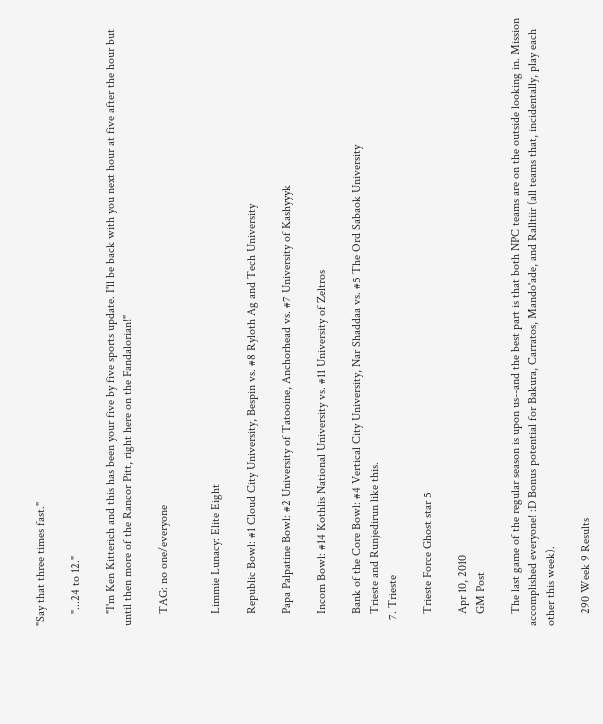"Say that three times fast."

    "...24 to 12."

    "I'm Ken Kitterich and this has been your five by five sports update. I'll be back with you next hour at five after the hour but until then more of the Rancor Pitt, right here on the Fandalorian!"

    TAG: no one/everyone


    Limmie Lunacy: Elite Eight

    Republic Bowl: #1 Cloud City University, Bespin vs. #8 Ryloth Ag and Tech University

    Papa Palpatine Bowl: #2 University of Tatooine, Anchorhead vs. #7 University of Kashyyyk

    Incom Bowl: #14 Kothlis National University vs. #11 University of Zeltros

    Bank of the Core Bowl: #4 Vertical City University, Nar Shaddaa vs. #5 The Ord Sabaok University
    Trieste and Runjedirun like this.
  7. Trieste

    Trieste Force Ghost star 5

    Apr 10, 2010
    GM Post

    The last game of the regular season is upon us--and the best part is that both NPC teams are on the outside looking in. Mission accomplished everyone! :D Bonus potential for Bakura, Carratos, Mando'ade, and Ralltiir (all teams that, incidentally, play each other this week).

    290 Week 9 Results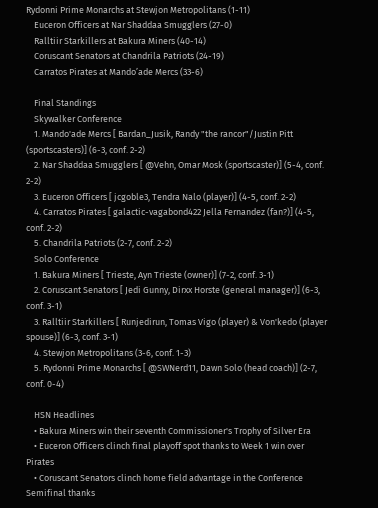Rydonni Prime Monarchs at Stewjon Metropolitans (1-11)
    Euceron Officers at Nar Shaddaa Smugglers (27-0)
    Ralltiir Starkillers at Bakura Miners (40-14)
    Coruscant Senators at Chandrila Patriots (24-19)
    Carratos Pirates at Mando’ade Mercs (33-6)

    Final Standings
    Skywalker Conference
    1. Mando'ade Mercs [ Bardan_Jusik, Randy "the rancor"/Justin Pitt (sportscasters)] (6-3, conf. 2-2)
    2. Nar Shaddaa Smugglers [ @Vehn, Omar Mosk (sportscaster)] (5-4, conf. 2-2)
    3. Euceron Officers [ jcgoble3, Tendra Nalo (player)] (4-5, conf. 2-2)
    4. Carratos Pirates [ galactic-vagabond422 Jella Fernandez (fan?)] (4-5, conf. 2-2)
    5. Chandrila Patriots (2-7, conf. 2-2)
    Solo Conference
    1. Bakura Miners [ Trieste, Ayn Trieste (owner)] (7-2, conf. 3-1)
    2. Coruscant Senators [ Jedi Gunny, Dirxx Horste (general manager)] (6-3, conf. 3-1)
    3. Ralltiir Starkillers [ Runjedirun, Tomas Vigo (player) & Von'kedo (player spouse)] (6-3, conf. 3-1)
    4. Stewjon Metropolitans (3-6, conf. 1-3)
    5. Rydonni Prime Monarchs [ @SWNerd11, Dawn Solo (head coach)] (2-7, conf. 0-4)

    HSN Headlines
    • Bakura Miners win their seventh Commissioner's Trophy of Silver Era
    • Euceron Officers clinch final playoff spot thanks to Week 1 win over Pirates
    • Coruscant Senators clinch home field advantage in the Conference Semifinal thanks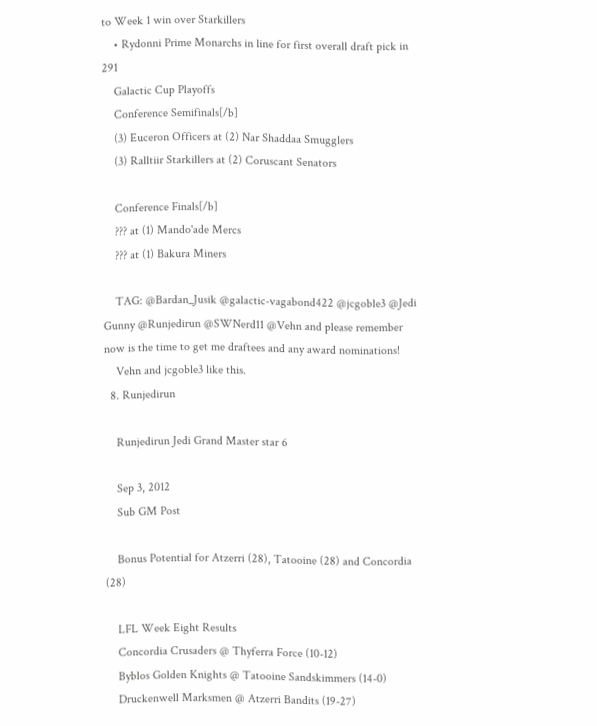to Week 1 win over Starkillers
    • Rydonni Prime Monarchs in line for first overall draft pick in 291
    Galactic Cup Playoffs
    Conference Semifinals[/b]
    (3) Euceron Officers at (2) Nar Shaddaa Smugglers
    (3) Ralltiir Starkillers at (2) Coruscant Senators

    Conference Finals[/b]
    ??? at (1) Mando'ade Mercs
    ??? at (1) Bakura Miners

    TAG: @Bardan_Jusik @galactic-vagabond422 @jcgoble3 @Jedi Gunny @Runjedirun @SWNerd11 @Vehn and please remember now is the time to get me draftees and any award nominations!
    Vehn and jcgoble3 like this.
  8. Runjedirun

    Runjedirun Jedi Grand Master star 6

    Sep 3, 2012
    Sub GM Post

    Bonus Potential for Atzerri (28), Tatooine (28) and Concordia (28)

    LFL Week Eight Results
    Concordia Crusaders @ Thyferra Force (10-12)
    Byblos Golden Knights @ Tatooine Sandskimmers (14-0)
    Druckenwell Marksmen @ Atzerri Bandits (19-27)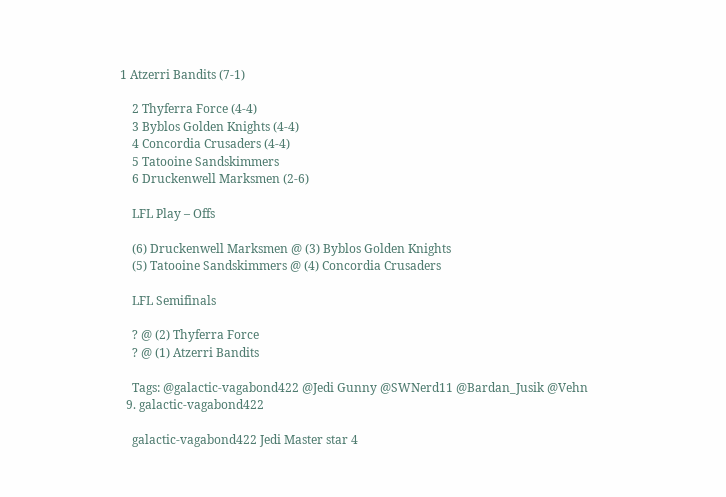1 Atzerri Bandits (7-1)

    2 Thyferra Force (4-4)
    3 Byblos Golden Knights (4-4)
    4 Concordia Crusaders (4-4)
    5 Tatooine Sandskimmers
    6 Druckenwell Marksmen (2-6)

    LFL Play – Offs

    (6) Druckenwell Marksmen @ (3) Byblos Golden Knights
    (5) Tatooine Sandskimmers @ (4) Concordia Crusaders

    LFL Semifinals

    ? @ (2) Thyferra Force
    ? @ (1) Atzerri Bandits

    Tags: @galactic-vagabond422 @Jedi Gunny @SWNerd11 @Bardan_Jusik @Vehn
  9. galactic-vagabond422

    galactic-vagabond422 Jedi Master star 4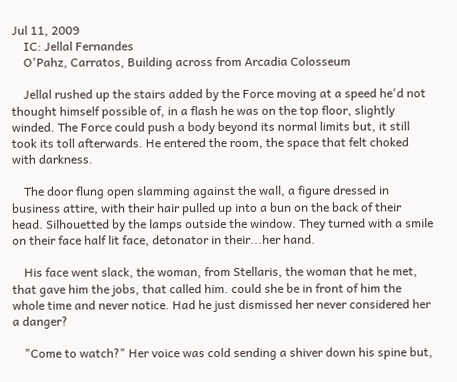Jul 11, 2009
    IC: Jellal Fernandes
    O'Pahz, Carratos, Building across from Arcadia Colosseum

    Jellal rushed up the stairs added by the Force moving at a speed he'd not thought himself possible of, in a flash he was on the top floor, slightly winded. The Force could push a body beyond its normal limits but, it still took its toll afterwards. He entered the room, the space that felt choked with darkness.

    The door flung open slamming against the wall, a figure dressed in business attire, with their hair pulled up into a bun on the back of their head. Silhouetted by the lamps outside the window. They turned with a smile on their face half lit face, detonator in their...her hand.

    His face went slack, the woman, from Stellaris, the woman that he met, that gave him the jobs, that called him. could she be in front of him the whole time and never notice. Had he just dismissed her never considered her a danger?

    "Come to watch?" Her voice was cold sending a shiver down his spine but,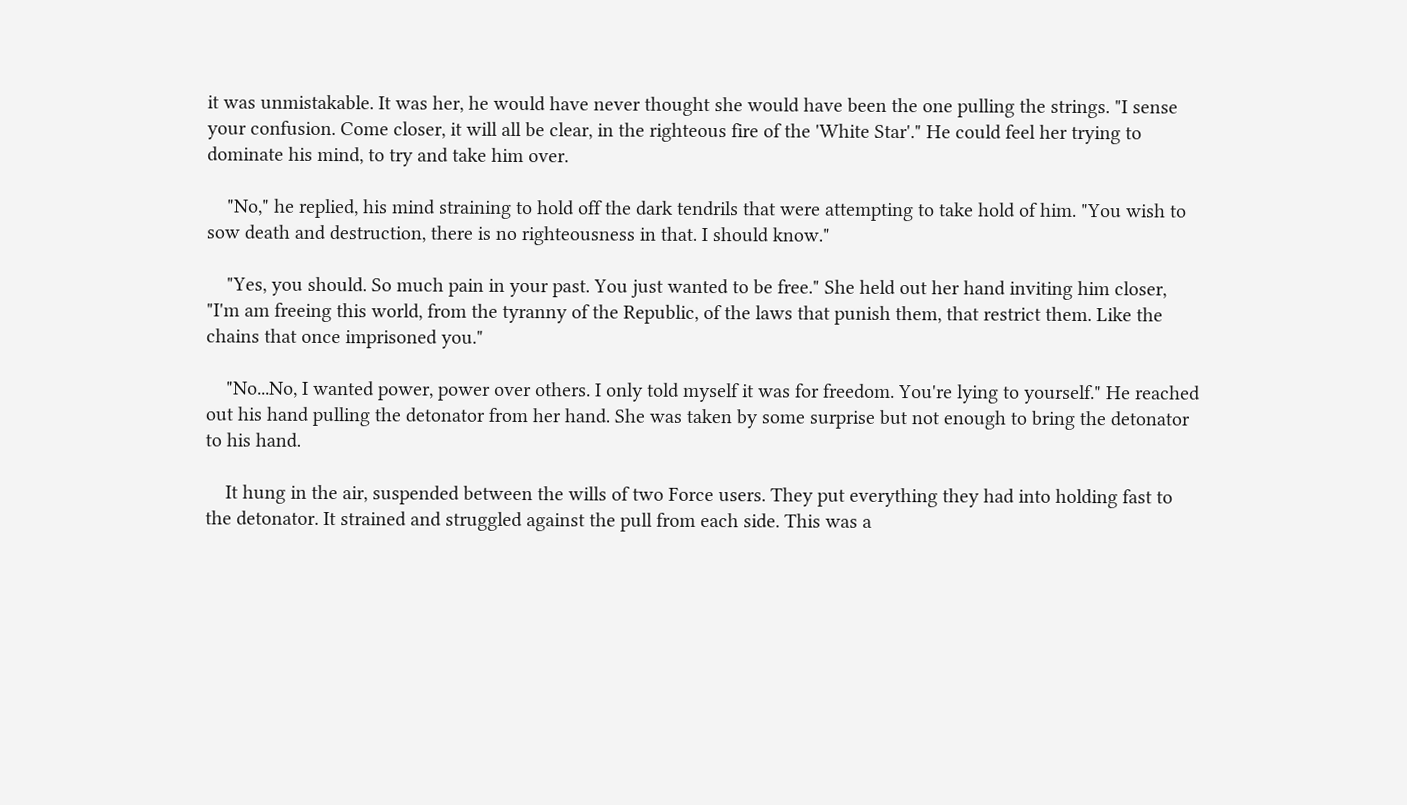it was unmistakable. It was her, he would have never thought she would have been the one pulling the strings. "I sense your confusion. Come closer, it will all be clear, in the righteous fire of the 'White Star'." He could feel her trying to dominate his mind, to try and take him over.

    "No," he replied, his mind straining to hold off the dark tendrils that were attempting to take hold of him. "You wish to sow death and destruction, there is no righteousness in that. I should know."

    "Yes, you should. So much pain in your past. You just wanted to be free." She held out her hand inviting him closer, "I'm am freeing this world, from the tyranny of the Republic, of the laws that punish them, that restrict them. Like the chains that once imprisoned you."

    "No...No, I wanted power, power over others. I only told myself it was for freedom. You're lying to yourself." He reached out his hand pulling the detonator from her hand. She was taken by some surprise but not enough to bring the detonator to his hand.

    It hung in the air, suspended between the wills of two Force users. They put everything they had into holding fast to the detonator. It strained and struggled against the pull from each side. This was a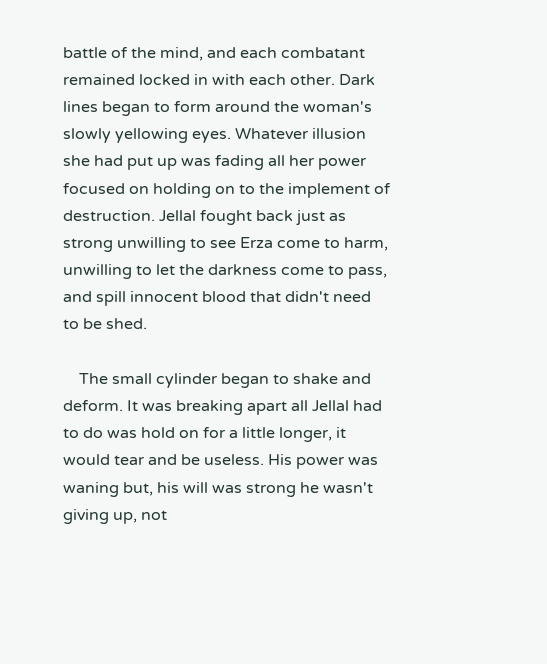battle of the mind, and each combatant remained locked in with each other. Dark lines began to form around the woman's slowly yellowing eyes. Whatever illusion she had put up was fading all her power focused on holding on to the implement of destruction. Jellal fought back just as strong unwilling to see Erza come to harm, unwilling to let the darkness come to pass, and spill innocent blood that didn't need to be shed.

    The small cylinder began to shake and deform. It was breaking apart all Jellal had to do was hold on for a little longer, it would tear and be useless. His power was waning but, his will was strong he wasn't giving up, not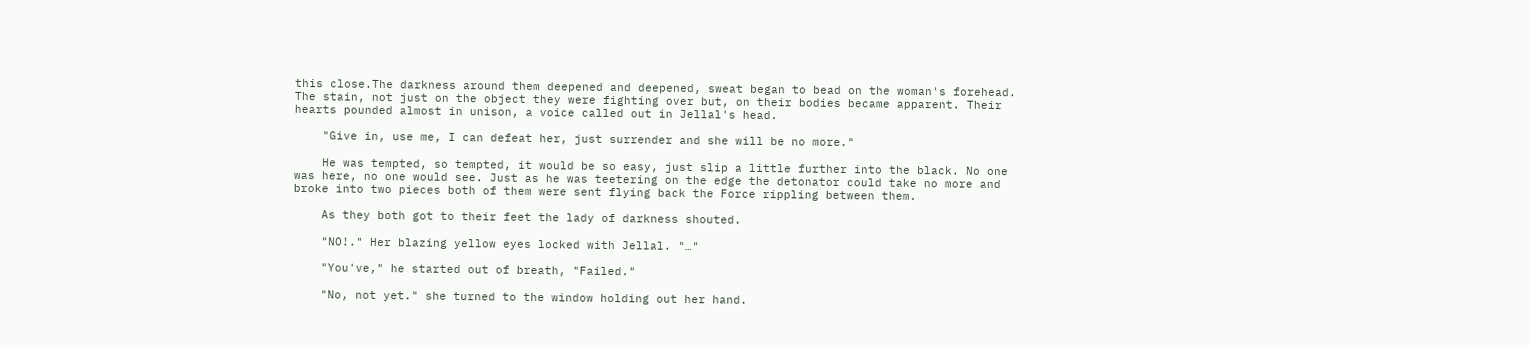this close.The darkness around them deepened and deepened, sweat began to bead on the woman's forehead. The stain, not just on the object they were fighting over but, on their bodies became apparent. Their hearts pounded almost in unison, a voice called out in Jellal's head.

    "Give in, use me, I can defeat her, just surrender and she will be no more."

    He was tempted, so tempted, it would be so easy, just slip a little further into the black. No one was here, no one would see. Just as he was teetering on the edge the detonator could take no more and broke into two pieces both of them were sent flying back the Force rippling between them.

    As they both got to their feet the lady of darkness shouted.

    "NO!." Her blazing yellow eyes locked with Jellal. "…"

    "You've," he started out of breath, "Failed."

    "No, not yet." she turned to the window holding out her hand.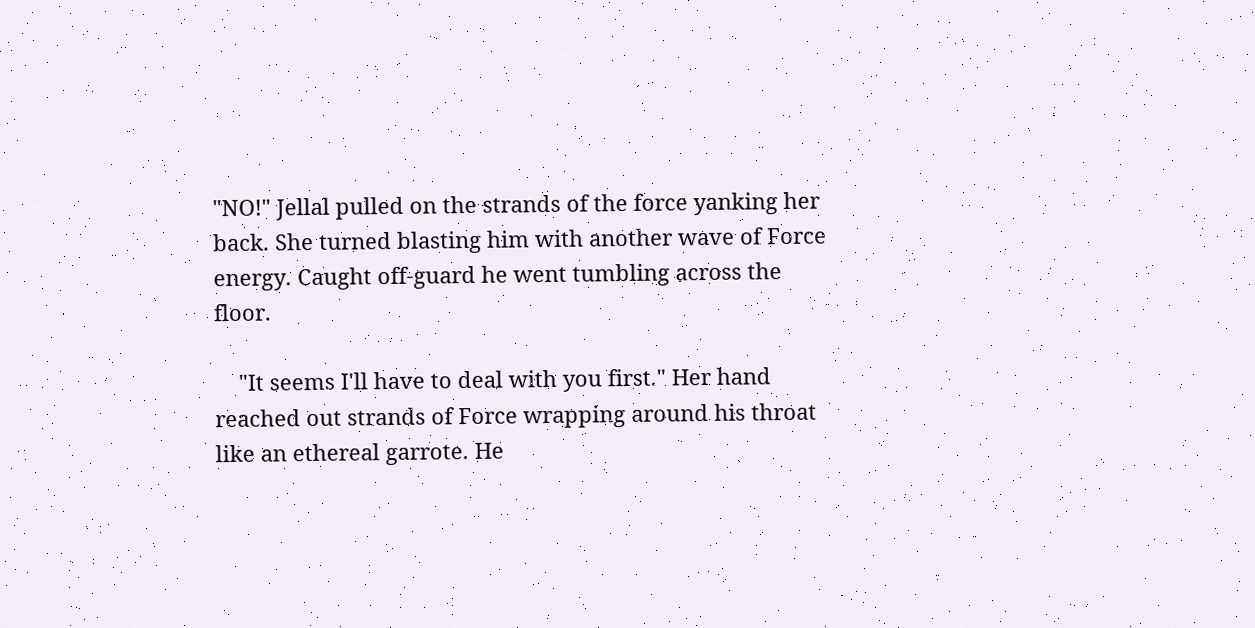"NO!" Jellal pulled on the strands of the force yanking her back. She turned blasting him with another wave of Force energy. Caught off-guard he went tumbling across the floor.

    "It seems I'll have to deal with you first." Her hand reached out strands of Force wrapping around his throat like an ethereal garrote. He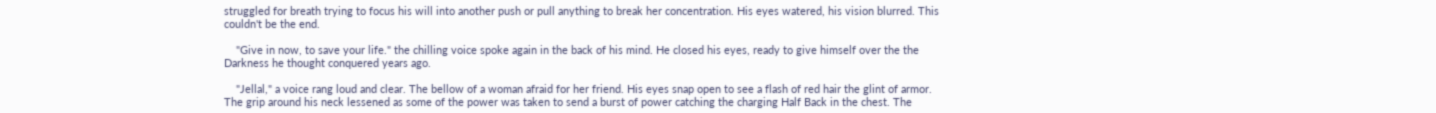struggled for breath trying to focus his will into another push or pull anything to break her concentration. His eyes watered, his vision blurred. This couldn't be the end.

    "Give in now, to save your life." the chilling voice spoke again in the back of his mind. He closed his eyes, ready to give himself over the the Darkness he thought conquered years ago.

    "Jellal," a voice rang loud and clear. The bellow of a woman afraid for her friend. His eyes snap open to see a flash of red hair the glint of armor. The grip around his neck lessened as some of the power was taken to send a burst of power catching the charging Half Back in the chest. The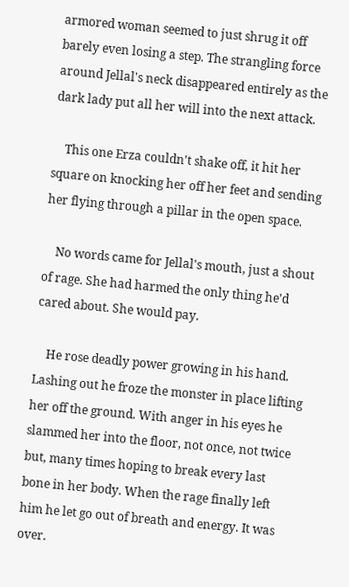armored woman seemed to just shrug it off barely even losing a step. The strangling force around Jellal's neck disappeared entirely as the dark lady put all her will into the next attack.

    This one Erza couldn't shake off, it hit her square on knocking her off her feet and sending her flying through a pillar in the open space.

    No words came for Jellal's mouth, just a shout of rage. She had harmed the only thing he'd cared about. She would pay.

    He rose deadly power growing in his hand. Lashing out he froze the monster in place lifting her off the ground. With anger in his eyes he slammed her into the floor, not once, not twice but, many times hoping to break every last bone in her body. When the rage finally left him he let go out of breath and energy. It was over.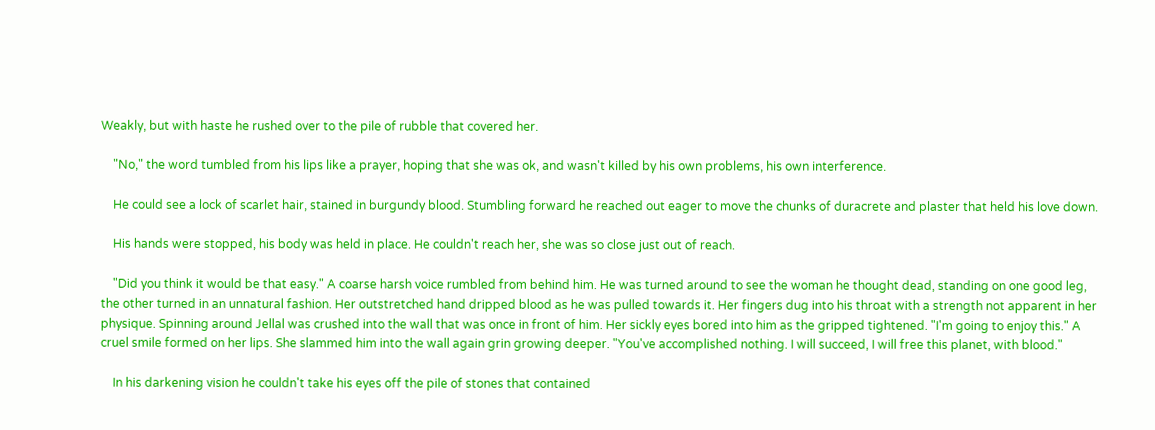Weakly, but with haste he rushed over to the pile of rubble that covered her.

    "No," the word tumbled from his lips like a prayer, hoping that she was ok, and wasn't killed by his own problems, his own interference.

    He could see a lock of scarlet hair, stained in burgundy blood. Stumbling forward he reached out eager to move the chunks of duracrete and plaster that held his love down.

    His hands were stopped, his body was held in place. He couldn't reach her, she was so close just out of reach.

    "Did you think it would be that easy." A coarse harsh voice rumbled from behind him. He was turned around to see the woman he thought dead, standing on one good leg, the other turned in an unnatural fashion. Her outstretched hand dripped blood as he was pulled towards it. Her fingers dug into his throat with a strength not apparent in her physique. Spinning around Jellal was crushed into the wall that was once in front of him. Her sickly eyes bored into him as the gripped tightened. "I'm going to enjoy this." A cruel smile formed on her lips. She slammed him into the wall again grin growing deeper. "You've accomplished nothing. I will succeed, I will free this planet, with blood."

    In his darkening vision he couldn't take his eyes off the pile of stones that contained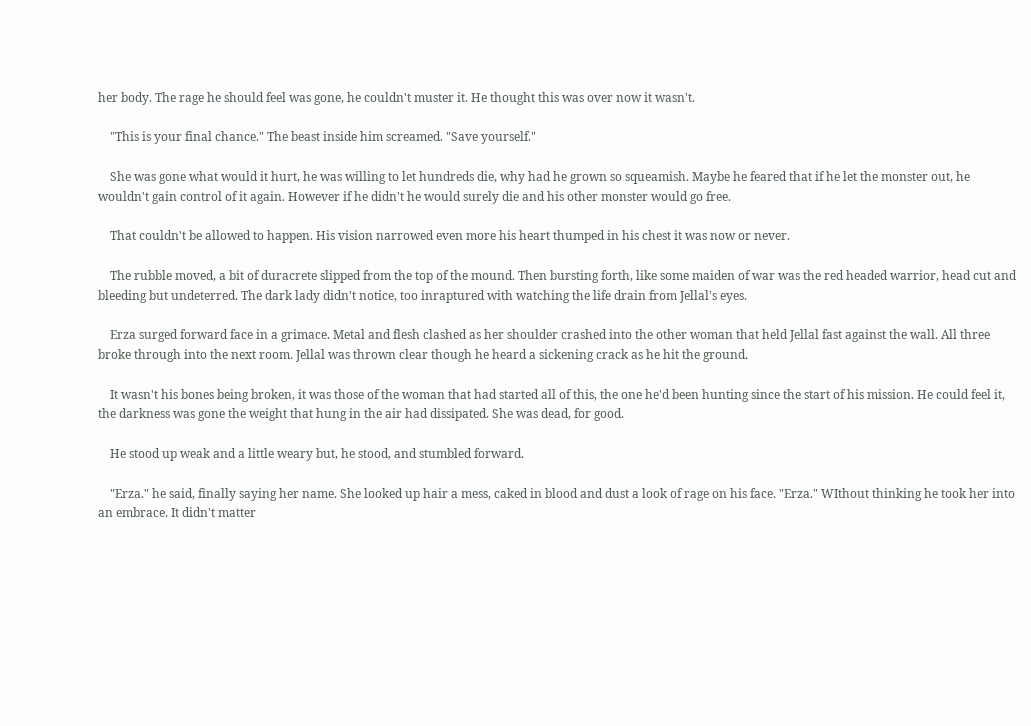her body. The rage he should feel was gone, he couldn't muster it. He thought this was over now it wasn't.

    "This is your final chance." The beast inside him screamed. "Save yourself."

    She was gone what would it hurt, he was willing to let hundreds die, why had he grown so squeamish. Maybe he feared that if he let the monster out, he wouldn't gain control of it again. However if he didn't he would surely die and his other monster would go free.

    That couldn't be allowed to happen. His vision narrowed even more his heart thumped in his chest it was now or never.

    The rubble moved, a bit of duracrete slipped from the top of the mound. Then bursting forth, like some maiden of war was the red headed warrior, head cut and bleeding but undeterred. The dark lady didn't notice, too inraptured with watching the life drain from Jellal's eyes.

    Erza surged forward face in a grimace. Metal and flesh clashed as her shoulder crashed into the other woman that held Jellal fast against the wall. All three broke through into the next room. Jellal was thrown clear though he heard a sickening crack as he hit the ground.

    It wasn't his bones being broken, it was those of the woman that had started all of this, the one he'd been hunting since the start of his mission. He could feel it, the darkness was gone the weight that hung in the air had dissipated. She was dead, for good.

    He stood up weak and a little weary but, he stood, and stumbled forward.

    "Erza." he said, finally saying her name. She looked up hair a mess, caked in blood and dust a look of rage on his face. "Erza." WIthout thinking he took her into an embrace. It didn't matter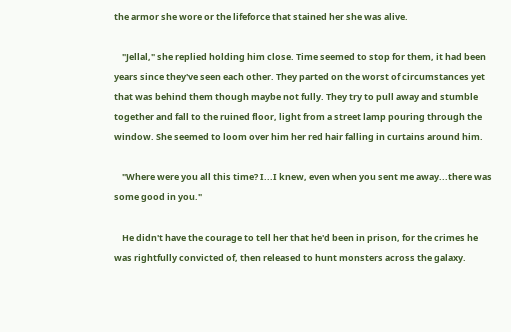the armor she wore or the lifeforce that stained her she was alive.

    "Jellal," she replied holding him close. Time seemed to stop for them, it had been years since they've seen each other. They parted on the worst of circumstances yet that was behind them though maybe not fully. They try to pull away and stumble together and fall to the ruined floor, light from a street lamp pouring through the window. She seemed to loom over him her red hair falling in curtains around him.

    "Where were you all this time? I...I knew, even when you sent me away...there was some good in you."

    He didn't have the courage to tell her that he'd been in prison, for the crimes he was rightfully convicted of, then released to hunt monsters across the galaxy.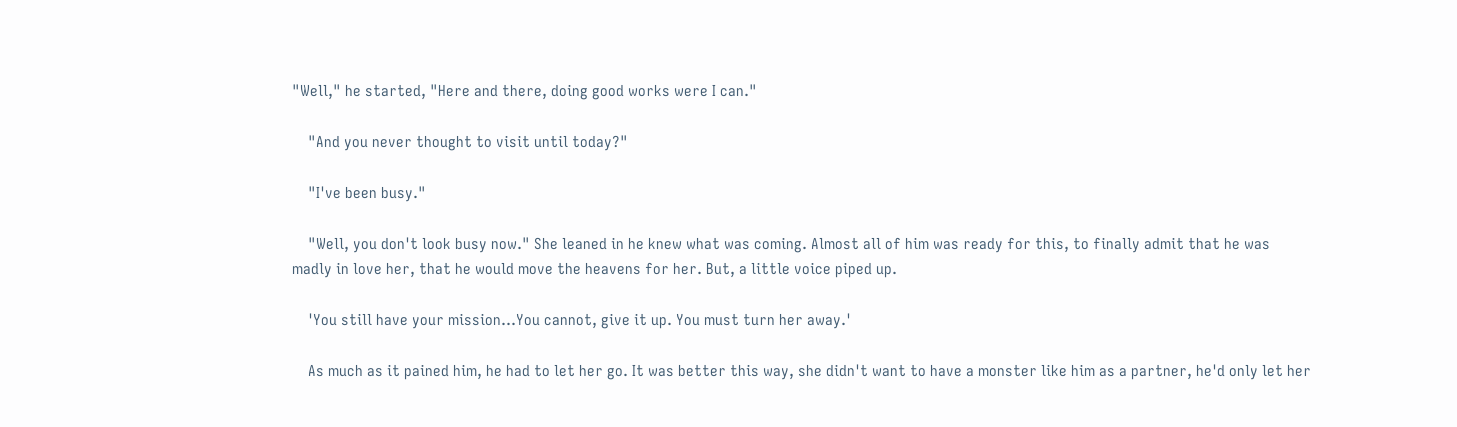"Well," he started, "Here and there, doing good works were I can."

    "And you never thought to visit until today?"

    "I've been busy."

    "Well, you don't look busy now." She leaned in he knew what was coming. Almost all of him was ready for this, to finally admit that he was madly in love her, that he would move the heavens for her. But, a little voice piped up.

    'You still have your mission...You cannot, give it up. You must turn her away.'

    As much as it pained him, he had to let her go. It was better this way, she didn't want to have a monster like him as a partner, he'd only let her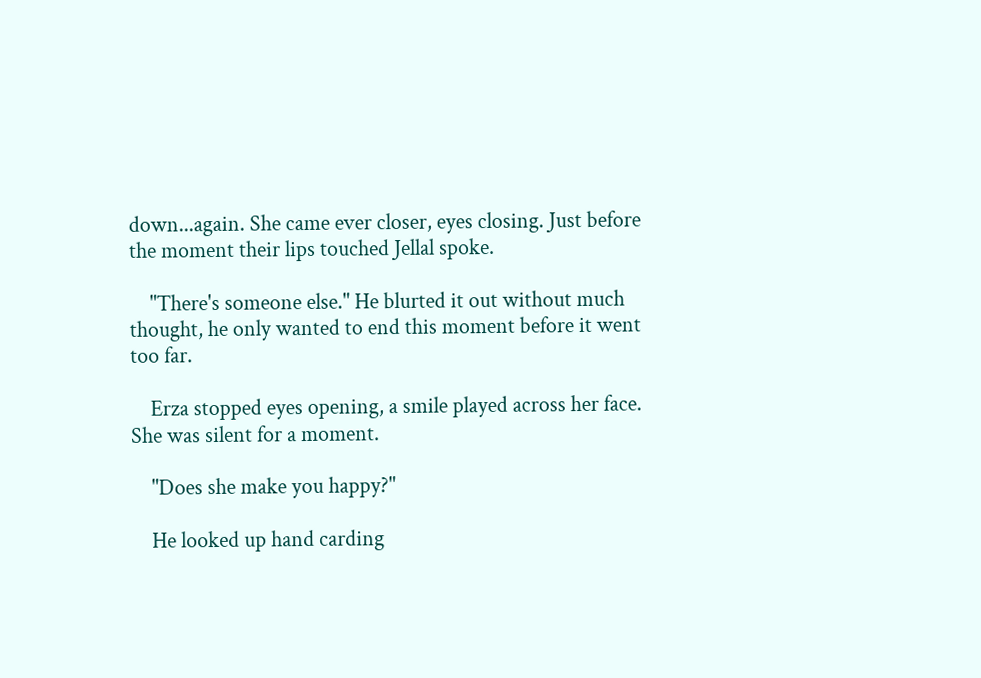down...again. She came ever closer, eyes closing. Just before the moment their lips touched Jellal spoke.

    "There's someone else." He blurted it out without much thought, he only wanted to end this moment before it went too far.

    Erza stopped eyes opening, a smile played across her face. She was silent for a moment.

    "Does she make you happy?"

    He looked up hand carding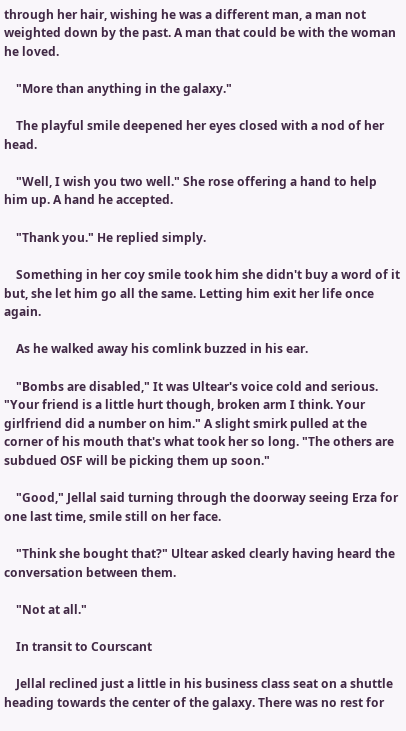through her hair, wishing he was a different man, a man not weighted down by the past. A man that could be with the woman he loved.

    "More than anything in the galaxy."

    The playful smile deepened her eyes closed with a nod of her head.

    "Well, I wish you two well." She rose offering a hand to help him up. A hand he accepted.

    "Thank you." He replied simply.

    Something in her coy smile took him she didn't buy a word of it but, she let him go all the same. Letting him exit her life once again.

    As he walked away his comlink buzzed in his ear.

    "Bombs are disabled," It was Ultear's voice cold and serious. "Your friend is a little hurt though, broken arm I think. Your girlfriend did a number on him." A slight smirk pulled at the corner of his mouth that's what took her so long. "The others are subdued OSF will be picking them up soon."

    "Good," Jellal said turning through the doorway seeing Erza for one last time, smile still on her face.

    "Think she bought that?" Ultear asked clearly having heard the conversation between them.

    "Not at all."

    In transit to Courscant

    Jellal reclined just a little in his business class seat on a shuttle heading towards the center of the galaxy. There was no rest for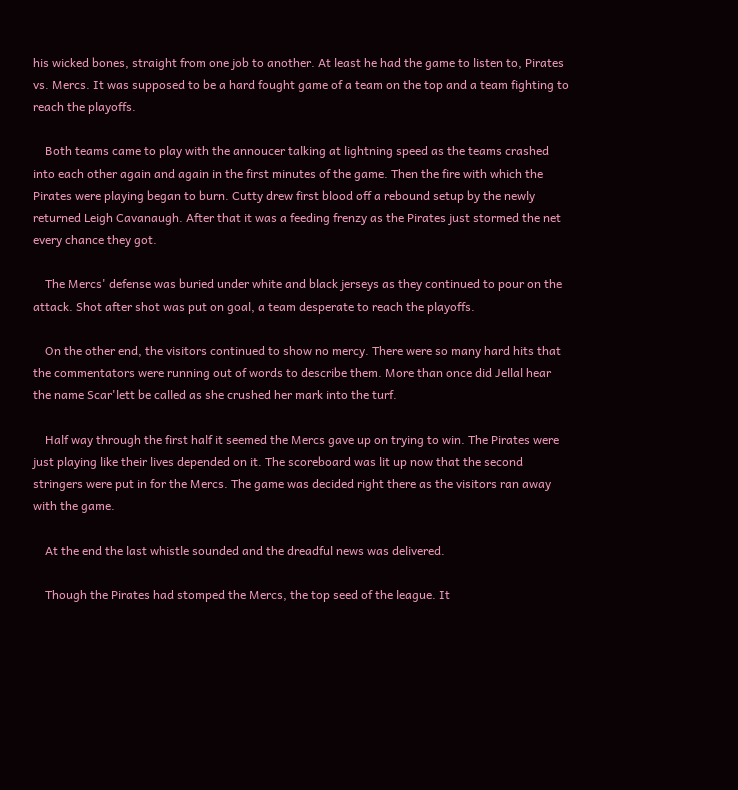his wicked bones, straight from one job to another. At least he had the game to listen to, Pirates vs. Mercs. It was supposed to be a hard fought game of a team on the top and a team fighting to reach the playoffs.

    Both teams came to play with the annoucer talking at lightning speed as the teams crashed into each other again and again in the first minutes of the game. Then the fire with which the Pirates were playing began to burn. Cutty drew first blood off a rebound setup by the newly returned Leigh Cavanaugh. After that it was a feeding frenzy as the Pirates just stormed the net every chance they got.

    The Mercs' defense was buried under white and black jerseys as they continued to pour on the attack. Shot after shot was put on goal, a team desperate to reach the playoffs.

    On the other end, the visitors continued to show no mercy. There were so many hard hits that the commentators were running out of words to describe them. More than once did Jellal hear the name Scar'lett be called as she crushed her mark into the turf.

    Half way through the first half it seemed the Mercs gave up on trying to win. The Pirates were just playing like their lives depended on it. The scoreboard was lit up now that the second stringers were put in for the Mercs. The game was decided right there as the visitors ran away with the game.

    At the end the last whistle sounded and the dreadful news was delivered.

    Though the Pirates had stomped the Mercs, the top seed of the league. It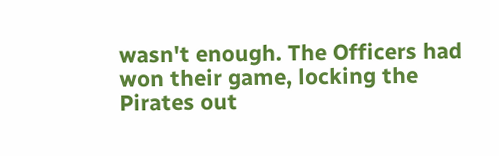wasn't enough. The Officers had won their game, locking the Pirates out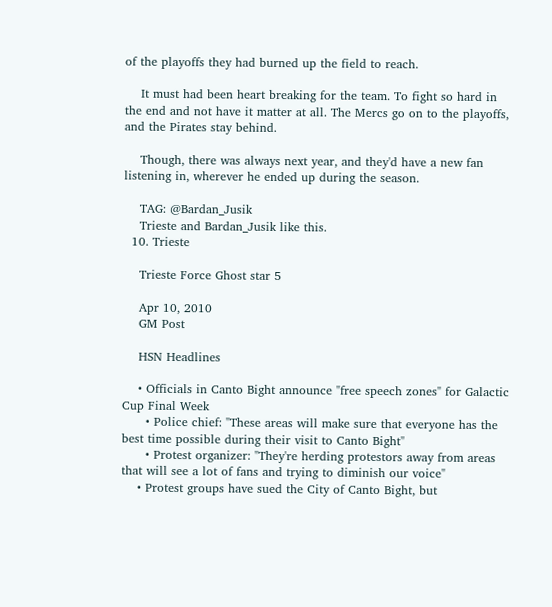of the playoffs they had burned up the field to reach.

    It must had been heart breaking for the team. To fight so hard in the end and not have it matter at all. The Mercs go on to the playoffs, and the Pirates stay behind.

    Though, there was always next year, and they'd have a new fan listening in, wherever he ended up during the season.

    TAG: @Bardan_Jusik
    Trieste and Bardan_Jusik like this.
  10. Trieste

    Trieste Force Ghost star 5

    Apr 10, 2010
    GM Post

    HSN Headlines

    • Officials in Canto Bight announce "free speech zones" for Galactic Cup Final Week
      • Police chief: "These areas will make sure that everyone has the best time possible during their visit to Canto Bight"
      • Protest organizer: "They're herding protestors away from areas that will see a lot of fans and trying to diminish our voice"
    • Protest groups have sued the City of Canto Bight, but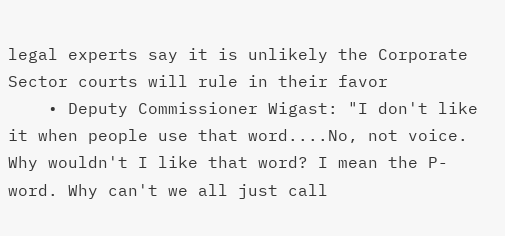legal experts say it is unlikely the Corporate Sector courts will rule in their favor
    • Deputy Commissioner Wigast: "I don't like it when people use that word....No, not voice. Why wouldn't I like that word? I mean the P-word. Why can't we all just call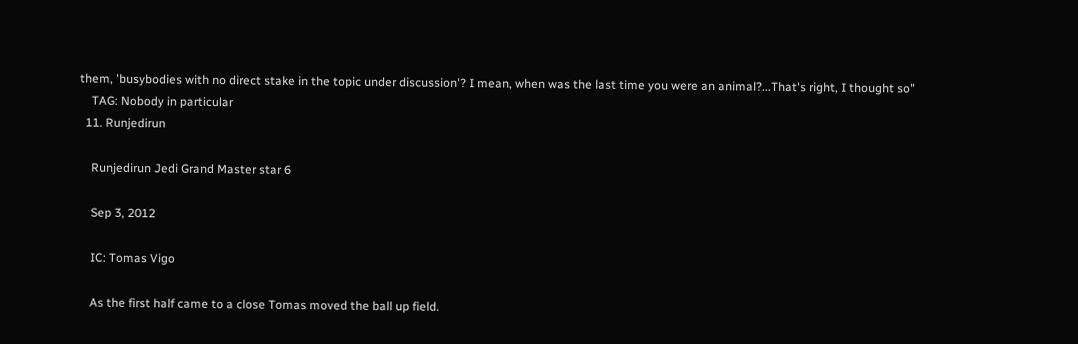them, 'busybodies with no direct stake in the topic under discussion'? I mean, when was the last time you were an animal?...That's right, I thought so"
    TAG: Nobody in particular
  11. Runjedirun

    Runjedirun Jedi Grand Master star 6

    Sep 3, 2012

    IC: Tomas Vigo

    As the first half came to a close Tomas moved the ball up field.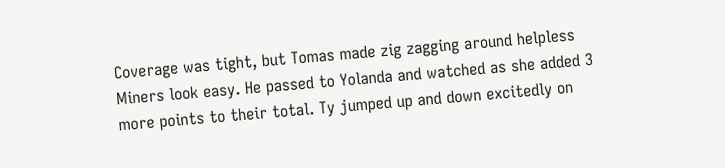Coverage was tight, but Tomas made zig zagging around helpless Miners look easy. He passed to Yolanda and watched as she added 3 more points to their total. Ty jumped up and down excitedly on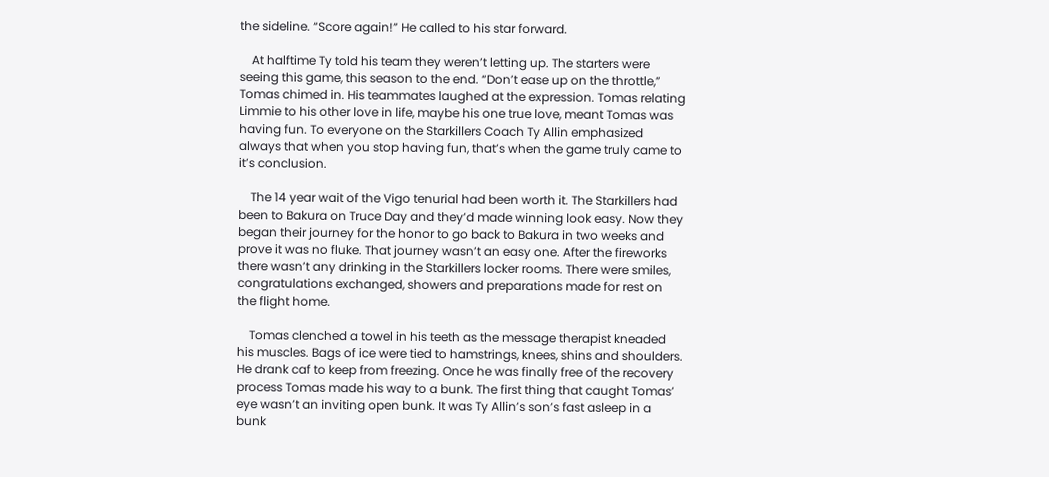the sideline. “Score again!” He called to his star forward.

    At halftime Ty told his team they weren’t letting up. The starters were seeing this game, this season to the end. “Don’t ease up on the throttle,” Tomas chimed in. His teammates laughed at the expression. Tomas relating Limmie to his other love in life, maybe his one true love, meant Tomas was having fun. To everyone on the Starkillers Coach Ty Allin emphasized always that when you stop having fun, that’s when the game truly came to it’s conclusion.

    The 14 year wait of the Vigo tenurial had been worth it. The Starkillers had been to Bakura on Truce Day and they’d made winning look easy. Now they began their journey for the honor to go back to Bakura in two weeks and prove it was no fluke. That journey wasn’t an easy one. After the fireworks there wasn’t any drinking in the Starkillers locker rooms. There were smiles, congratulations exchanged, showers and preparations made for rest on the flight home.

    Tomas clenched a towel in his teeth as the message therapist kneaded his muscles. Bags of ice were tied to hamstrings, knees, shins and shoulders. He drank caf to keep from freezing. Once he was finally free of the recovery process Tomas made his way to a bunk. The first thing that caught Tomas’ eye wasn’t an inviting open bunk. It was Ty Allin’s son’s fast asleep in a bunk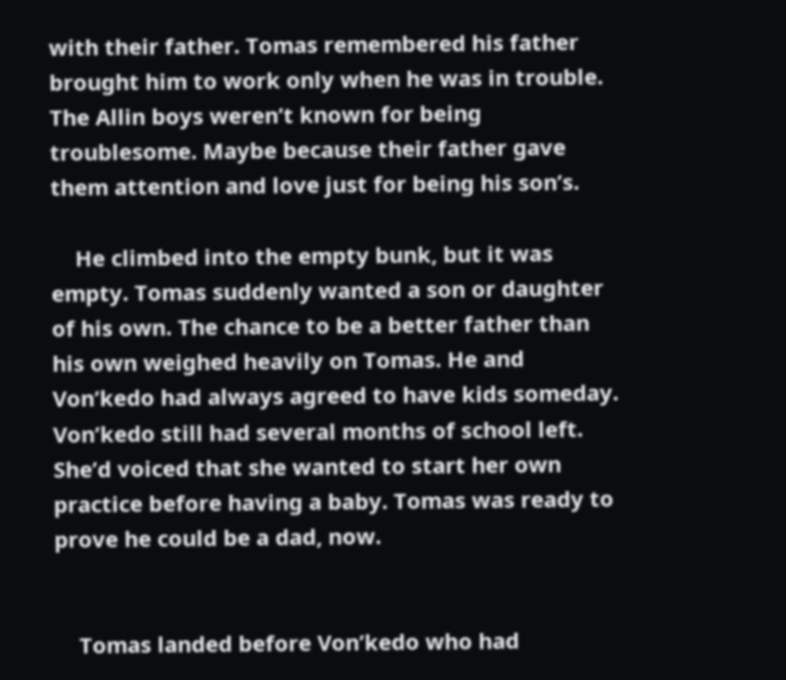with their father. Tomas remembered his father brought him to work only when he was in trouble. The Allin boys weren’t known for being troublesome. Maybe because their father gave them attention and love just for being his son’s.

    He climbed into the empty bunk, but it was empty. Tomas suddenly wanted a son or daughter of his own. The chance to be a better father than his own weighed heavily on Tomas. He and Von’kedo had always agreed to have kids someday. Von’kedo still had several months of school left. She’d voiced that she wanted to start her own practice before having a baby. Tomas was ready to prove he could be a dad, now.


    Tomas landed before Von’kedo who had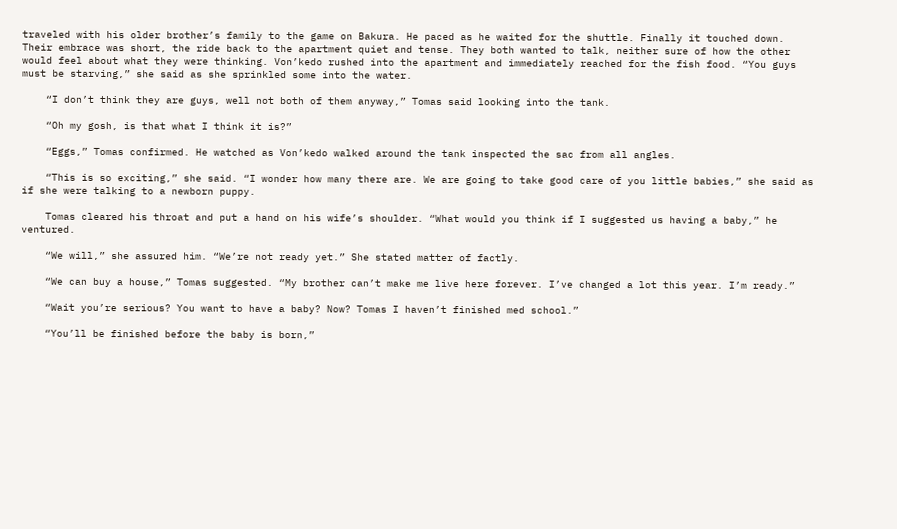traveled with his older brother’s family to the game on Bakura. He paced as he waited for the shuttle. Finally it touched down. Their embrace was short, the ride back to the apartment quiet and tense. They both wanted to talk, neither sure of how the other would feel about what they were thinking. Von’kedo rushed into the apartment and immediately reached for the fish food. “You guys must be starving,” she said as she sprinkled some into the water.

    “I don’t think they are guys, well not both of them anyway,” Tomas said looking into the tank.

    “Oh my gosh, is that what I think it is?”

    “Eggs,” Tomas confirmed. He watched as Von’kedo walked around the tank inspected the sac from all angles.

    “This is so exciting,” she said. “I wonder how many there are. We are going to take good care of you little babies,” she said as if she were talking to a newborn puppy.

    Tomas cleared his throat and put a hand on his wife’s shoulder. “What would you think if I suggested us having a baby,” he ventured.

    “We will,” she assured him. “We’re not ready yet.” She stated matter of factly.

    “We can buy a house,” Tomas suggested. “My brother can’t make me live here forever. I’ve changed a lot this year. I’m ready.”

    “Wait you’re serious? You want to have a baby? Now? Tomas I haven’t finished med school.”

    “You’ll be finished before the baby is born,”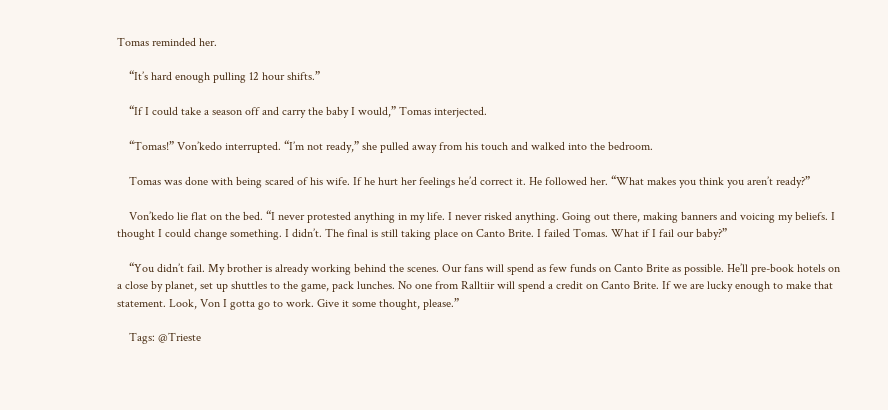Tomas reminded her.

    “It’s hard enough pulling 12 hour shifts.”

    “If I could take a season off and carry the baby I would,” Tomas interjected.

    “Tomas!” Von’kedo interrupted. “I’m not ready,” she pulled away from his touch and walked into the bedroom.

    Tomas was done with being scared of his wife. If he hurt her feelings he’d correct it. He followed her. “What makes you think you aren’t ready?”

    Von’kedo lie flat on the bed. “I never protested anything in my life. I never risked anything. Going out there, making banners and voicing my beliefs. I thought I could change something. I didn’t. The final is still taking place on Canto Brite. I failed Tomas. What if I fail our baby?”

    “You didn’t fail. My brother is already working behind the scenes. Our fans will spend as few funds on Canto Brite as possible. He’ll pre-book hotels on a close by planet, set up shuttles to the game, pack lunches. No one from Ralltiir will spend a credit on Canto Brite. If we are lucky enough to make that statement. Look, Von I gotta go to work. Give it some thought, please.”

    Tags: @Trieste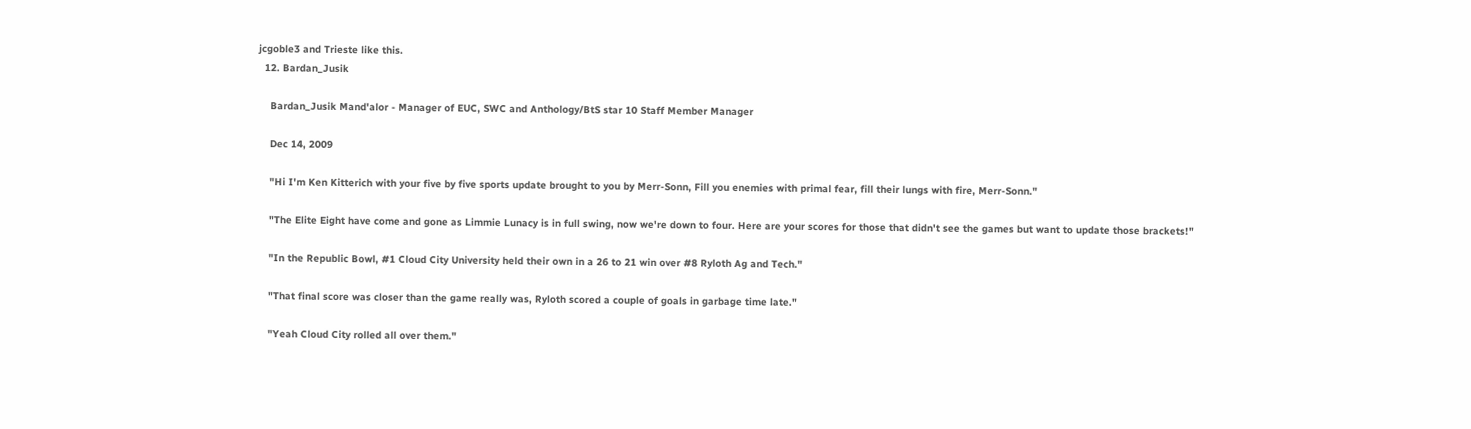jcgoble3 and Trieste like this.
  12. Bardan_Jusik

    Bardan_Jusik Mand'alor - Manager of EUC, SWC and Anthology/BtS star 10 Staff Member Manager

    Dec 14, 2009

    "Hi I'm Ken Kitterich with your five by five sports update brought to you by Merr-Sonn, Fill you enemies with primal fear, fill their lungs with fire, Merr-Sonn."

    "The Elite Eight have come and gone as Limmie Lunacy is in full swing, now we're down to four. Here are your scores for those that didn't see the games but want to update those brackets!"

    "In the Republic Bowl, #1 Cloud City University held their own in a 26 to 21 win over #8 Ryloth Ag and Tech."

    "That final score was closer than the game really was, Ryloth scored a couple of goals in garbage time late."

    "Yeah Cloud City rolled all over them."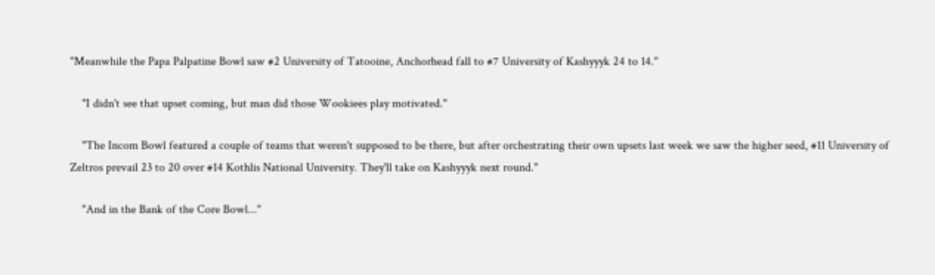"Meanwhile the Papa Palpatine Bowl saw #2 University of Tatooine, Anchorhead fall to #7 University of Kashyyyk 24 to 14."

    "I didn't see that upset coming, but man did those Wookiees play motivated."

    "The Incom Bowl featured a couple of teams that weren't supposed to be there, but after orchestrating their own upsets last week we saw the higher seed, #11 University of Zeltros prevail 23 to 20 over #14 Kothlis National University. They'll take on Kashyyyk next round."

    "And in the Bank of the Core Bowl..."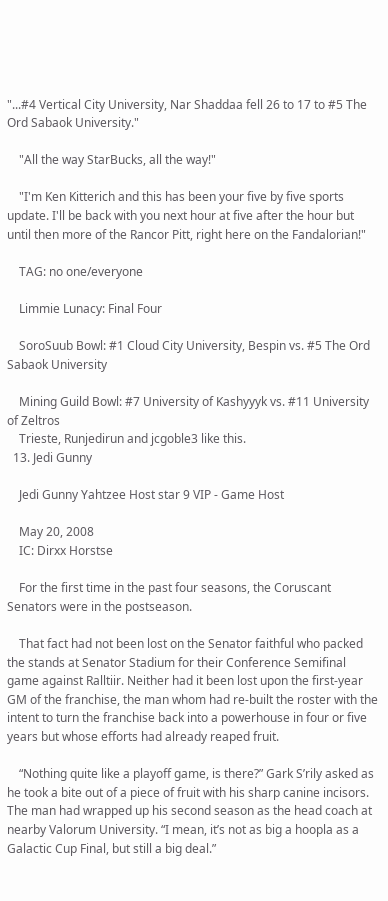"...#4 Vertical City University, Nar Shaddaa fell 26 to 17 to #5 The Ord Sabaok University."

    "All the way StarBucks, all the way!"

    "I'm Ken Kitterich and this has been your five by five sports update. I'll be back with you next hour at five after the hour but until then more of the Rancor Pitt, right here on the Fandalorian!"

    TAG: no one/everyone

    Limmie Lunacy: Final Four

    SoroSuub Bowl: #1 Cloud City University, Bespin vs. #5 The Ord Sabaok University

    Mining Guild Bowl: #7 University of Kashyyyk vs. #11 University of Zeltros
    Trieste, Runjedirun and jcgoble3 like this.
  13. Jedi Gunny

    Jedi Gunny Yahtzee Host star 9 VIP - Game Host

    May 20, 2008
    IC: Dirxx Horstse

    For the first time in the past four seasons, the Coruscant Senators were in the postseason.

    That fact had not been lost on the Senator faithful who packed the stands at Senator Stadium for their Conference Semifinal game against Ralltiir. Neither had it been lost upon the first-year GM of the franchise, the man whom had re-built the roster with the intent to turn the franchise back into a powerhouse in four or five years but whose efforts had already reaped fruit.

    “Nothing quite like a playoff game, is there?” Gark S’rily asked as he took a bite out of a piece of fruit with his sharp canine incisors. The man had wrapped up his second season as the head coach at nearby Valorum University. “I mean, it’s not as big a hoopla as a Galactic Cup Final, but still a big deal.”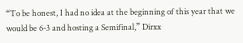“To be honest, I had no idea at the beginning of this year that we would be 6-3 and hosting a Semifinal,” Dirxx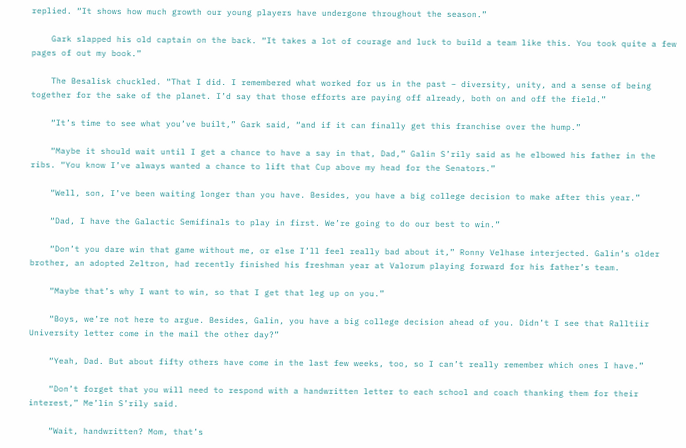replied. “It shows how much growth our young players have undergone throughout the season.”

    Gark slapped his old captain on the back. “It takes a lot of courage and luck to build a team like this. You took quite a few pages of out my book.”

    The Besalisk chuckled. “That I did. I remembered what worked for us in the past – diversity, unity, and a sense of being together for the sake of the planet. I’d say that those efforts are paying off already, both on and off the field.”

    “It’s time to see what you’ve built,” Gark said, “and if it can finally get this franchise over the hump.”

    “Maybe it should wait until I get a chance to have a say in that, Dad,” Galin S’rily said as he elbowed his father in the ribs. “You know I’ve always wanted a chance to lift that Cup above my head for the Senators.”

    “Well, son, I’ve been waiting longer than you have. Besides, you have a big college decision to make after this year.”

    “Dad, I have the Galactic Semifinals to play in first. We’re going to do our best to win.”

    “Don’t you dare win that game without me, or else I’ll feel really bad about it,” Ronny Velhase interjected. Galin’s older brother, an adopted Zeltron, had recently finished his freshman year at Valorum playing forward for his father’s team.

    “Maybe that’s why I want to win, so that I get that leg up on you.”

    “Boys, we’re not here to argue. Besides, Galin, you have a big college decision ahead of you. Didn’t I see that Ralltiir University letter come in the mail the other day?”

    “Yeah, Dad. But about fifty others have come in the last few weeks, too, so I can’t really remember which ones I have.”

    “Don’t forget that you will need to respond with a handwritten letter to each school and coach thanking them for their interest,” Me’lin S’rily said.

    “Wait, handwritten? Mom, that’s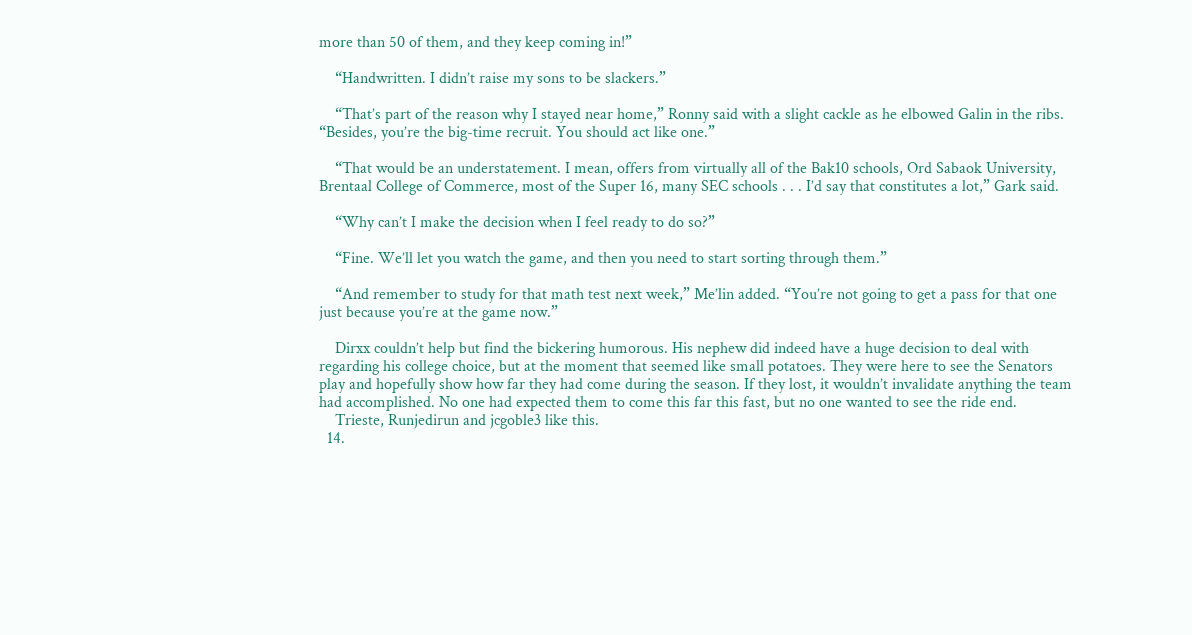more than 50 of them, and they keep coming in!”

    “Handwritten. I didn’t raise my sons to be slackers.”

    “That’s part of the reason why I stayed near home,” Ronny said with a slight cackle as he elbowed Galin in the ribs. “Besides, you’re the big-time recruit. You should act like one.”

    “That would be an understatement. I mean, offers from virtually all of the Bak10 schools, Ord Sabaok University, Brentaal College of Commerce, most of the Super 16, many SEC schools . . . I’d say that constitutes a lot,” Gark said.

    “Why can’t I make the decision when I feel ready to do so?”

    “Fine. We’ll let you watch the game, and then you need to start sorting through them.”

    “And remember to study for that math test next week,” Me’lin added. “You’re not going to get a pass for that one just because you’re at the game now.”

    Dirxx couldn’t help but find the bickering humorous. His nephew did indeed have a huge decision to deal with regarding his college choice, but at the moment that seemed like small potatoes. They were here to see the Senators play and hopefully show how far they had come during the season. If they lost, it wouldn’t invalidate anything the team had accomplished. No one had expected them to come this far this fast, but no one wanted to see the ride end.
    Trieste, Runjedirun and jcgoble3 like this.
  14.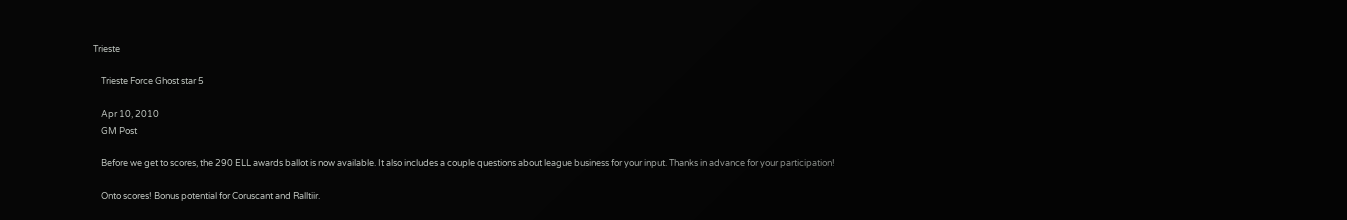Trieste

    Trieste Force Ghost star 5

    Apr 10, 2010
    GM Post

    Before we get to scores, the 290 ELL awards ballot is now available. It also includes a couple questions about league business for your input. Thanks in advance for your participation!

    Onto scores! Bonus potential for Coruscant and Ralltiir.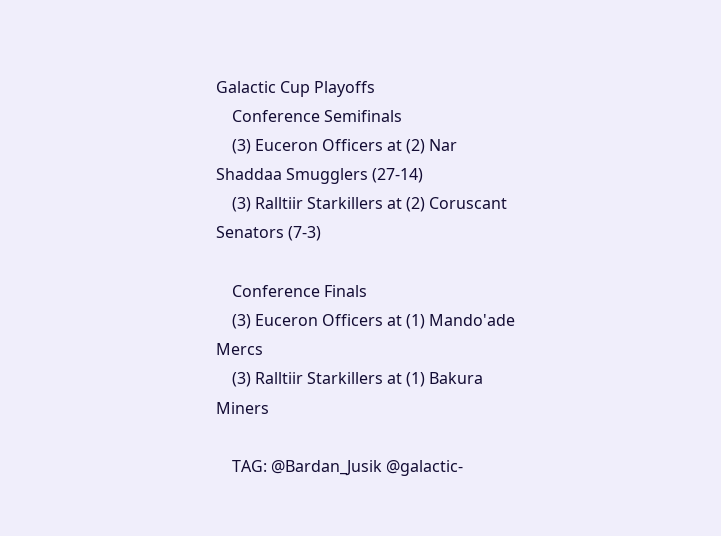Galactic Cup Playoffs
    Conference Semifinals
    (3) Euceron Officers at (2) Nar Shaddaa Smugglers (27-14)
    (3) Ralltiir Starkillers at (2) Coruscant Senators (7-3)

    Conference Finals
    (3) Euceron Officers at (1) Mando'ade Mercs
    (3) Ralltiir Starkillers at (1) Bakura Miners

    TAG: @Bardan_Jusik @galactic-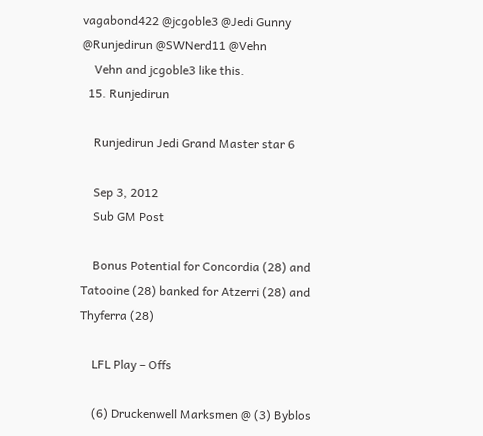vagabond422 @jcgoble3 @Jedi Gunny @Runjedirun @SWNerd11 @Vehn
    Vehn and jcgoble3 like this.
  15. Runjedirun

    Runjedirun Jedi Grand Master star 6

    Sep 3, 2012
    Sub GM Post

    Bonus Potential for Concordia (28) and Tatooine (28) banked for Atzerri (28) and Thyferra (28)

    LFL Play – Offs

    (6) Druckenwell Marksmen @ (3) Byblos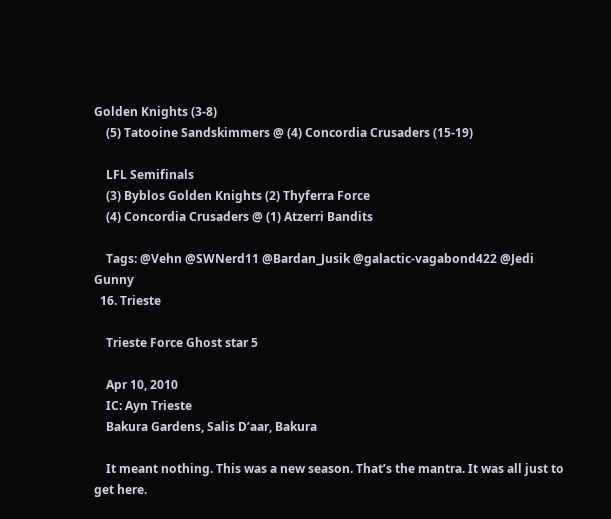Golden Knights (3-8)
    (5) Tatooine Sandskimmers @ (4) Concordia Crusaders (15-19)

    LFL Semifinals
    (3) Byblos Golden Knights (2) Thyferra Force
    (4) Concordia Crusaders @ (1) Atzerri Bandits

    Tags: @Vehn @SWNerd11 @Bardan_Jusik @galactic-vagabond422 @Jedi Gunny
  16. Trieste

    Trieste Force Ghost star 5

    Apr 10, 2010
    IC: Ayn Trieste
    Bakura Gardens, Salis D’aar, Bakura

    It meant nothing. This was a new season. That’s the mantra. It was all just to get here.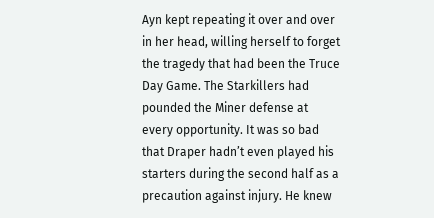Ayn kept repeating it over and over in her head, willing herself to forget the tragedy that had been the Truce Day Game. The Starkillers had pounded the Miner defense at every opportunity. It was so bad that Draper hadn’t even played his starters during the second half as a precaution against injury. He knew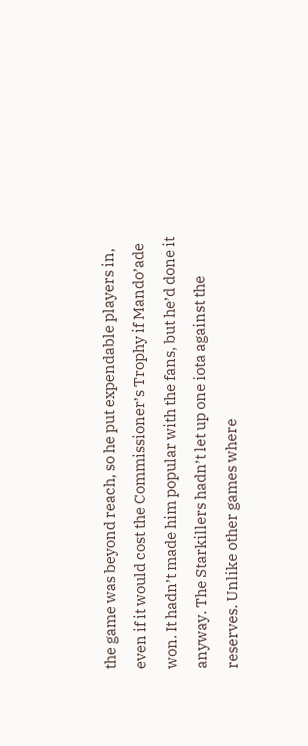the game was beyond reach, so he put expendable players in, even if it would cost the Commissioner’s Trophy if Mando’ade won. It hadn’t made him popular with the fans, but he’d done it anyway. The Starkillers hadn’t let up one iota against the reserves. Unlike other games where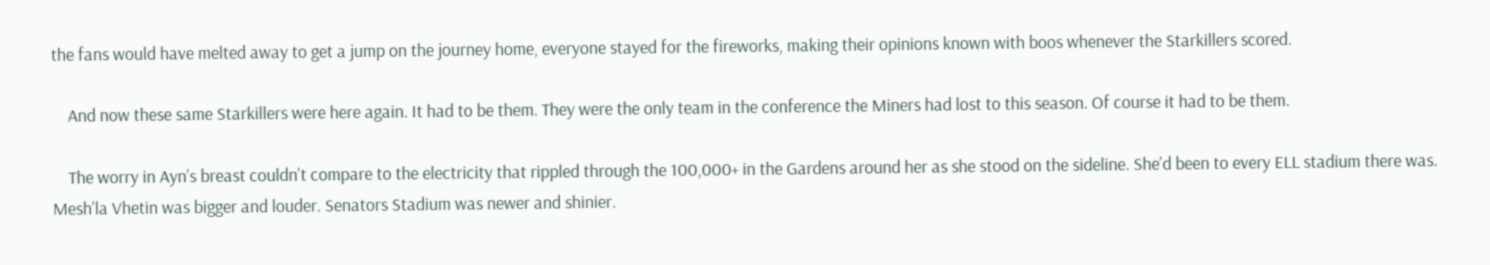the fans would have melted away to get a jump on the journey home, everyone stayed for the fireworks, making their opinions known with boos whenever the Starkillers scored.

    And now these same Starkillers were here again. It had to be them. They were the only team in the conference the Miners had lost to this season. Of course it had to be them.

    The worry in Ayn’s breast couldn’t compare to the electricity that rippled through the 100,000+ in the Gardens around her as she stood on the sideline. She’d been to every ELL stadium there was. Mesh’la Vhetin was bigger and louder. Senators Stadium was newer and shinier.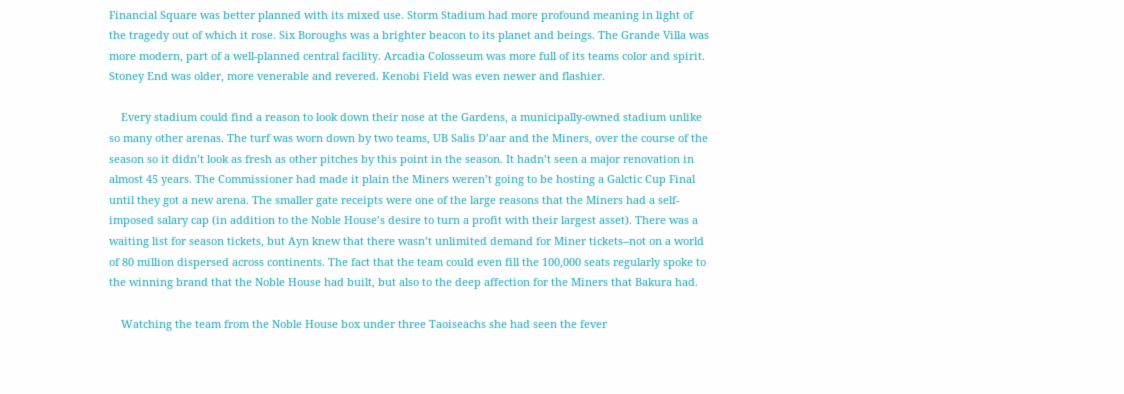Financial Square was better planned with its mixed use. Storm Stadium had more profound meaning in light of the tragedy out of which it rose. Six Boroughs was a brighter beacon to its planet and beings. The Grande Villa was more modern, part of a well-planned central facility. Arcadia Colosseum was more full of its teams color and spirit. Stoney End was older, more venerable and revered. Kenobi Field was even newer and flashier.

    Every stadium could find a reason to look down their nose at the Gardens, a municipally-owned stadium unlike so many other arenas. The turf was worn down by two teams, UB Salis D’aar and the Miners, over the course of the season so it didn’t look as fresh as other pitches by this point in the season. It hadn’t seen a major renovation in almost 45 years. The Commissioner had made it plain the Miners weren’t going to be hosting a Galctic Cup Final until they got a new arena. The smaller gate receipts were one of the large reasons that the Miners had a self-imposed salary cap (in addition to the Noble House’s desire to turn a profit with their largest asset). There was a waiting list for season tickets, but Ayn knew that there wasn’t unlimited demand for Miner tickets--not on a world of 80 million dispersed across continents. The fact that the team could even fill the 100,000 seats regularly spoke to the winning brand that the Noble House had built, but also to the deep affection for the Miners that Bakura had.

    Watching the team from the Noble House box under three Taoiseachs she had seen the fever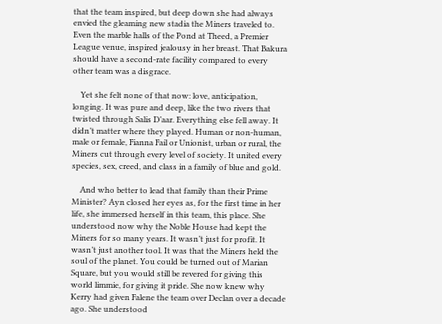that the team inspired, but deep down she had always envied the gleaming new stadia the Miners traveled to. Even the marble halls of the Pond at Theed, a Premier League venue, inspired jealousy in her breast. That Bakura should have a second-rate facility compared to every other team was a disgrace.

    Yet she felt none of that now: love, anticipation, longing. It was pure and deep, like the two rivers that twisted through Salis D’aar. Everything else fell away. It didn’t matter where they played. Human or non-human, male or female, Fianna Fail or Unionist, urban or rural, the Miners cut through every level of society. It united every species, sex, creed, and class in a family of blue and gold.

    And who better to lead that family than their Prime Minister? Ayn closed her eyes as, for the first time in her life, she immersed herself in this team, this place. She understood now why the Noble House had kept the Miners for so many years. It wasn’t just for profit. It wasn’t just another tool. It was that the Miners held the soul of the planet. You could be turned out of Marian Square, but you would still be revered for giving this world limmie, for giving it pride. She now knew why Kerry had given Falene the team over Declan over a decade ago. She understood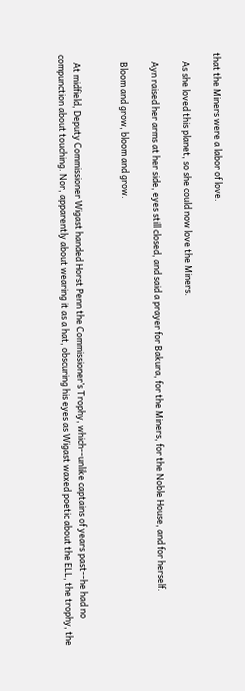that the Miners were a labor of love.

    As she loved this planet, so she could now love the Miners.

    Ayn raised her arms at her side, eyes still closed, and said a prayer for Bakura, for the Miners, for the Noble House, and for herself.

    Bloom and grow, bloom and grow.


    At midfield, Deputy Commissioner Wigast handed Horst Penn the Commissioner’s Trophy, which--unlike captains of years past--he had no compunction about touching. Nor, apparently about wearing it as a hat, obscuring his eyes as Wigast waxed poetic about the ELL, the trophy, the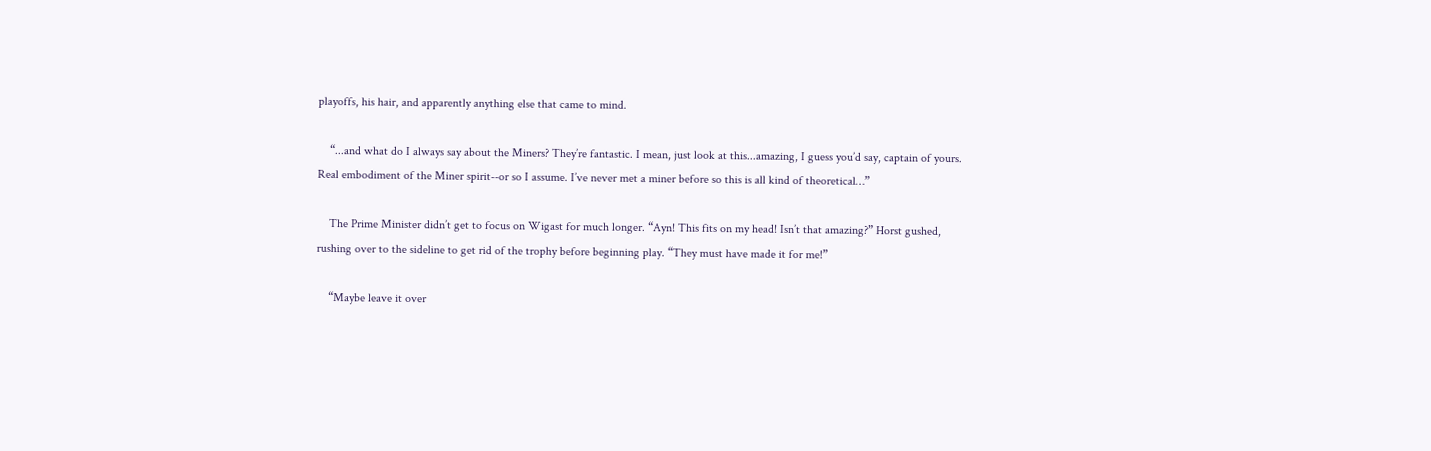playoffs, his hair, and apparently anything else that came to mind.

    “...and what do I always say about the Miners? They’re fantastic. I mean, just look at this...amazing, I guess you’d say, captain of yours. Real embodiment of the Miner spirit--or so I assume. I’ve never met a miner before so this is all kind of theoretical…”

    The Prime Minister didn’t get to focus on Wigast for much longer. “Ayn! This fits on my head! Isn’t that amazing?” Horst gushed, rushing over to the sideline to get rid of the trophy before beginning play. “They must have made it for me!”

    “Maybe leave it over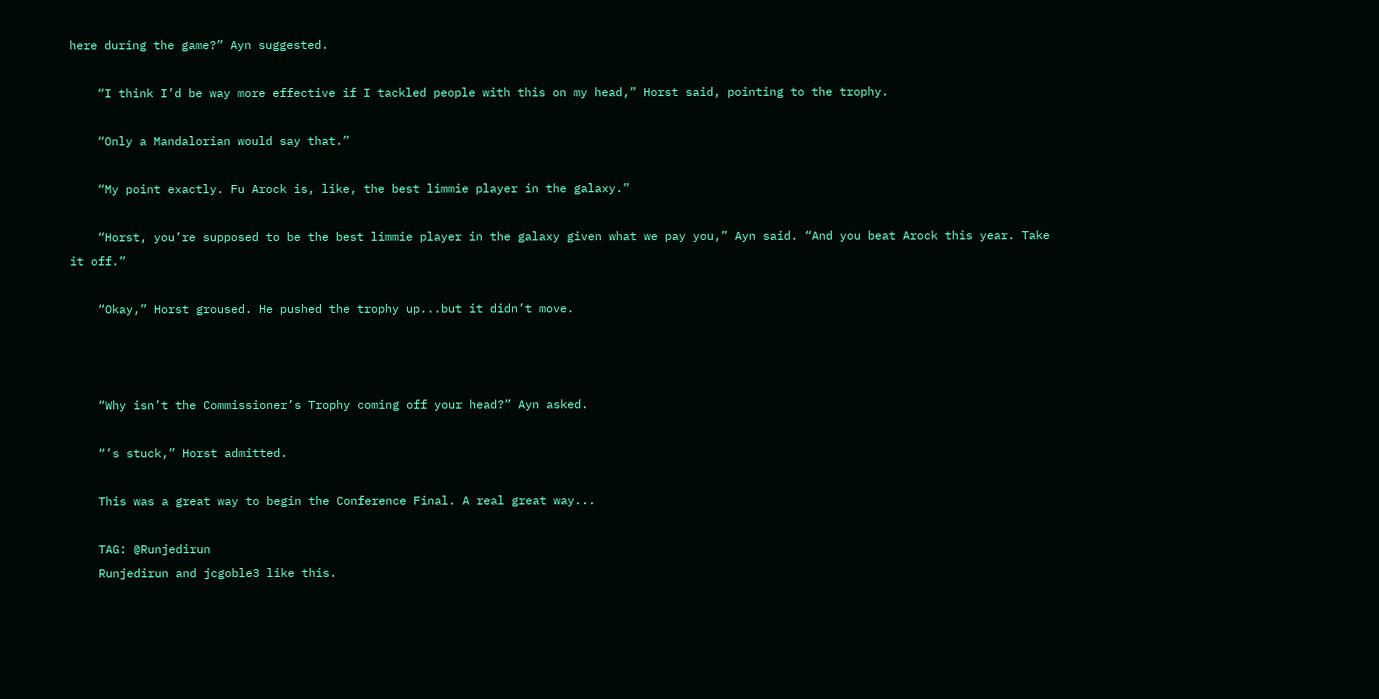here during the game?” Ayn suggested.

    “I think I’d be way more effective if I tackled people with this on my head,” Horst said, pointing to the trophy.

    “Only a Mandalorian would say that.”

    “My point exactly. Fu Arock is, like, the best limmie player in the galaxy.”

    “Horst, you’re supposed to be the best limmie player in the galaxy given what we pay you,” Ayn said. “And you beat Arock this year. Take it off.”

    “Okay,” Horst groused. He pushed the trophy up...but it didn’t move.



    “Why isn’t the Commissioner’s Trophy coming off your head?” Ayn asked.

    “’s stuck,” Horst admitted.

    This was a great way to begin the Conference Final. A real great way...

    TAG: @Runjedirun
    Runjedirun and jcgoble3 like this.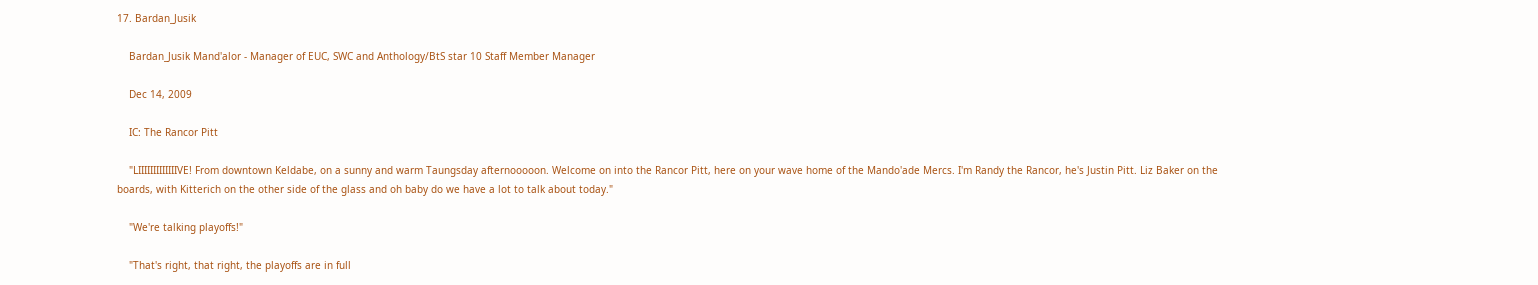17. Bardan_Jusik

    Bardan_Jusik Mand'alor - Manager of EUC, SWC and Anthology/BtS star 10 Staff Member Manager

    Dec 14, 2009

    IC: The Rancor Pitt

    "LIIIIIIIIIIIIIVE! From downtown Keldabe, on a sunny and warm Taungsday afternooooon. Welcome on into the Rancor Pitt, here on your wave home of the Mando'ade Mercs. I'm Randy the Rancor, he's Justin Pitt. Liz Baker on the boards, with Kitterich on the other side of the glass and oh baby do we have a lot to talk about today."

    "We're talking playoffs!"

    "That's right, that right, the playoffs are in full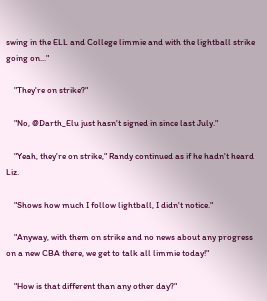swing in the ELL and College limmie and with the lightball strike going on..."

    "They're on strike?"

    "No, @Darth_Elu just hasn't signed in since last July."

    "Yeah, they're on strike," Randy continued as if he hadn't heard Liz.

    "Shows how much I follow lightball, I didn't notice."

    "Anyway, with them on strike and no news about any progress on a new CBA there, we get to talk all limmie today!"

    "How is that different than any other day?"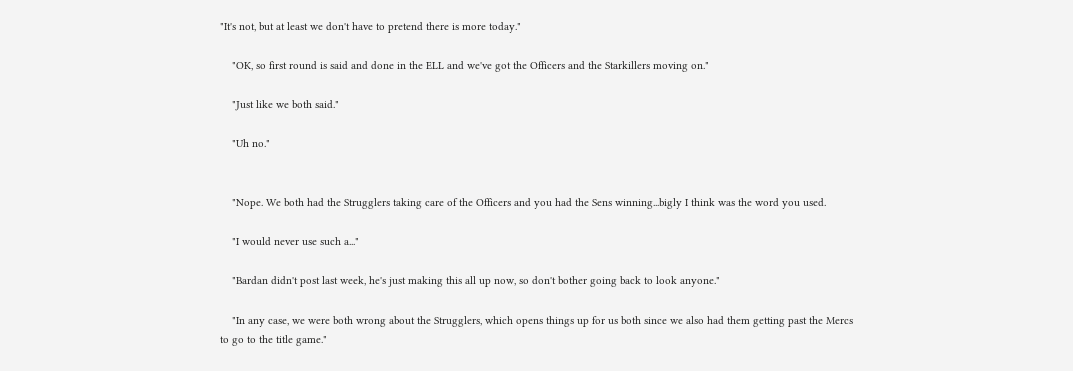"It's not, but at least we don't have to pretend there is more today."

    "OK, so first round is said and done in the ELL and we've got the Officers and the Starkillers moving on."

    "Just like we both said."

    "Uh no."


    "Nope. We both had the Strugglers taking care of the Officers and you had the Sens winning...bigly I think was the word you used.

    "I would never use such a..."

    "Bardan didn't post last week, he's just making this all up now, so don't bother going back to look anyone."

    "In any case, we were both wrong about the Strugglers, which opens things up for us both since we also had them getting past the Mercs to go to the title game."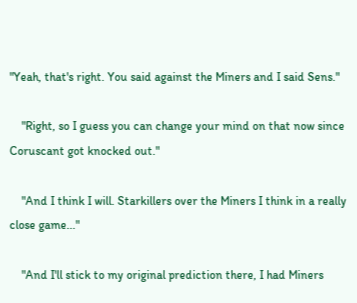"Yeah, that's right. You said against the Miners and I said Sens."

    "Right, so I guess you can change your mind on that now since Coruscant got knocked out."

    "And I think I will. Starkillers over the Miners I think in a really close game..."

    "And I'll stick to my original prediction there, I had Miners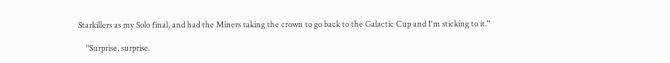Starkillers as my Solo final, and had the Miners taking the crown to go back to the Galactic Cup and I'm sticking to it."

    "Surprise, surprise.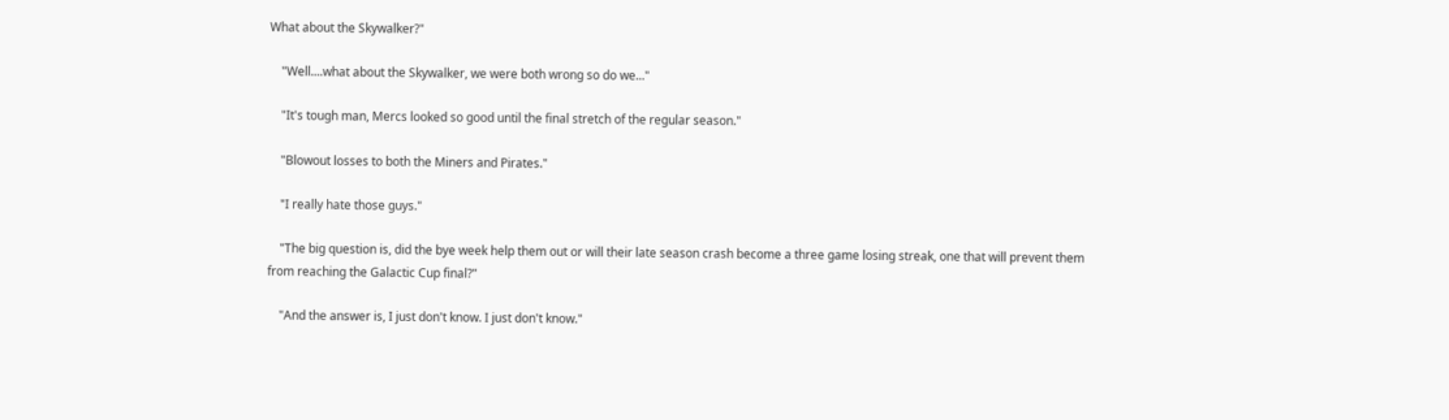What about the Skywalker?"

    "Well....what about the Skywalker, we were both wrong so do we..."

    "It's tough man, Mercs looked so good until the final stretch of the regular season."

    "Blowout losses to both the Miners and Pirates."

    "I really hate those guys."

    "The big question is, did the bye week help them out or will their late season crash become a three game losing streak, one that will prevent them from reaching the Galactic Cup final?"

    "And the answer is, I just don't know. I just don't know."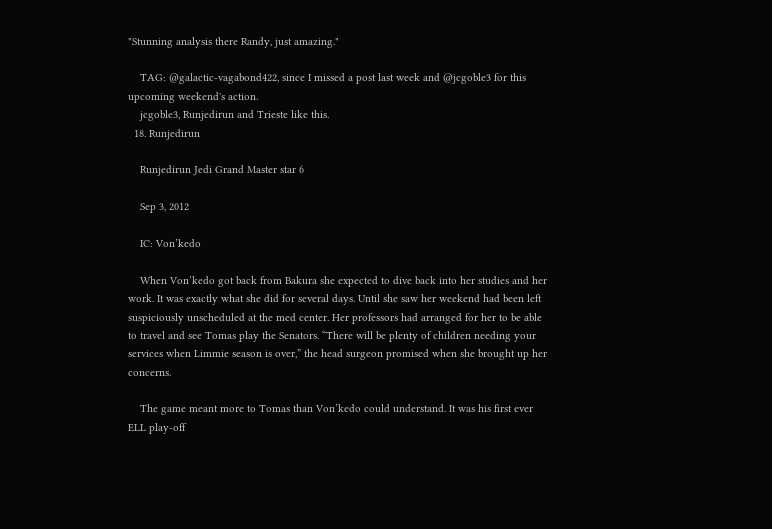"Stunning analysis there Randy, just amazing."

    TAG: @galactic-vagabond422, since I missed a post last week and @jcgoble3 for this upcoming weekend's action.
    jcgoble3, Runjedirun and Trieste like this.
  18. Runjedirun

    Runjedirun Jedi Grand Master star 6

    Sep 3, 2012

    IC: Von’kedo

    When Von’kedo got back from Bakura she expected to dive back into her studies and her work. It was exactly what she did for several days. Until she saw her weekend had been left suspiciously unscheduled at the med center. Her professors had arranged for her to be able to travel and see Tomas play the Senators. “There will be plenty of children needing your services when Limmie season is over,” the head surgeon promised when she brought up her concerns.

    The game meant more to Tomas than Von’kedo could understand. It was his first ever ELL play-off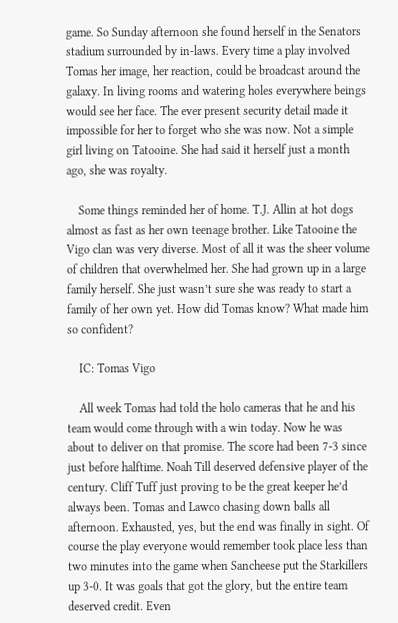game. So Sunday afternoon she found herself in the Senators stadium surrounded by in-laws. Every time a play involved Tomas her image, her reaction, could be broadcast around the galaxy. In living rooms and watering holes everywhere beings would see her face. The ever present security detail made it impossible for her to forget who she was now. Not a simple girl living on Tatooine. She had said it herself just a month ago, she was royalty.

    Some things reminded her of home. T.J. Allin at hot dogs almost as fast as her own teenage brother. Like Tatooine the Vigo clan was very diverse. Most of all it was the sheer volume of children that overwhelmed her. She had grown up in a large family herself. She just wasn’t sure she was ready to start a family of her own yet. How did Tomas know? What made him so confident?

    IC: Tomas Vigo

    All week Tomas had told the holo cameras that he and his team would come through with a win today. Now he was about to deliver on that promise. The score had been 7-3 since just before halftime. Noah Till deserved defensive player of the century. Cliff Tuff just proving to be the great keeper he’d always been. Tomas and Lawco chasing down balls all afternoon. Exhausted, yes, but the end was finally in sight. Of course the play everyone would remember took place less than two minutes into the game when Sancheese put the Starkillers up 3-0. It was goals that got the glory, but the entire team deserved credit. Even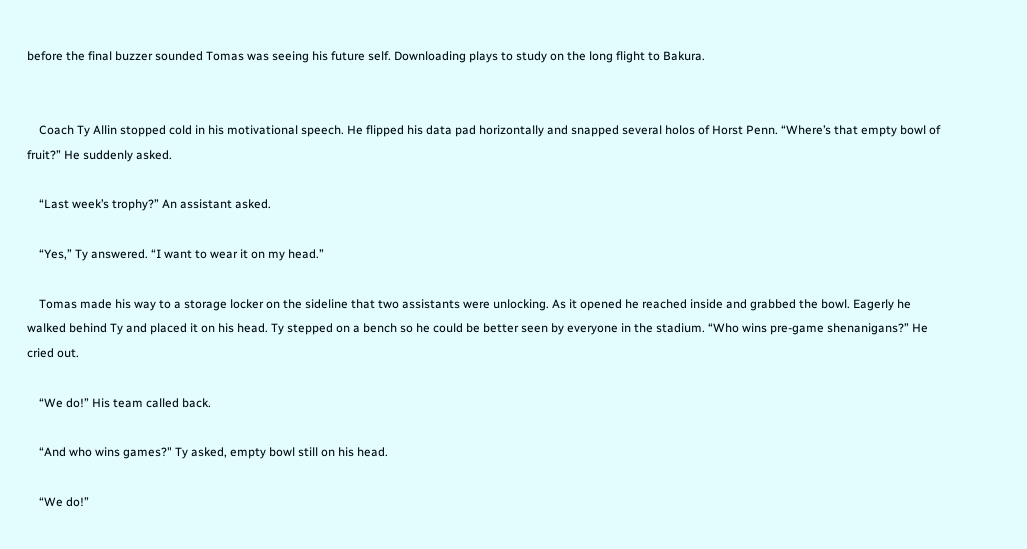before the final buzzer sounded Tomas was seeing his future self. Downloading plays to study on the long flight to Bakura.


    Coach Ty Allin stopped cold in his motivational speech. He flipped his data pad horizontally and snapped several holos of Horst Penn. “Where’s that empty bowl of fruit?” He suddenly asked.

    “Last week’s trophy?” An assistant asked.

    “Yes,” Ty answered. “I want to wear it on my head.”

    Tomas made his way to a storage locker on the sideline that two assistants were unlocking. As it opened he reached inside and grabbed the bowl. Eagerly he walked behind Ty and placed it on his head. Ty stepped on a bench so he could be better seen by everyone in the stadium. “Who wins pre-game shenanigans?” He cried out.

    “We do!” His team called back.

    “And who wins games?" Ty asked, empty bowl still on his head.

    “We do!”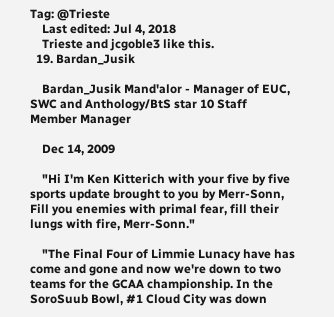Tag: @Trieste
    Last edited: Jul 4, 2018
    Trieste and jcgoble3 like this.
  19. Bardan_Jusik

    Bardan_Jusik Mand'alor - Manager of EUC, SWC and Anthology/BtS star 10 Staff Member Manager

    Dec 14, 2009

    "Hi I'm Ken Kitterich with your five by five sports update brought to you by Merr-Sonn, Fill you enemies with primal fear, fill their lungs with fire, Merr-Sonn."

    "The Final Four of Limmie Lunacy have has come and gone and now we're down to two teams for the GCAA championship. In the SoroSuub Bowl, #1 Cloud City was down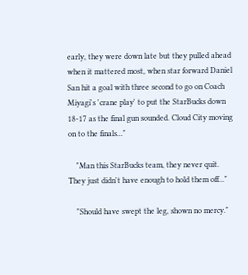early, they were down late but they pulled ahead when it mattered most, when star forward Daniel San hit a goal with three second to go on Coach Miyagi's 'crane play' to put the StarBucks down 18-17 as the final gun sounded. Cloud City moving on to the finals..."

    "Man this StarBucks team, they never quit. They just didn't have enough to hold them off..."

    "Should have swept the leg, shown no mercy."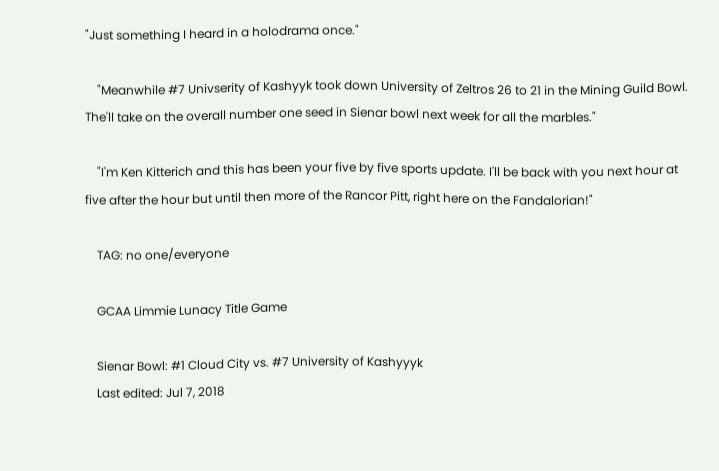"Just something I heard in a holodrama once."

    "Meanwhile #7 Univserity of Kashyyk took down University of Zeltros 26 to 21 in the Mining Guild Bowl. The'll take on the overall number one seed in Sienar bowl next week for all the marbles."

    "I'm Ken Kitterich and this has been your five by five sports update. I'll be back with you next hour at five after the hour but until then more of the Rancor Pitt, right here on the Fandalorian!"

    TAG: no one/everyone

    GCAA Limmie Lunacy Title Game

    Sienar Bowl: #1 Cloud City vs. #7 University of Kashyyyk
    Last edited: Jul 7, 2018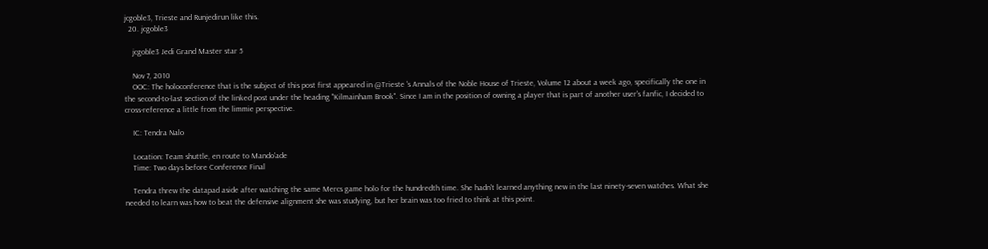jcgoble3, Trieste and Runjedirun like this.
  20. jcgoble3

    jcgoble3 Jedi Grand Master star 5

    Nov 7, 2010
    OOC: The holoconference that is the subject of this post first appeared in @Trieste 's Annals of the Noble House of Trieste, Volume 12 about a week ago, specifically the one in the second-to-last section of the linked post under the heading "Kilmainham Brook". Since I am in the position of owning a player that is part of another user's fanfic, I decided to cross-reference a little from the limmie perspective.

    IC: Tendra Nalo

    Location: Team shuttle, en route to Mando'ade
    Time: Two days before Conference Final

    Tendra threw the datapad aside after watching the same Mercs game holo for the hundredth time. She hadn't learned anything new in the last ninety-seven watches. What she needed to learn was how to beat the defensive alignment she was studying, but her brain was too fried to think at this point.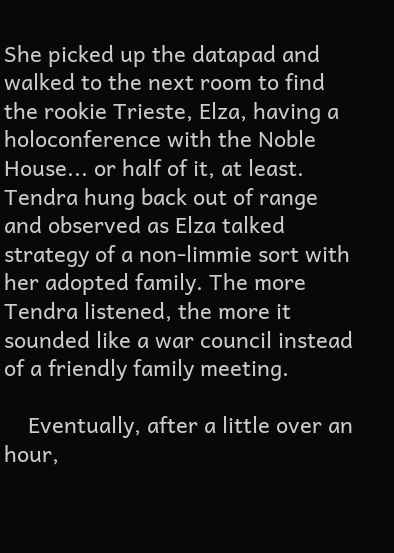She picked up the datapad and walked to the next room to find the rookie Trieste, Elza, having a holoconference with the Noble House... or half of it, at least. Tendra hung back out of range and observed as Elza talked strategy of a non-limmie sort with her adopted family. The more Tendra listened, the more it sounded like a war council instead of a friendly family meeting.

    Eventually, after a little over an hour,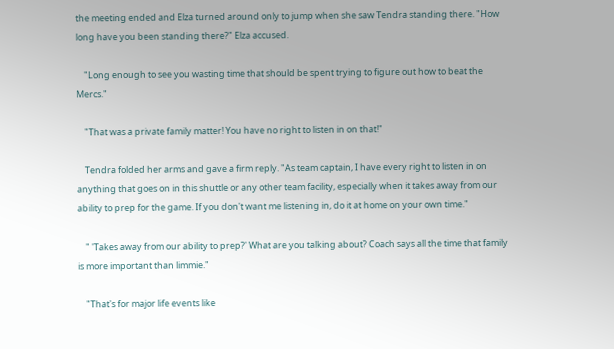the meeting ended and Elza turned around only to jump when she saw Tendra standing there. "How long have you been standing there?" Elza accused.

    "Long enough to see you wasting time that should be spent trying to figure out how to beat the Mercs."

    "That was a private family matter! You have no right to listen in on that!"

    Tendra folded her arms and gave a firm reply. "As team captain, I have every right to listen in on anything that goes on in this shuttle or any other team facility, especially when it takes away from our ability to prep for the game. If you don't want me listening in, do it at home on your own time."

    " 'Takes away from our ability to prep?' What are you talking about? Coach says all the time that family is more important than limmie."

    "That's for major life events like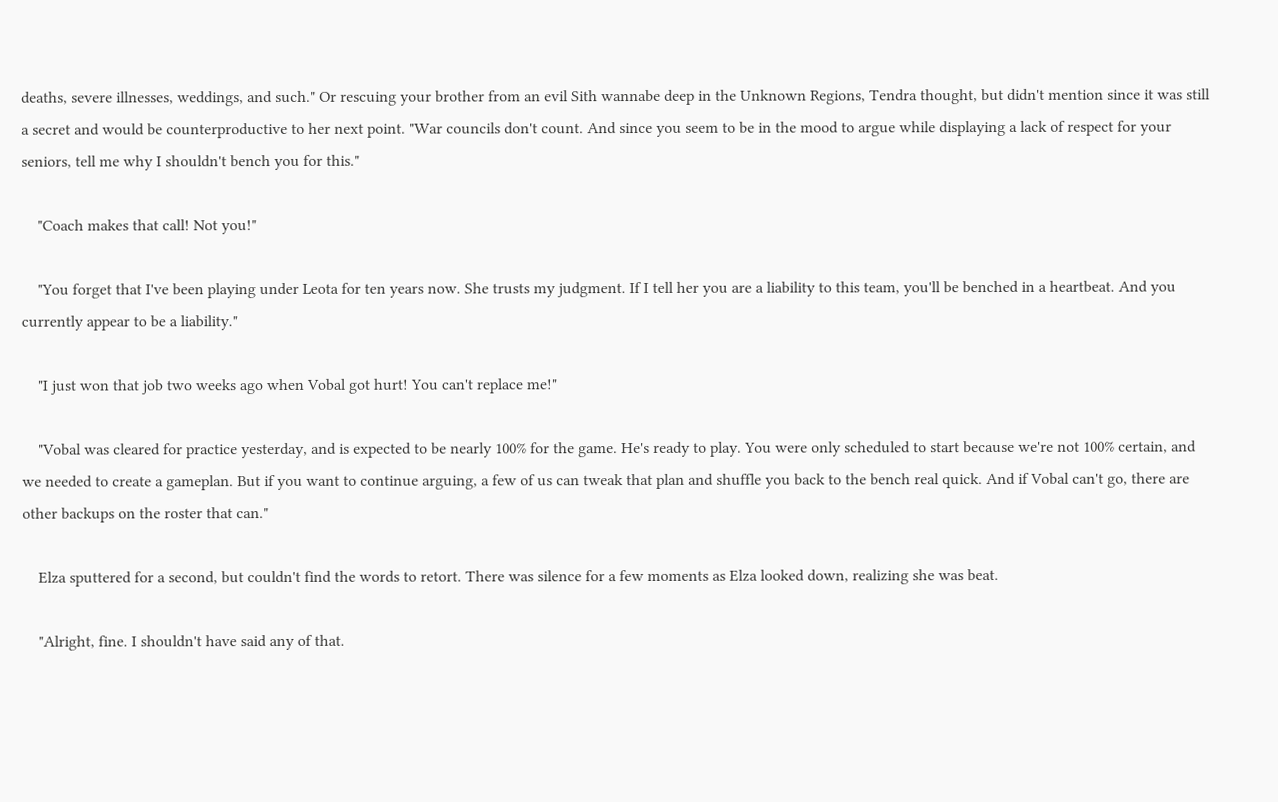deaths, severe illnesses, weddings, and such." Or rescuing your brother from an evil Sith wannabe deep in the Unknown Regions, Tendra thought, but didn't mention since it was still a secret and would be counterproductive to her next point. "War councils don't count. And since you seem to be in the mood to argue while displaying a lack of respect for your seniors, tell me why I shouldn't bench you for this."

    "Coach makes that call! Not you!"

    "You forget that I've been playing under Leota for ten years now. She trusts my judgment. If I tell her you are a liability to this team, you'll be benched in a heartbeat. And you currently appear to be a liability."

    "I just won that job two weeks ago when Vobal got hurt! You can't replace me!"

    "Vobal was cleared for practice yesterday, and is expected to be nearly 100% for the game. He's ready to play. You were only scheduled to start because we're not 100% certain, and we needed to create a gameplan. But if you want to continue arguing, a few of us can tweak that plan and shuffle you back to the bench real quick. And if Vobal can't go, there are other backups on the roster that can."

    Elza sputtered for a second, but couldn't find the words to retort. There was silence for a few moments as Elza looked down, realizing she was beat.

    "Alright, fine. I shouldn't have said any of that.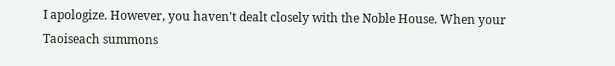I apologize. However, you haven't dealt closely with the Noble House. When your Taoiseach summons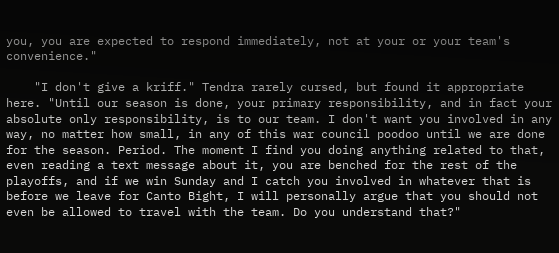you, you are expected to respond immediately, not at your or your team's convenience."

    "I don't give a kriff." Tendra rarely cursed, but found it appropriate here. "Until our season is done, your primary responsibility, and in fact your absolute only responsibility, is to our team. I don't want you involved in any way, no matter how small, in any of this war council poodoo until we are done for the season. Period. The moment I find you doing anything related to that, even reading a text message about it, you are benched for the rest of the playoffs, and if we win Sunday and I catch you involved in whatever that is before we leave for Canto Bight, I will personally argue that you should not even be allowed to travel with the team. Do you understand that?"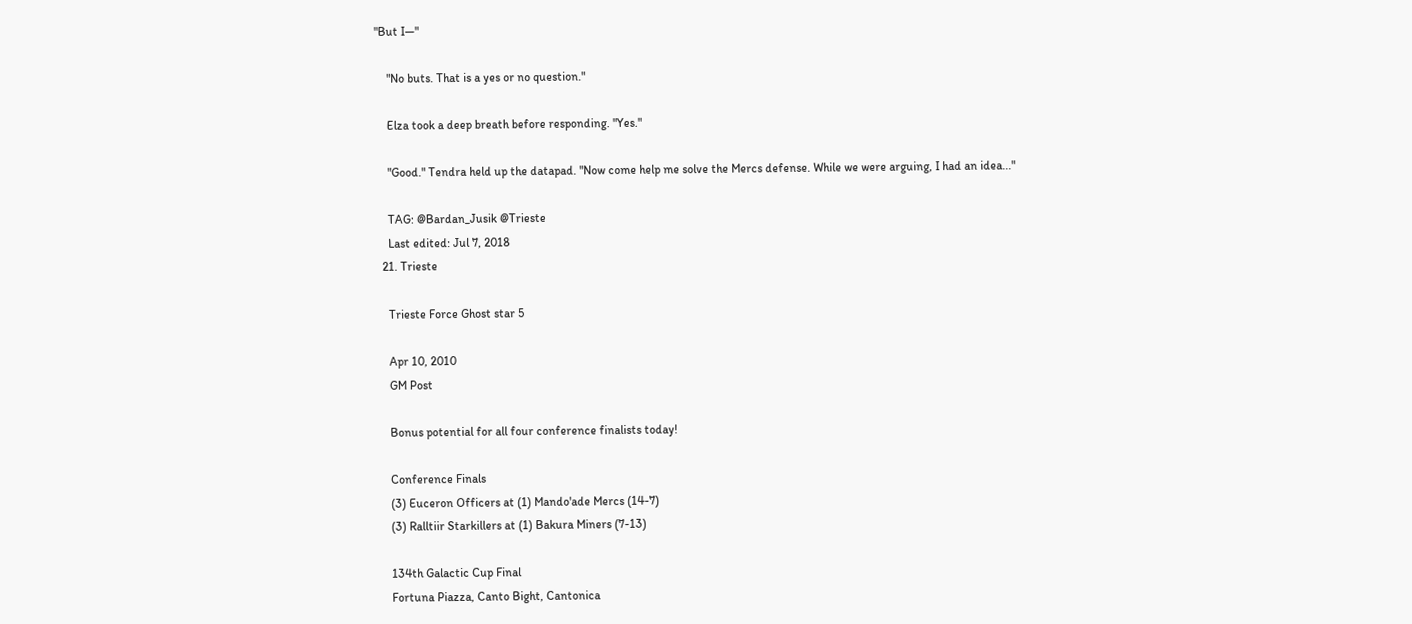"But I—"

    "No buts. That is a yes or no question."

    Elza took a deep breath before responding. "Yes."

    "Good." Tendra held up the datapad. "Now come help me solve the Mercs defense. While we were arguing, I had an idea..."

    TAG: @Bardan_Jusik @Trieste
    Last edited: Jul 7, 2018
  21. Trieste

    Trieste Force Ghost star 5

    Apr 10, 2010
    GM Post

    Bonus potential for all four conference finalists today!

    Conference Finals
    (3) Euceron Officers at (1) Mando'ade Mercs (14-7)
    (3) Ralltiir Starkillers at (1) Bakura Miners (7-13)

    134th Galactic Cup Final
    Fortuna Piazza, Canto Bight, Cantonica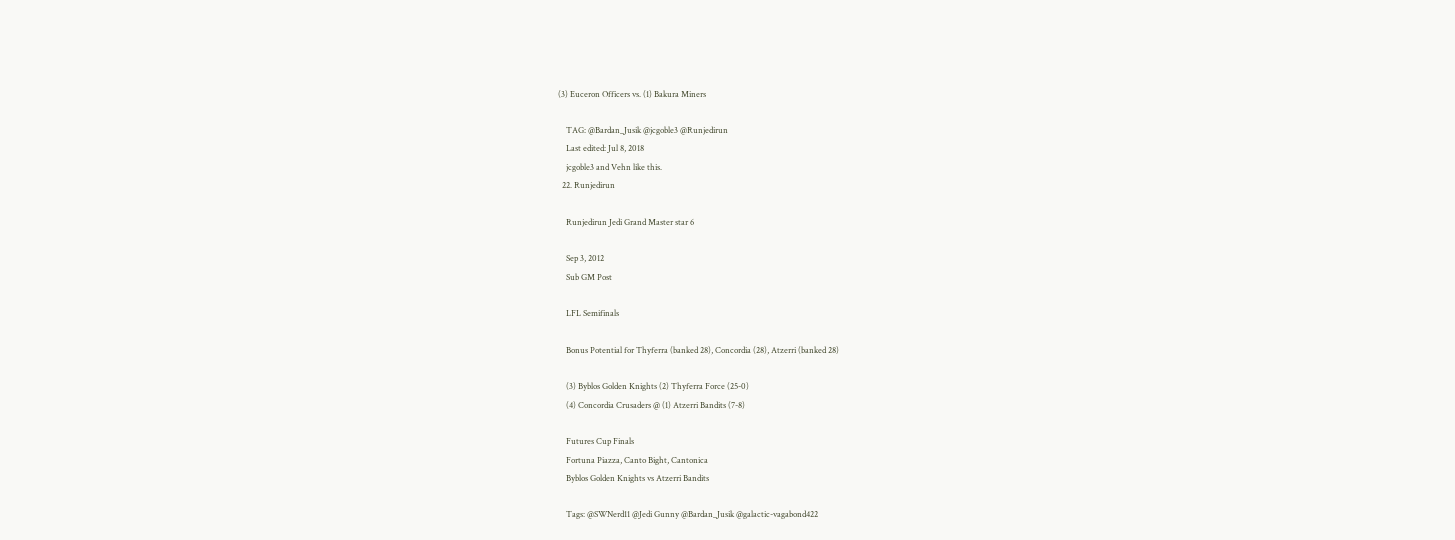(3) Euceron Officers vs. (1) Bakura Miners

    TAG: @Bardan_Jusik @jcgoble3 @Runjedirun
    Last edited: Jul 8, 2018
    jcgoble3 and Vehn like this.
  22. Runjedirun

    Runjedirun Jedi Grand Master star 6

    Sep 3, 2012
    Sub GM Post

    LFL Semifinals

    Bonus Potential for Thyferra (banked 28), Concordia (28), Atzerri (banked 28)

    (3) Byblos Golden Knights (2) Thyferra Force (25-0)
    (4) Concordia Crusaders @ (1) Atzerri Bandits (7-8)

    Futures Cup Finals
    Fortuna Piazza, Canto Bight, Cantonica
    Byblos Golden Knights vs Atzerri Bandits

    Tags: @SWNerd11 @Jedi Gunny @Bardan_Jusik @galactic-vagabond422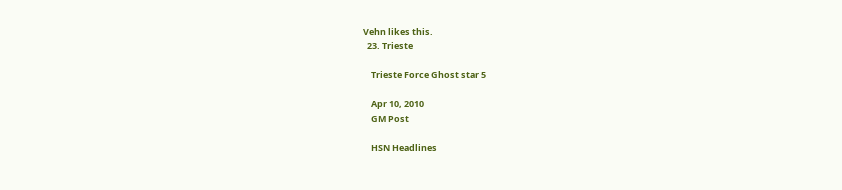Vehn likes this.
  23. Trieste

    Trieste Force Ghost star 5

    Apr 10, 2010
    GM Post

    HSN Headlines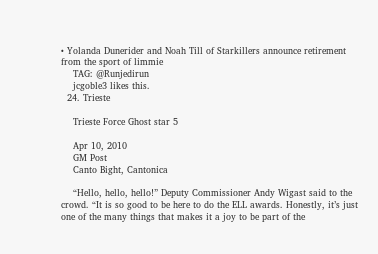• Yolanda Dunerider and Noah Till of Starkillers announce retirement from the sport of limmie
    TAG: @Runjedirun
    jcgoble3 likes this.
  24. Trieste

    Trieste Force Ghost star 5

    Apr 10, 2010
    GM Post
    Canto Bight, Cantonica

    “Hello, hello, hello!” Deputy Commissioner Andy Wigast said to the crowd. “It is so good to be here to do the ELL awards. Honestly, it’s just one of the many things that makes it a joy to be part of the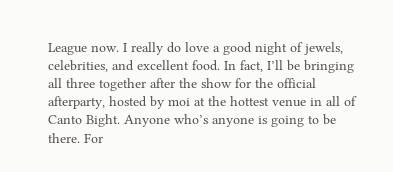League now. I really do love a good night of jewels, celebrities, and excellent food. In fact, I’ll be bringing all three together after the show for the official afterparty, hosted by moi at the hottest venue in all of Canto Bight. Anyone who’s anyone is going to be there. For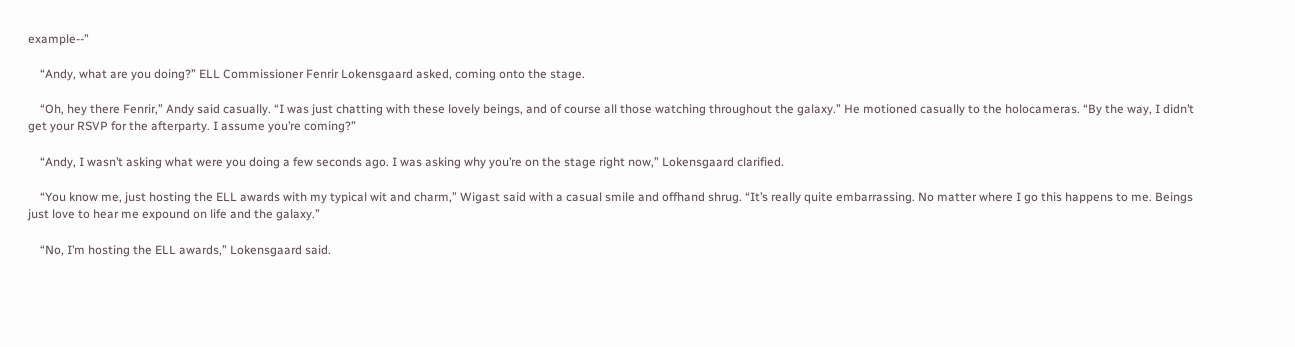example--”

    “Andy, what are you doing?” ELL Commissioner Fenrir Lokensgaard asked, coming onto the stage.

    “Oh, hey there Fenrir,” Andy said casually. “I was just chatting with these lovely beings, and of course all those watching throughout the galaxy.” He motioned casually to the holocameras. “By the way, I didn’t get your RSVP for the afterparty. I assume you’re coming?”

    “Andy, I wasn’t asking what were you doing a few seconds ago. I was asking why you’re on the stage right now,” Lokensgaard clarified.

    “You know me, just hosting the ELL awards with my typical wit and charm,” Wigast said with a casual smile and offhand shrug. “It’s really quite embarrassing. No matter where I go this happens to me. Beings just love to hear me expound on life and the galaxy.”

    “No, I’m hosting the ELL awards,” Lokensgaard said.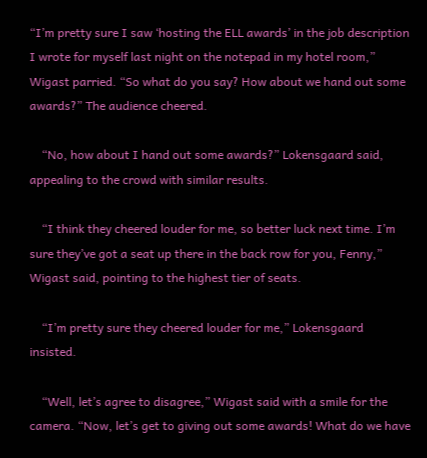“I’m pretty sure I saw ‘hosting the ELL awards’ in the job description I wrote for myself last night on the notepad in my hotel room,” Wigast parried. “So what do you say? How about we hand out some awards?” The audience cheered.

    “No, how about I hand out some awards?” Lokensgaard said, appealing to the crowd with similar results.

    “I think they cheered louder for me, so better luck next time. I’m sure they’ve got a seat up there in the back row for you, Fenny,” Wigast said, pointing to the highest tier of seats.

    “I’m pretty sure they cheered louder for me,” Lokensgaard insisted.

    “Well, let’s agree to disagree,” Wigast said with a smile for the camera. “Now, let’s get to giving out some awards! What do we have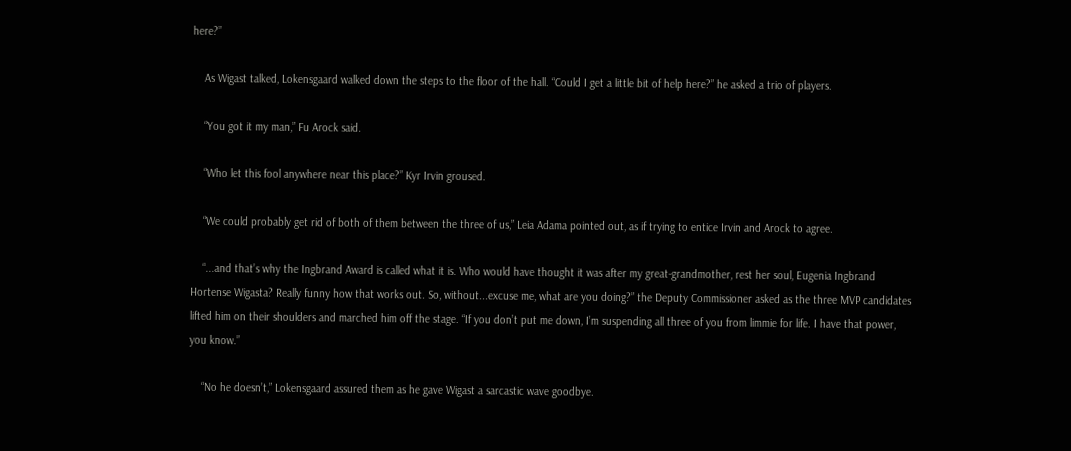here?”

    As Wigast talked, Lokensgaard walked down the steps to the floor of the hall. “Could I get a little bit of help here?” he asked a trio of players.

    “You got it my man,” Fu Arock said.

    “Who let this fool anywhere near this place?” Kyr Irvin groused.

    “We could probably get rid of both of them between the three of us,” Leia Adama pointed out, as if trying to entice Irvin and Arock to agree.

    “...and that’s why the Ingbrand Award is called what it is. Who would have thought it was after my great-grandmother, rest her soul, Eugenia Ingbrand Hortense Wigasta? Really funny how that works out. So, without...excuse me, what are you doing?” the Deputy Commissioner asked as the three MVP candidates lifted him on their shoulders and marched him off the stage. “If you don’t put me down, I’m suspending all three of you from limmie for life. I have that power, you know.”

    “No he doesn’t,” Lokensgaard assured them as he gave Wigast a sarcastic wave goodbye.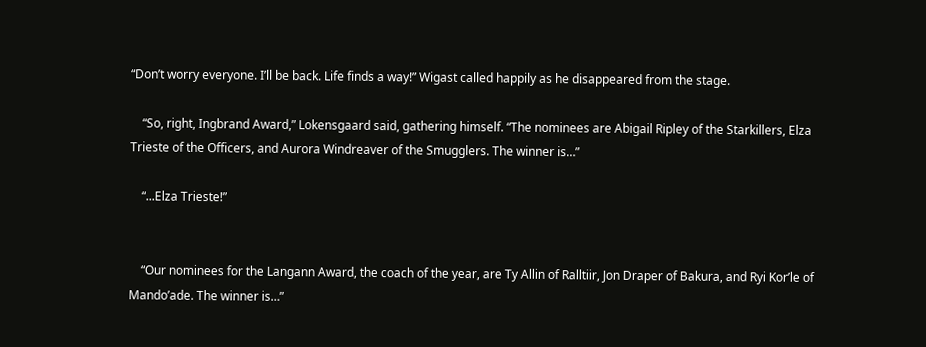“Don’t worry everyone. I’ll be back. Life finds a way!” Wigast called happily as he disappeared from the stage.

    “So, right, Ingbrand Award,” Lokensgaard said, gathering himself. “The nominees are Abigail Ripley of the Starkillers, Elza Trieste of the Officers, and Aurora Windreaver of the Smugglers. The winner is…”

    “...Elza Trieste!”


    “Our nominees for the Langann Award, the coach of the year, are Ty Allin of Ralltiir, Jon Draper of Bakura, and Ryi Kor’le of Mando’ade. The winner is…”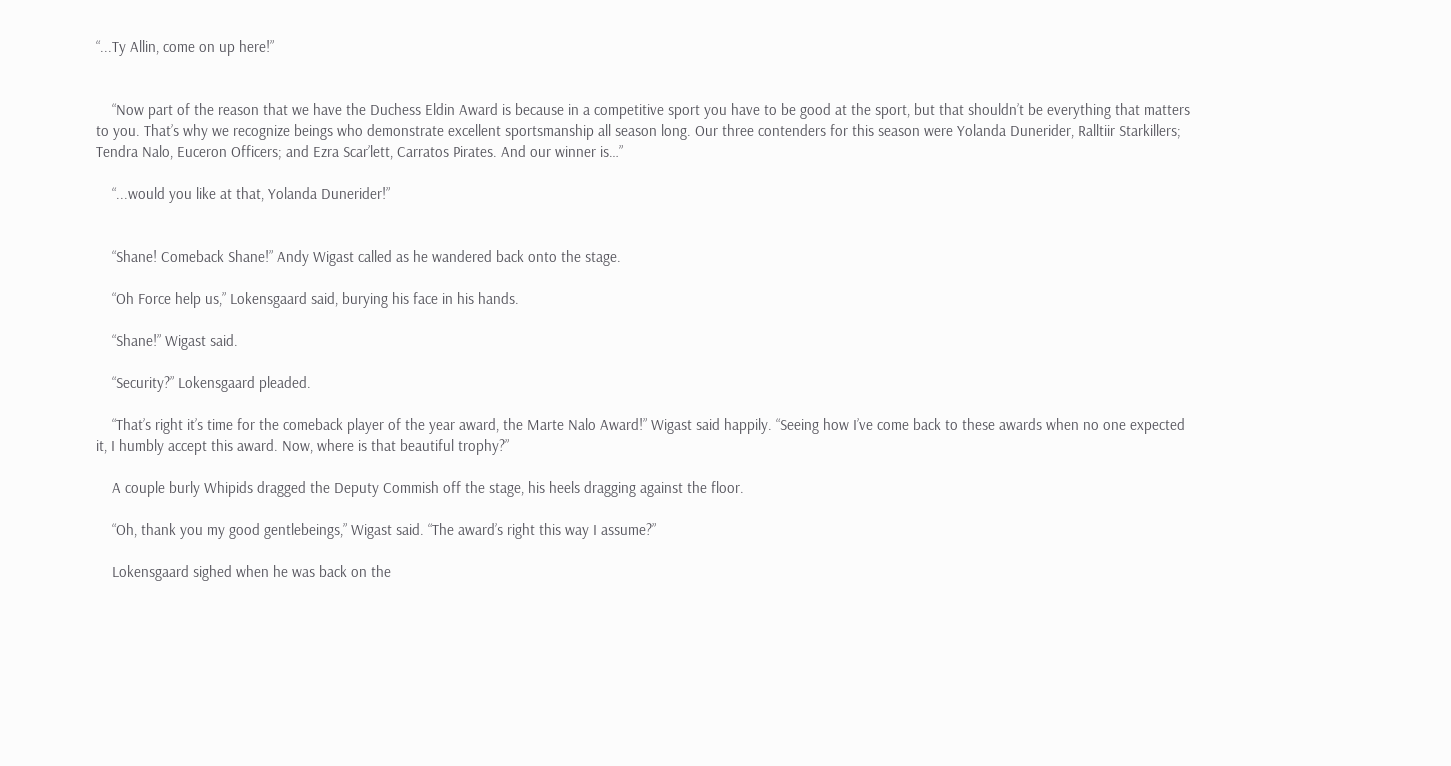“...Ty Allin, come on up here!”


    “Now part of the reason that we have the Duchess Eldin Award is because in a competitive sport you have to be good at the sport, but that shouldn’t be everything that matters to you. That’s why we recognize beings who demonstrate excellent sportsmanship all season long. Our three contenders for this season were Yolanda Dunerider, Ralltiir Starkillers; Tendra Nalo, Euceron Officers; and Ezra Scar’lett, Carratos Pirates. And our winner is…”

    “...would you like at that, Yolanda Dunerider!”


    “Shane! Comeback Shane!” Andy Wigast called as he wandered back onto the stage.

    “Oh Force help us,” Lokensgaard said, burying his face in his hands.

    “Shane!” Wigast said.

    “Security?” Lokensgaard pleaded.

    “That’s right it’s time for the comeback player of the year award, the Marte Nalo Award!” Wigast said happily. “Seeing how I’ve come back to these awards when no one expected it, I humbly accept this award. Now, where is that beautiful trophy?”

    A couple burly Whipids dragged the Deputy Commish off the stage, his heels dragging against the floor.

    “Oh, thank you my good gentlebeings,” Wigast said. “The award’s right this way I assume?”

    Lokensgaard sighed when he was back on the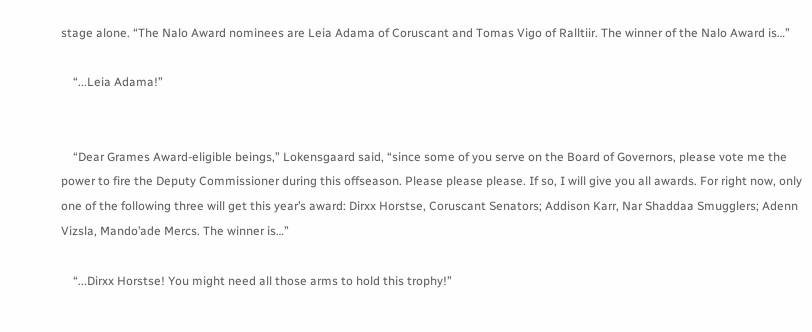stage alone. “The Nalo Award nominees are Leia Adama of Coruscant and Tomas Vigo of Ralltiir. The winner of the Nalo Award is…”

    “...Leia Adama!”


    “Dear Grames Award-eligible beings,” Lokensgaard said, “since some of you serve on the Board of Governors, please vote me the power to fire the Deputy Commissioner during this offseason. Please please please. If so, I will give you all awards. For right now, only one of the following three will get this year’s award: Dirxx Horstse, Coruscant Senators; Addison Karr, Nar Shaddaa Smugglers; Adenn Vizsla, Mando’ade Mercs. The winner is…”

    “...Dirxx Horstse! You might need all those arms to hold this trophy!”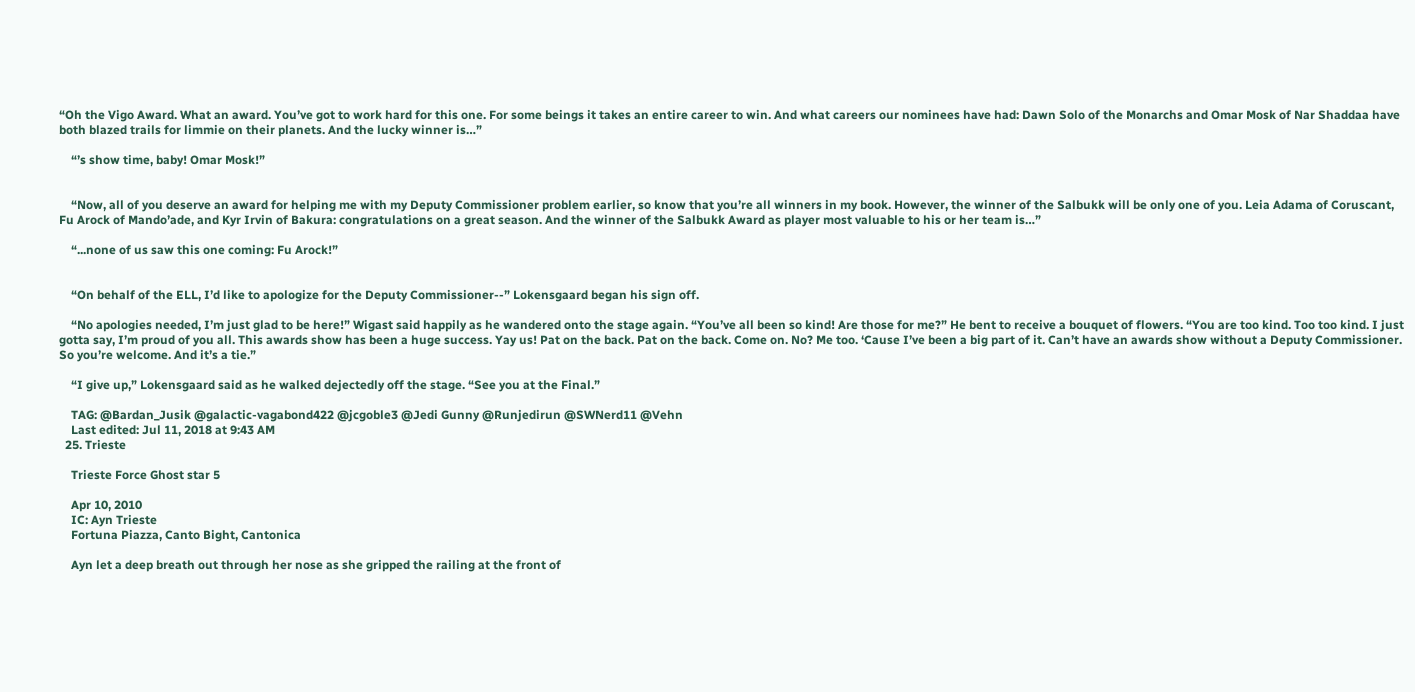“Oh the Vigo Award. What an award. You’ve got to work hard for this one. For some beings it takes an entire career to win. And what careers our nominees have had: Dawn Solo of the Monarchs and Omar Mosk of Nar Shaddaa have both blazed trails for limmie on their planets. And the lucky winner is…”

    “’s show time, baby! Omar Mosk!”


    “Now, all of you deserve an award for helping me with my Deputy Commissioner problem earlier, so know that you’re all winners in my book. However, the winner of the Salbukk will be only one of you. Leia Adama of Coruscant, Fu Arock of Mando’ade, and Kyr Irvin of Bakura: congratulations on a great season. And the winner of the Salbukk Award as player most valuable to his or her team is…”

    “...none of us saw this one coming: Fu Arock!”


    “On behalf of the ELL, I’d like to apologize for the Deputy Commissioner--” Lokensgaard began his sign off.

    “No apologies needed, I’m just glad to be here!” Wigast said happily as he wandered onto the stage again. “You’ve all been so kind! Are those for me?” He bent to receive a bouquet of flowers. “You are too kind. Too too kind. I just gotta say, I’m proud of you all. This awards show has been a huge success. Yay us! Pat on the back. Pat on the back. Come on. No? Me too. ‘Cause I’ve been a big part of it. Can’t have an awards show without a Deputy Commissioner. So you’re welcome. And it’s a tie.”

    “I give up,” Lokensgaard said as he walked dejectedly off the stage. “See you at the Final.”

    TAG: @Bardan_Jusik @galactic-vagabond422 @jcgoble3 @Jedi Gunny @Runjedirun @SWNerd11 @Vehn
    Last edited: Jul 11, 2018 at 9:43 AM
  25. Trieste

    Trieste Force Ghost star 5

    Apr 10, 2010
    IC: Ayn Trieste
    Fortuna Piazza, Canto Bight, Cantonica

    Ayn let a deep breath out through her nose as she gripped the railing at the front of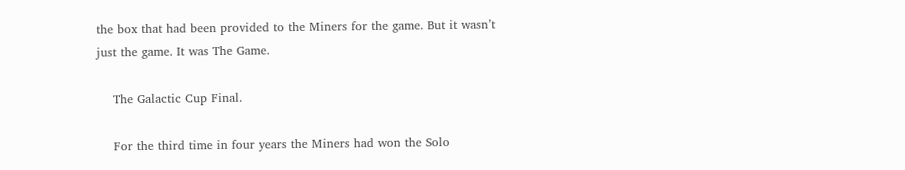the box that had been provided to the Miners for the game. But it wasn’t just the game. It was The Game.

    The Galactic Cup Final.

    For the third time in four years the Miners had won the Solo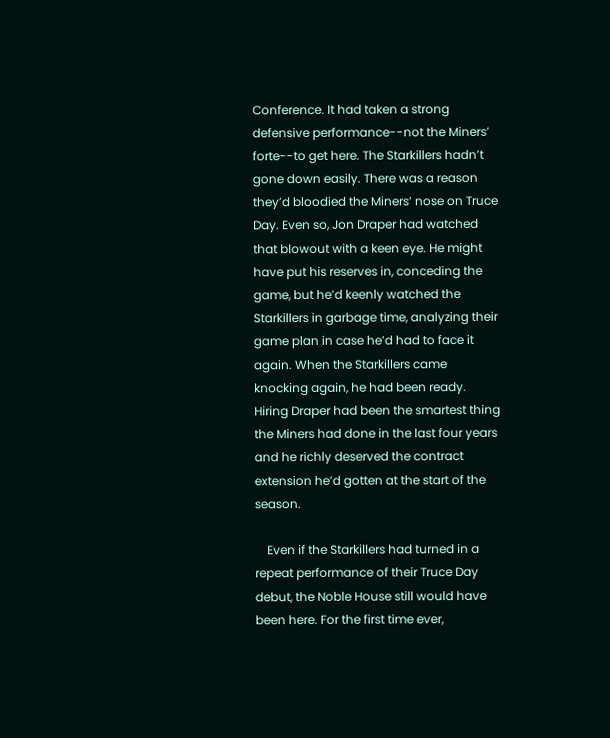Conference. It had taken a strong defensive performance--not the Miners’ forte--to get here. The Starkillers hadn’t gone down easily. There was a reason they’d bloodied the Miners’ nose on Truce Day. Even so, Jon Draper had watched that blowout with a keen eye. He might have put his reserves in, conceding the game, but he’d keenly watched the Starkillers in garbage time, analyzing their game plan in case he’d had to face it again. When the Starkillers came knocking again, he had been ready. Hiring Draper had been the smartest thing the Miners had done in the last four years and he richly deserved the contract extension he’d gotten at the start of the season.

    Even if the Starkillers had turned in a repeat performance of their Truce Day debut, the Noble House still would have been here. For the first time ever,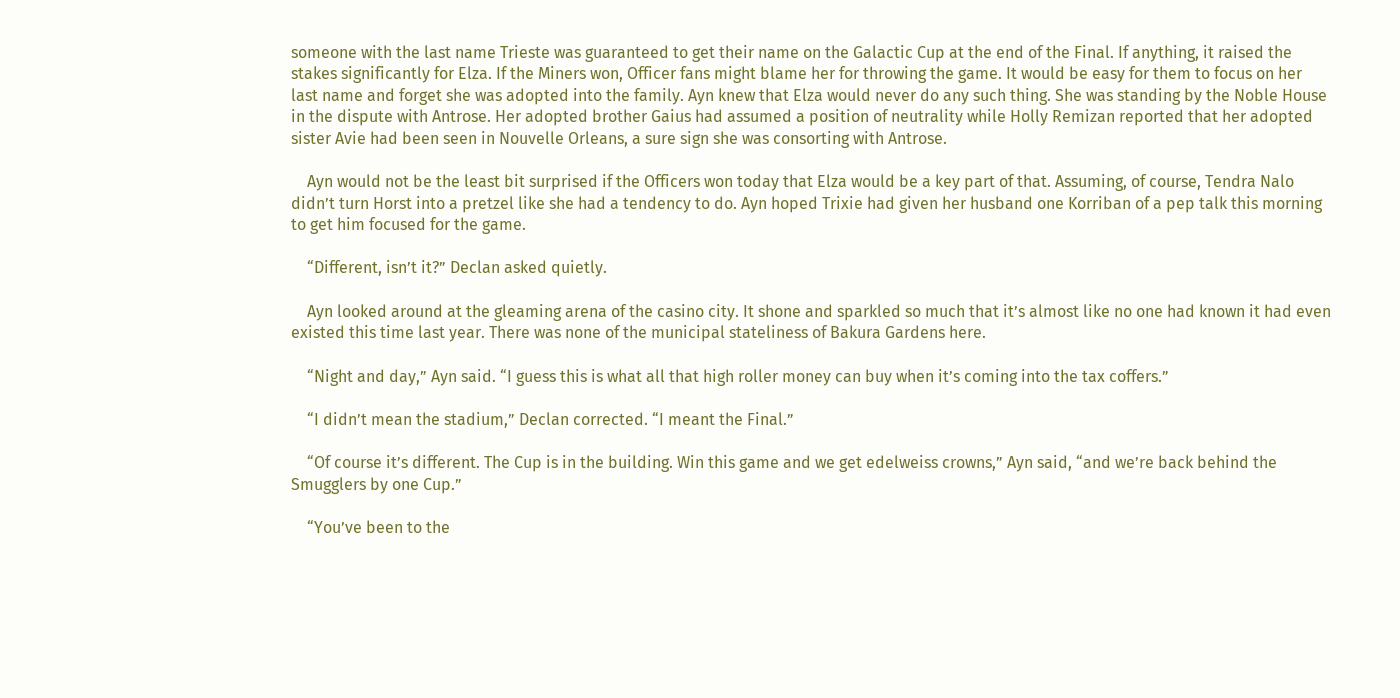someone with the last name Trieste was guaranteed to get their name on the Galactic Cup at the end of the Final. If anything, it raised the stakes significantly for Elza. If the Miners won, Officer fans might blame her for throwing the game. It would be easy for them to focus on her last name and forget she was adopted into the family. Ayn knew that Elza would never do any such thing. She was standing by the Noble House in the dispute with Antrose. Her adopted brother Gaius had assumed a position of neutrality while Holly Remizan reported that her adopted sister Avie had been seen in Nouvelle Orleans, a sure sign she was consorting with Antrose.

    Ayn would not be the least bit surprised if the Officers won today that Elza would be a key part of that. Assuming, of course, Tendra Nalo didn’t turn Horst into a pretzel like she had a tendency to do. Ayn hoped Trixie had given her husband one Korriban of a pep talk this morning to get him focused for the game.

    “Different, isn’t it?” Declan asked quietly.

    Ayn looked around at the gleaming arena of the casino city. It shone and sparkled so much that it’s almost like no one had known it had even existed this time last year. There was none of the municipal stateliness of Bakura Gardens here.

    “Night and day,” Ayn said. “I guess this is what all that high roller money can buy when it’s coming into the tax coffers.”

    “I didn’t mean the stadium,” Declan corrected. “I meant the Final.”

    “Of course it’s different. The Cup is in the building. Win this game and we get edelweiss crowns,” Ayn said, “and we’re back behind the Smugglers by one Cup.”

    “You’ve been to the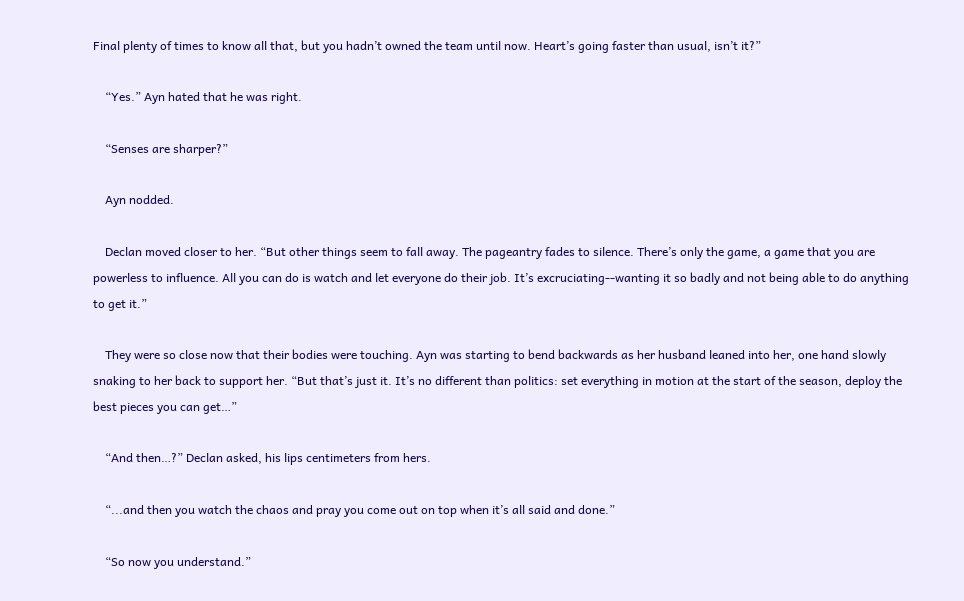Final plenty of times to know all that, but you hadn’t owned the team until now. Heart’s going faster than usual, isn’t it?”

    “Yes.” Ayn hated that he was right.

    “Senses are sharper?”

    Ayn nodded.

    Declan moved closer to her. “But other things seem to fall away. The pageantry fades to silence. There’s only the game, a game that you are powerless to influence. All you can do is watch and let everyone do their job. It’s excruciating--wanting it so badly and not being able to do anything to get it.”

    They were so close now that their bodies were touching. Ayn was starting to bend backwards as her husband leaned into her, one hand slowly snaking to her back to support her. “But that’s just it. It’s no different than politics: set everything in motion at the start of the season, deploy the best pieces you can get…”

    “And then…?” Declan asked, his lips centimeters from hers.

    “...and then you watch the chaos and pray you come out on top when it’s all said and done.”

    “So now you understand.”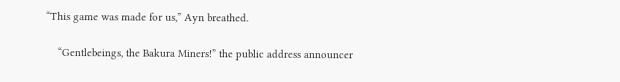“This game was made for us,” Ayn breathed.

    “Gentlebeings, the Bakura Miners!” the public address announcer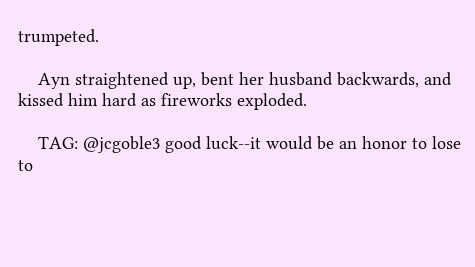trumpeted.

    Ayn straightened up, bent her husband backwards, and kissed him hard as fireworks exploded.

    TAG: @jcgoble3 good luck--it would be an honor to lose to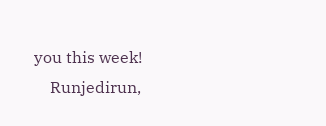you this week!
    Runjedirun,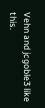Vehn and jcgoble3 like this.